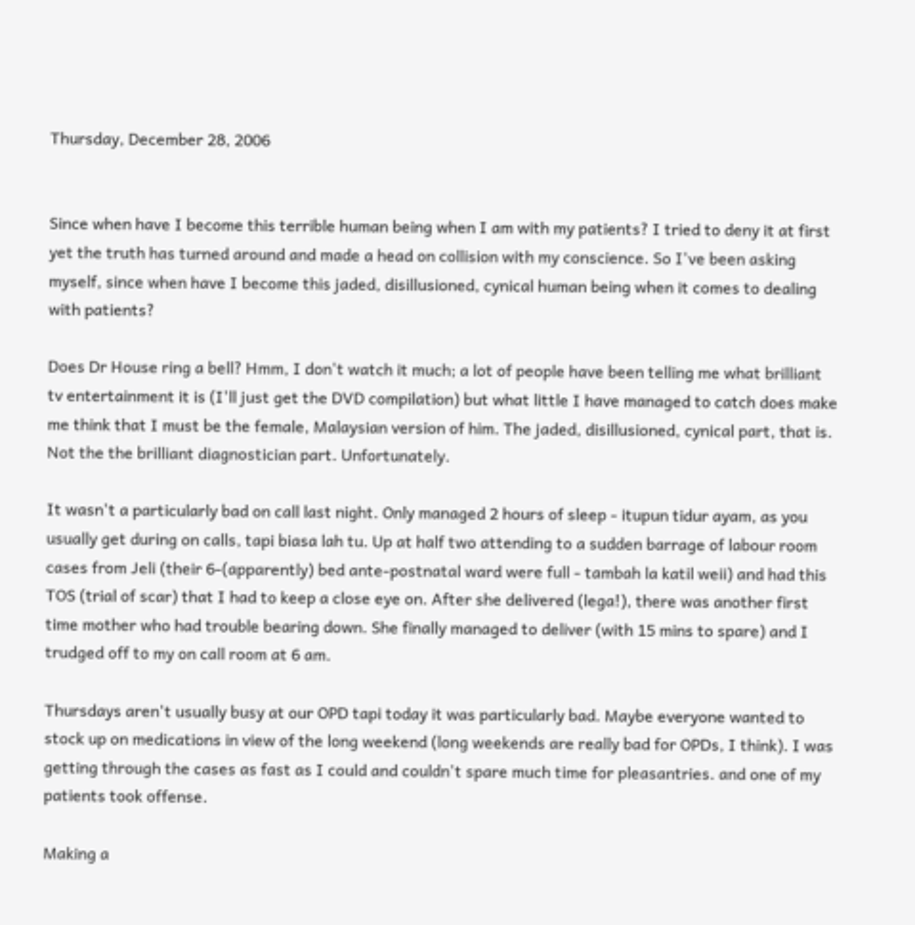Thursday, December 28, 2006


Since when have I become this terrible human being when I am with my patients? I tried to deny it at first yet the truth has turned around and made a head on collision with my conscience. So I've been asking myself, since when have I become this jaded, disillusioned, cynical human being when it comes to dealing with patients?

Does Dr House ring a bell? Hmm, I don't watch it much; a lot of people have been telling me what brilliant tv entertainment it is (I'll just get the DVD compilation) but what little I have managed to catch does make me think that I must be the female, Malaysian version of him. The jaded, disillusioned, cynical part, that is. Not the the brilliant diagnostician part. Unfortunately.

It wasn't a particularly bad on call last night. Only managed 2 hours of sleep - itupun tidur ayam, as you usually get during on calls, tapi biasa lah tu. Up at half two attending to a sudden barrage of labour room cases from Jeli (their 6-(apparently) bed ante-postnatal ward were full - tambah la katil weii) and had this TOS (trial of scar) that I had to keep a close eye on. After she delivered (lega!), there was another first time mother who had trouble bearing down. She finally managed to deliver (with 15 mins to spare) and I trudged off to my on call room at 6 am.

Thursdays aren't usually busy at our OPD tapi today it was particularly bad. Maybe everyone wanted to stock up on medications in view of the long weekend (long weekends are really bad for OPDs, I think). I was getting through the cases as fast as I could and couldn't spare much time for pleasantries. and one of my patients took offense.

Making a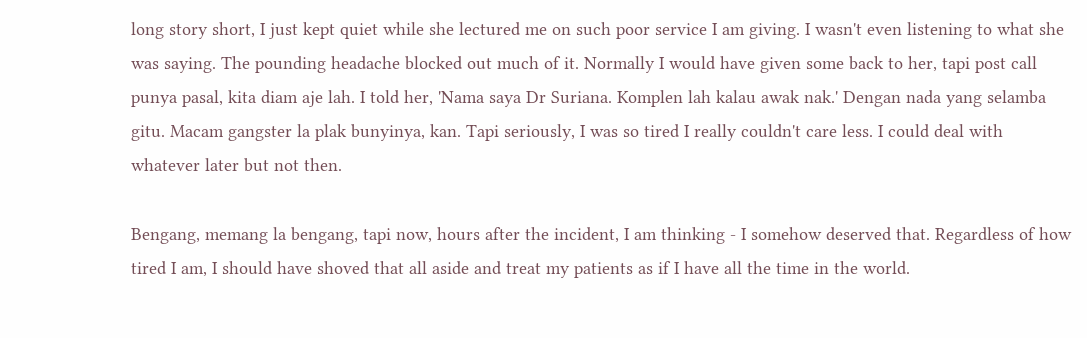long story short, I just kept quiet while she lectured me on such poor service I am giving. I wasn't even listening to what she was saying. The pounding headache blocked out much of it. Normally I would have given some back to her, tapi post call punya pasal, kita diam aje lah. I told her, 'Nama saya Dr Suriana. Komplen lah kalau awak nak.' Dengan nada yang selamba gitu. Macam gangster la plak bunyinya, kan. Tapi seriously, I was so tired I really couldn't care less. I could deal with whatever later but not then.

Bengang, memang la bengang, tapi now, hours after the incident, I am thinking - I somehow deserved that. Regardless of how tired I am, I should have shoved that all aside and treat my patients as if I have all the time in the world.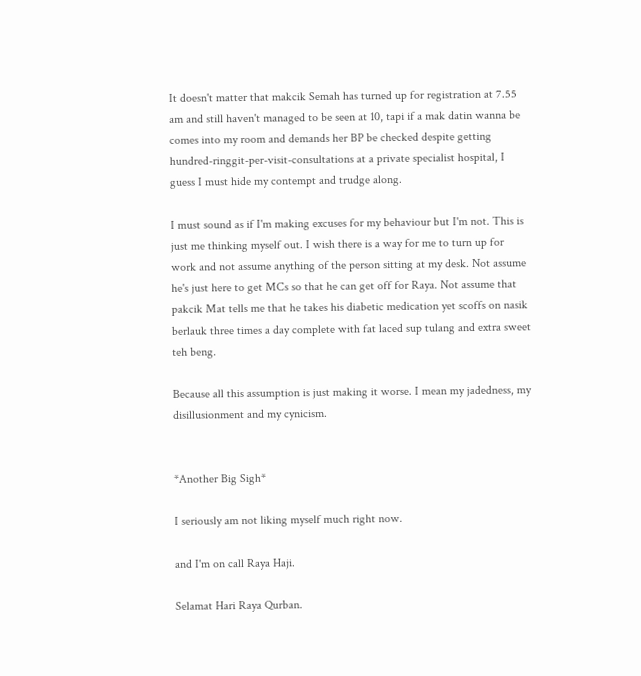It doesn't matter that makcik Semah has turned up for registration at 7.55 am and still haven't managed to be seen at 10, tapi if a mak datin wanna be comes into my room and demands her BP be checked despite getting hundred-ringgit-per-visit-consultations at a private specialist hospital, I guess I must hide my contempt and trudge along.

I must sound as if I'm making excuses for my behaviour but I'm not. This is just me thinking myself out. I wish there is a way for me to turn up for work and not assume anything of the person sitting at my desk. Not assume he's just here to get MCs so that he can get off for Raya. Not assume that pakcik Mat tells me that he takes his diabetic medication yet scoffs on nasik berlauk three times a day complete with fat laced sup tulang and extra sweet teh beng.

Because all this assumption is just making it worse. I mean my jadedness, my disillusionment and my cynicism.


*Another Big Sigh*

I seriously am not liking myself much right now.

and I'm on call Raya Haji.

Selamat Hari Raya Qurban.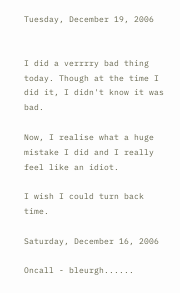Tuesday, December 19, 2006


I did a verrrry bad thing today. Though at the time I did it, I didn't know it was bad.

Now, I realise what a huge mistake I did and I really feel like an idiot.

I wish I could turn back time.

Saturday, December 16, 2006

Oncall - bleurgh......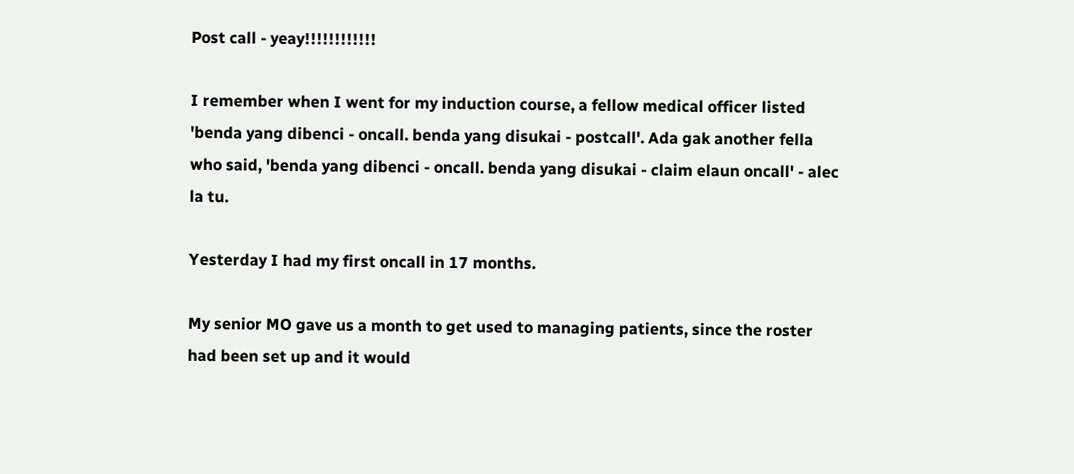Post call - yeay!!!!!!!!!!!!

I remember when I went for my induction course, a fellow medical officer listed 'benda yang dibenci - oncall. benda yang disukai - postcall'. Ada gak another fella who said, 'benda yang dibenci - oncall. benda yang disukai - claim elaun oncall' - alec la tu.

Yesterday I had my first oncall in 17 months.

My senior MO gave us a month to get used to managing patients, since the roster had been set up and it would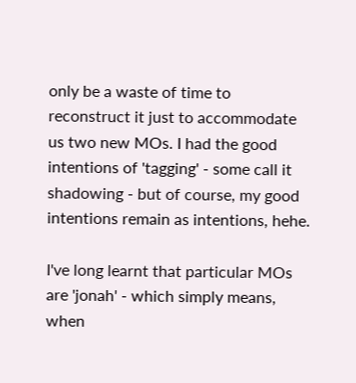only be a waste of time to reconstruct it just to accommodate us two new MOs. I had the good intentions of 'tagging' - some call it shadowing - but of course, my good intentions remain as intentions, hehe.

I've long learnt that particular MOs are 'jonah' - which simply means, when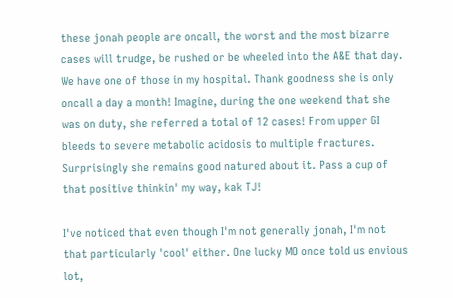these jonah people are oncall, the worst and the most bizarre cases will trudge, be rushed or be wheeled into the A&E that day. We have one of those in my hospital. Thank goodness she is only oncall a day a month! Imagine, during the one weekend that she was on duty, she referred a total of 12 cases! From upper GI bleeds to severe metabolic acidosis to multiple fractures. Surprisingly she remains good natured about it. Pass a cup of that positive thinkin' my way, kak TJ!

I've noticed that even though I'm not generally jonah, I'm not that particularly 'cool' either. One lucky MO once told us envious lot,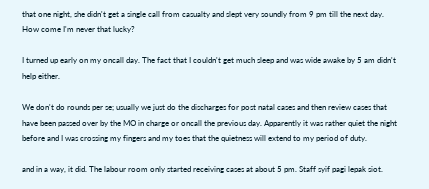that one night, she didn't get a single call from casualty and slept very soundly from 9 pm till the next day. How come I'm never that lucky?

I turned up early on my oncall day. The fact that I couldn't get much sleep and was wide awake by 5 am didn't help either.

We don't do rounds per se; usually we just do the discharges for post natal cases and then review cases that have been passed over by the MO in charge or oncall the previous day. Apparently it was rather quiet the night before and I was crossing my fingers and my toes that the quietness will extend to my period of duty.

and in a way, it did. The labour room only started receiving cases at about 5 pm. Staff syif pagi lepak siot.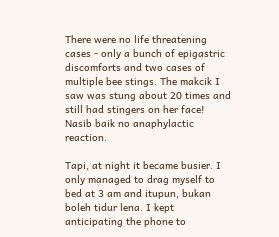There were no life threatening cases - only a bunch of epigastric discomforts and two cases of multiple bee stings. The makcik I saw was stung about 20 times and still had stingers on her face! Nasib baik no anaphylactic reaction.

Tapi, at night it became busier. I only managed to drag myself to bed at 3 am and itupun, bukan boleh tidur lena. I kept anticipating the phone to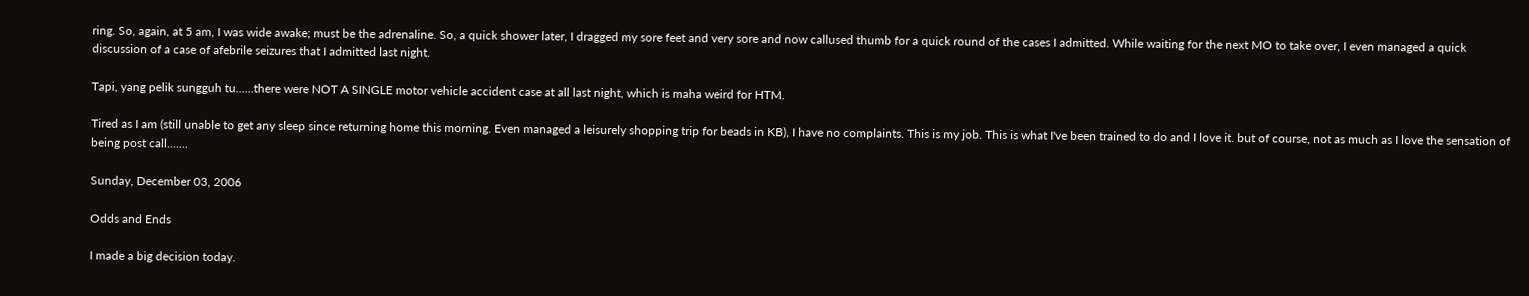ring. So, again, at 5 am, I was wide awake; must be the adrenaline. So, a quick shower later, I dragged my sore feet and very sore and now callused thumb for a quick round of the cases I admitted. While waiting for the next MO to take over, I even managed a quick discussion of a case of afebrile seizures that I admitted last night.

Tapi, yang pelik sungguh tu......there were NOT A SINGLE motor vehicle accident case at all last night, which is maha weird for HTM.

Tired as I am (still unable to get any sleep since returning home this morning. Even managed a leisurely shopping trip for beads in KB), I have no complaints. This is my job. This is what I've been trained to do and I love it. but of course, not as much as I love the sensation of being post call.......

Sunday, December 03, 2006

Odds and Ends

I made a big decision today.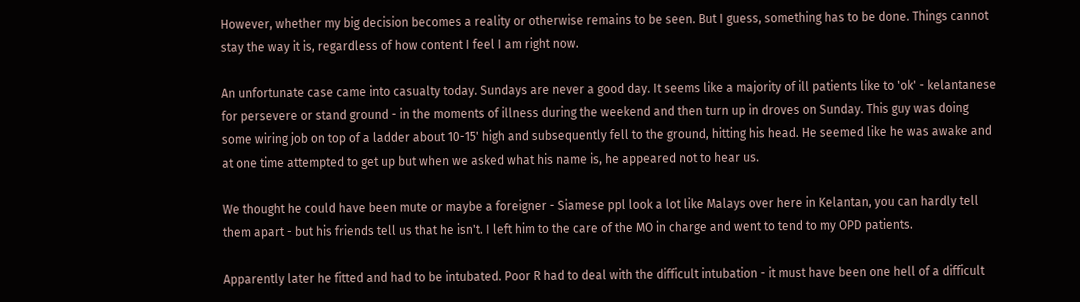However, whether my big decision becomes a reality or otherwise remains to be seen. But I guess, something has to be done. Things cannot stay the way it is, regardless of how content I feel I am right now.

An unfortunate case came into casualty today. Sundays are never a good day. It seems like a majority of ill patients like to 'ok' - kelantanese for persevere or stand ground - in the moments of illness during the weekend and then turn up in droves on Sunday. This guy was doing some wiring job on top of a ladder about 10-15' high and subsequently fell to the ground, hitting his head. He seemed like he was awake and at one time attempted to get up but when we asked what his name is, he appeared not to hear us.

We thought he could have been mute or maybe a foreigner - Siamese ppl look a lot like Malays over here in Kelantan, you can hardly tell them apart - but his friends tell us that he isn't. I left him to the care of the MO in charge and went to tend to my OPD patients.

Apparently later he fitted and had to be intubated. Poor R had to deal with the difficult intubation - it must have been one hell of a difficult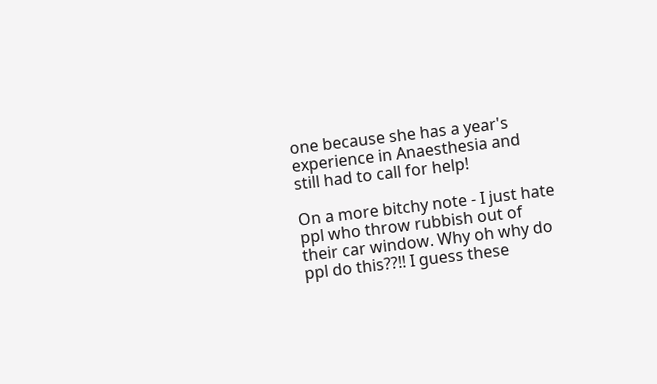one because she has a year's experience in Anaesthesia and still had to call for help!

On a more bitchy note - I just hate ppl who throw rubbish out of their car window. Why oh why do ppl do this??!! I guess these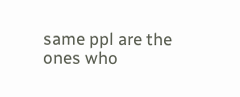same ppl are the ones who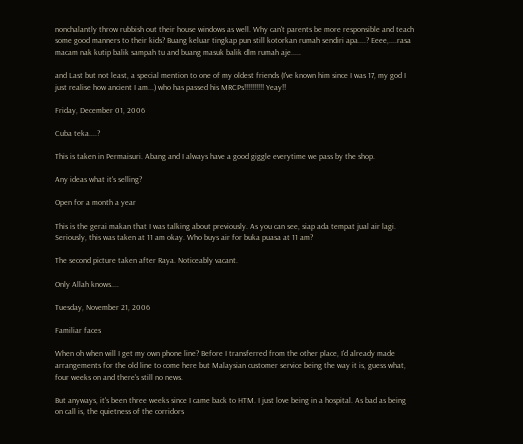nonchalantly throw rubbish out their house windows as well. Why can't parents be more responsible and teach some good manners to their kids? Buang keluar tingkap pun still kotorkan rumah sendiri apa....? Eeee,....rasa macam nak kutip balik sampah tu and buang masuk balik dlm rumah aje.....

and Last but not least, a special mention to one of my oldest friends (I've known him since I was 17, my god I just realise how ancient I am...) who has passed his MRCPs!!!!!!!!!! Yeay!!

Friday, December 01, 2006

Cuba teka....?

This is taken in Permaisuri. Abang and I always have a good giggle everytime we pass by the shop.

Any ideas what it's selling?

Open for a month a year

This is the gerai makan that I was talking about previously. As you can see, siap ada tempat jual air lagi. Seriously, this was taken at 11 am okay. Who buys air for buka puasa at 11 am?

The second picture taken after Raya. Noticeably vacant.

Only Allah knows....

Tuesday, November 21, 2006

Familiar faces

When oh when will I get my own phone line? Before I transferred from the other place, I'd already made arrangements for the old line to come here but Malaysian customer service being the way it is, guess what, four weeks on and there's still no news.

But anyways, it's been three weeks since I came back to HTM. I just love being in a hospital. As bad as being on call is, the quietness of the corridors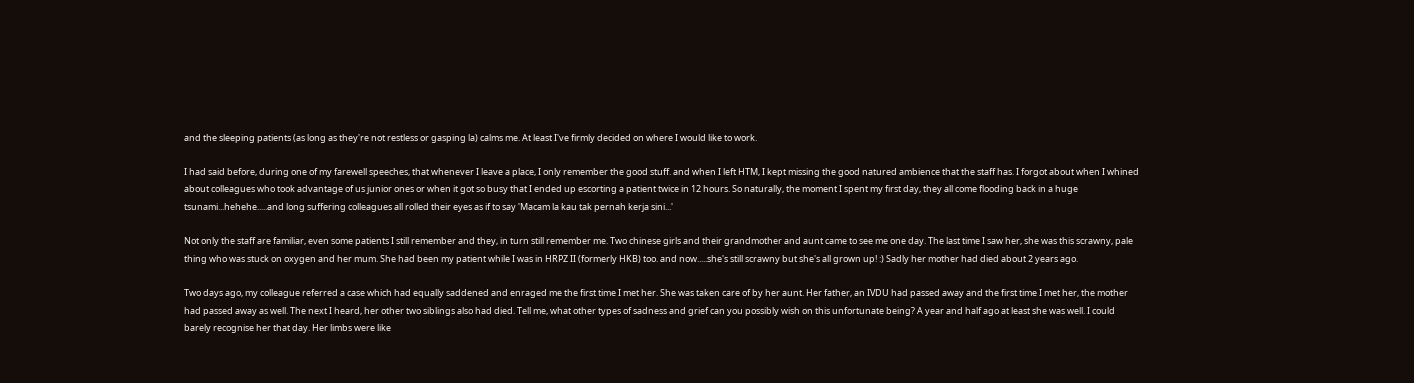and the sleeping patients (as long as they're not restless or gasping la) calms me. At least I've firmly decided on where I would like to work.

I had said before, during one of my farewell speeches, that whenever I leave a place, I only remember the good stuff. and when I left HTM, I kept missing the good natured ambience that the staff has. I forgot about when I whined about colleagues who took advantage of us junior ones or when it got so busy that I ended up escorting a patient twice in 12 hours. So naturally, the moment I spent my first day, they all come flooding back in a huge tsunami...hehehe.....and long suffering colleagues all rolled their eyes as if to say 'Macam la kau tak pernah kerja sini...'

Not only the staff are familiar, even some patients I still remember and they, in turn still remember me. Two chinese girls and their grandmother and aunt came to see me one day. The last time I saw her, she was this scrawny, pale thing who was stuck on oxygen and her mum. She had been my patient while I was in HRPZ II (formerly HKB) too. and now.....she's still scrawny but she's all grown up! :) Sadly her mother had died about 2 years ago.

Two days ago, my colleague referred a case which had equally saddened and enraged me the first time I met her. She was taken care of by her aunt. Her father, an IVDU had passed away and the first time I met her, the mother had passed away as well. The next I heard, her other two siblings also had died. Tell me, what other types of sadness and grief can you possibly wish on this unfortunate being? A year and half ago at least she was well. I could barely recognise her that day. Her limbs were like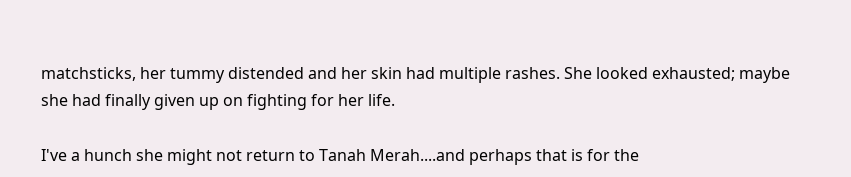matchsticks, her tummy distended and her skin had multiple rashes. She looked exhausted; maybe she had finally given up on fighting for her life.

I've a hunch she might not return to Tanah Merah....and perhaps that is for the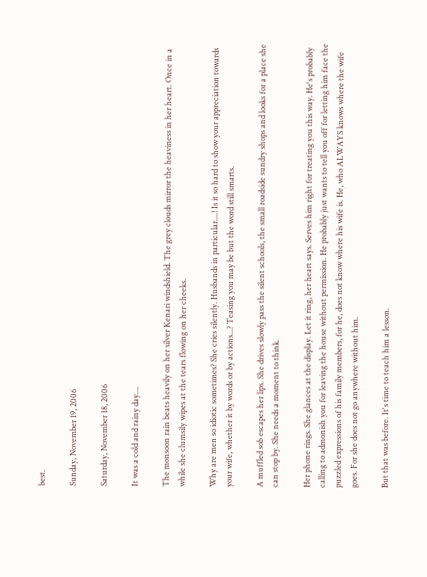best.

Sunday, November 19, 2006

Saturday, November 18, 2006

It was a cold and rainy day....

The monsoon rain beats heavily on her silver Kenari windshield. The grey clouds mirror the heaviness in her heart. Once in a while she clumsily wipes at the tears flowing on her cheeks.

Why are men so idiotic sometimes? She cries silently. Husbands in particular....! Is it so hard to show your appreciation towards your wife, whether it by words or by actions...? Teasing you may be but the word still smarts.

A muffled sob escapes her lips. She drives slowly pass the silent schools, the small roadside sundry shops and looks for a place she can stop by. She needs a moment to think.

Her phone rings. She glances at the display. Let it ring, her heart says. Serves him right for treating you this way. He's probably calling to admonish you for leaving the house without permission. He probably just wants to tell you off for letting him face the puzzled expressions of his family members, for he, does not know where his wife is. He, who ALWAYS knows where the wife goes. For she does not go anywhere without him.

But that was before. It's time to teach him a lesson.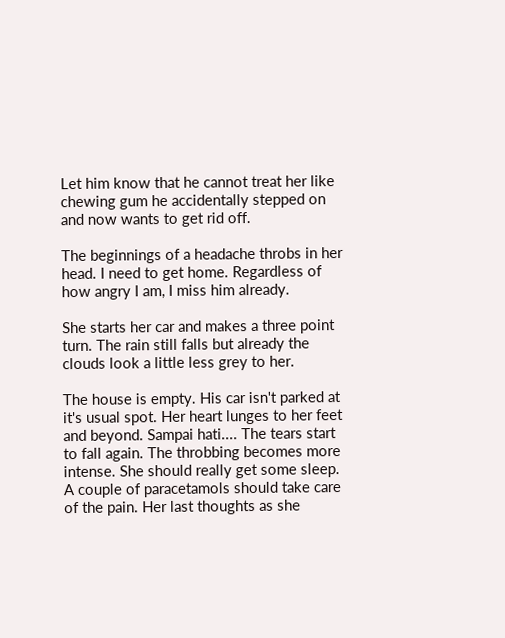Let him know that he cannot treat her like chewing gum he accidentally stepped on and now wants to get rid off.

The beginnings of a headache throbs in her head. I need to get home. Regardless of how angry I am, I miss him already.

She starts her car and makes a three point turn. The rain still falls but already the clouds look a little less grey to her.

The house is empty. His car isn't parked at it's usual spot. Her heart lunges to her feet and beyond. Sampai hati.... The tears start to fall again. The throbbing becomes more intense. She should really get some sleep. A couple of paracetamols should take care of the pain. Her last thoughts as she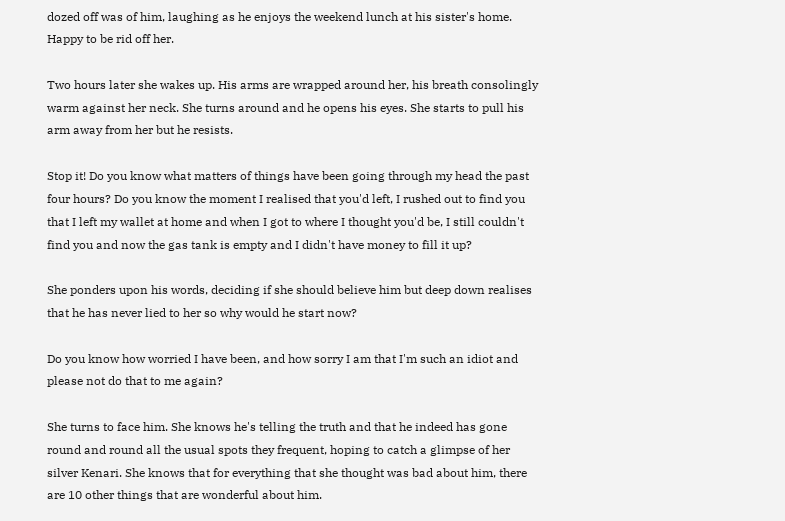dozed off was of him, laughing as he enjoys the weekend lunch at his sister's home. Happy to be rid off her.

Two hours later she wakes up. His arms are wrapped around her, his breath consolingly warm against her neck. She turns around and he opens his eyes. She starts to pull his arm away from her but he resists.

Stop it! Do you know what matters of things have been going through my head the past four hours? Do you know the moment I realised that you'd left, I rushed out to find you that I left my wallet at home and when I got to where I thought you'd be, I still couldn't find you and now the gas tank is empty and I didn't have money to fill it up?

She ponders upon his words, deciding if she should believe him but deep down realises that he has never lied to her so why would he start now?

Do you know how worried I have been, and how sorry I am that I'm such an idiot and please not do that to me again?

She turns to face him. She knows he's telling the truth and that he indeed has gone round and round all the usual spots they frequent, hoping to catch a glimpse of her silver Kenari. She knows that for everything that she thought was bad about him, there are 10 other things that are wonderful about him.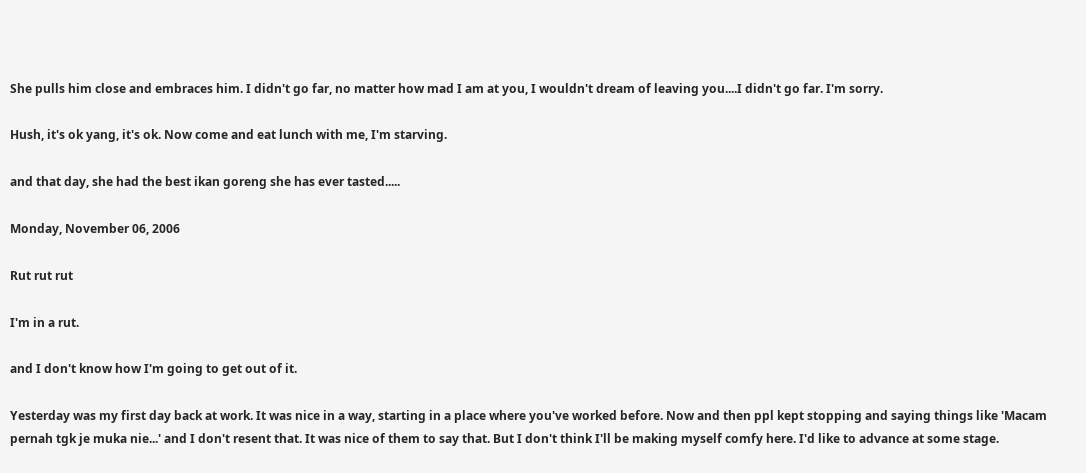She pulls him close and embraces him. I didn't go far, no matter how mad I am at you, I wouldn't dream of leaving you....I didn't go far. I'm sorry.

Hush, it's ok yang, it's ok. Now come and eat lunch with me, I'm starving.

and that day, she had the best ikan goreng she has ever tasted.....

Monday, November 06, 2006

Rut rut rut

I'm in a rut.

and I don't know how I'm going to get out of it.

Yesterday was my first day back at work. It was nice in a way, starting in a place where you've worked before. Now and then ppl kept stopping and saying things like 'Macam pernah tgk je muka nie...' and I don't resent that. It was nice of them to say that. But I don't think I'll be making myself comfy here. I'd like to advance at some stage.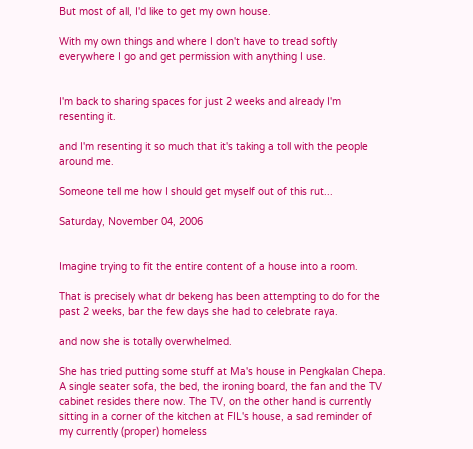But most of all, I'd like to get my own house.

With my own things and where I don't have to tread softly everywhere I go and get permission with anything I use.


I'm back to sharing spaces for just 2 weeks and already I'm resenting it.

and I'm resenting it so much that it's taking a toll with the people around me.

Someone tell me how I should get myself out of this rut...

Saturday, November 04, 2006


Imagine trying to fit the entire content of a house into a room.

That is precisely what dr bekeng has been attempting to do for the past 2 weeks, bar the few days she had to celebrate raya.

and now she is totally overwhelmed.

She has tried putting some stuff at Ma's house in Pengkalan Chepa. A single seater sofa, the bed, the ironing board, the fan and the TV cabinet resides there now. The TV, on the other hand is currently sitting in a corner of the kitchen at FIL's house, a sad reminder of my currently (proper) homeless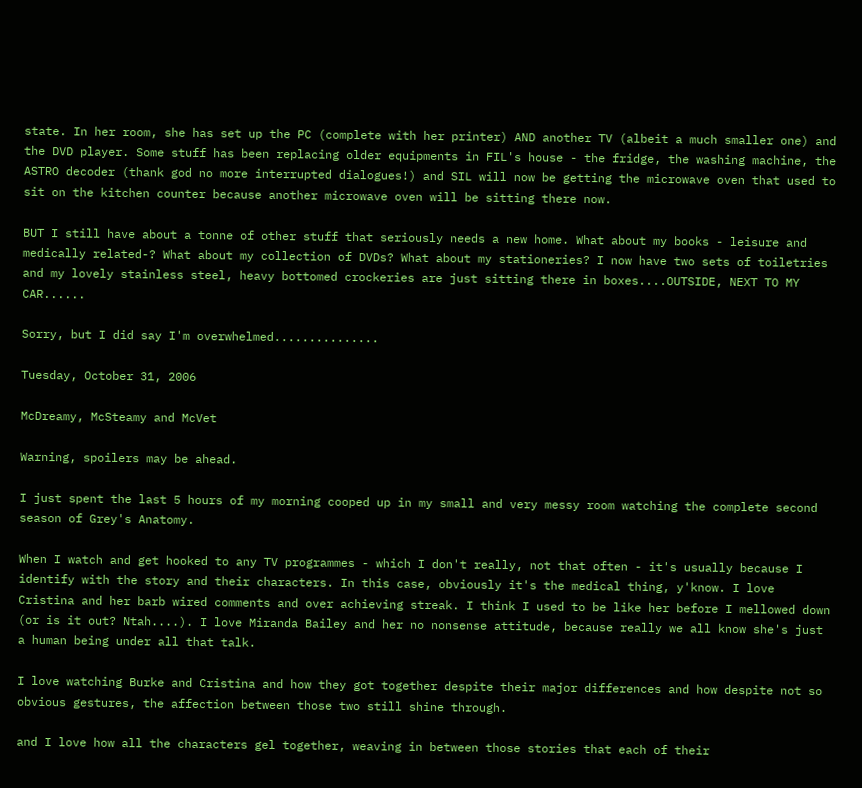state. In her room, she has set up the PC (complete with her printer) AND another TV (albeit a much smaller one) and the DVD player. Some stuff has been replacing older equipments in FIL's house - the fridge, the washing machine, the ASTRO decoder (thank god no more interrupted dialogues!) and SIL will now be getting the microwave oven that used to sit on the kitchen counter because another microwave oven will be sitting there now.

BUT I still have about a tonne of other stuff that seriously needs a new home. What about my books - leisure and medically related-? What about my collection of DVDs? What about my stationeries? I now have two sets of toiletries and my lovely stainless steel, heavy bottomed crockeries are just sitting there in boxes....OUTSIDE, NEXT TO MY CAR......

Sorry, but I did say I'm overwhelmed...............

Tuesday, October 31, 2006

McDreamy, McSteamy and McVet

Warning, spoilers may be ahead.

I just spent the last 5 hours of my morning cooped up in my small and very messy room watching the complete second season of Grey's Anatomy.

When I watch and get hooked to any TV programmes - which I don't really, not that often - it's usually because I identify with the story and their characters. In this case, obviously it's the medical thing, y'know. I love Cristina and her barb wired comments and over achieving streak. I think I used to be like her before I mellowed down (or is it out? Ntah....). I love Miranda Bailey and her no nonsense attitude, because really we all know she's just a human being under all that talk.

I love watching Burke and Cristina and how they got together despite their major differences and how despite not so obvious gestures, the affection between those two still shine through.

and I love how all the characters gel together, weaving in between those stories that each of their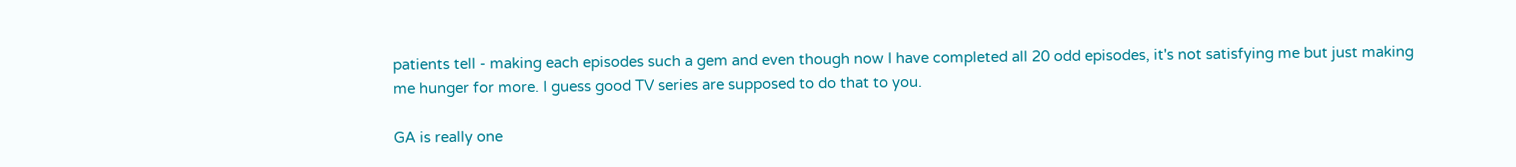patients tell - making each episodes such a gem and even though now I have completed all 20 odd episodes, it's not satisfying me but just making me hunger for more. I guess good TV series are supposed to do that to you.

GA is really one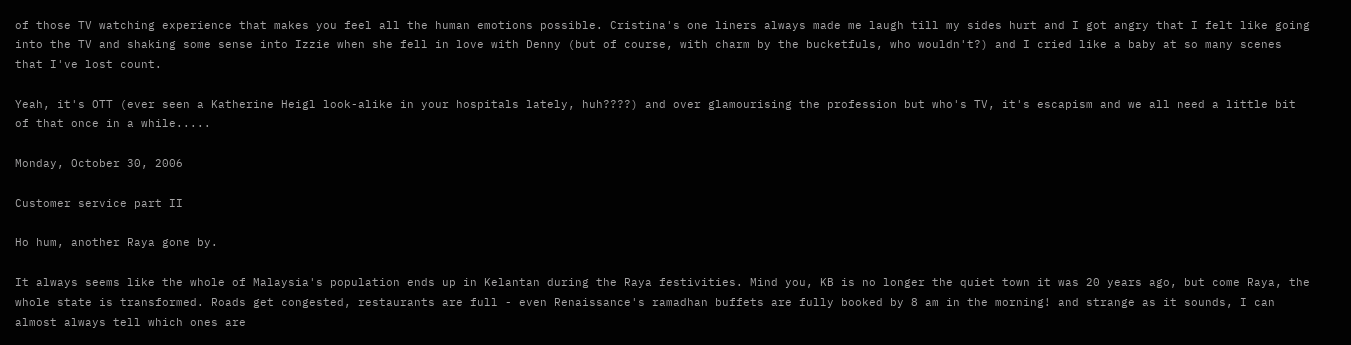of those TV watching experience that makes you feel all the human emotions possible. Cristina's one liners always made me laugh till my sides hurt and I got angry that I felt like going into the TV and shaking some sense into Izzie when she fell in love with Denny (but of course, with charm by the bucketfuls, who wouldn't?) and I cried like a baby at so many scenes that I've lost count.

Yeah, it's OTT (ever seen a Katherine Heigl look-alike in your hospitals lately, huh????) and over glamourising the profession but who's TV, it's escapism and we all need a little bit of that once in a while.....

Monday, October 30, 2006

Customer service part II

Ho hum, another Raya gone by.

It always seems like the whole of Malaysia's population ends up in Kelantan during the Raya festivities. Mind you, KB is no longer the quiet town it was 20 years ago, but come Raya, the whole state is transformed. Roads get congested, restaurants are full - even Renaissance's ramadhan buffets are fully booked by 8 am in the morning! and strange as it sounds, I can almost always tell which ones are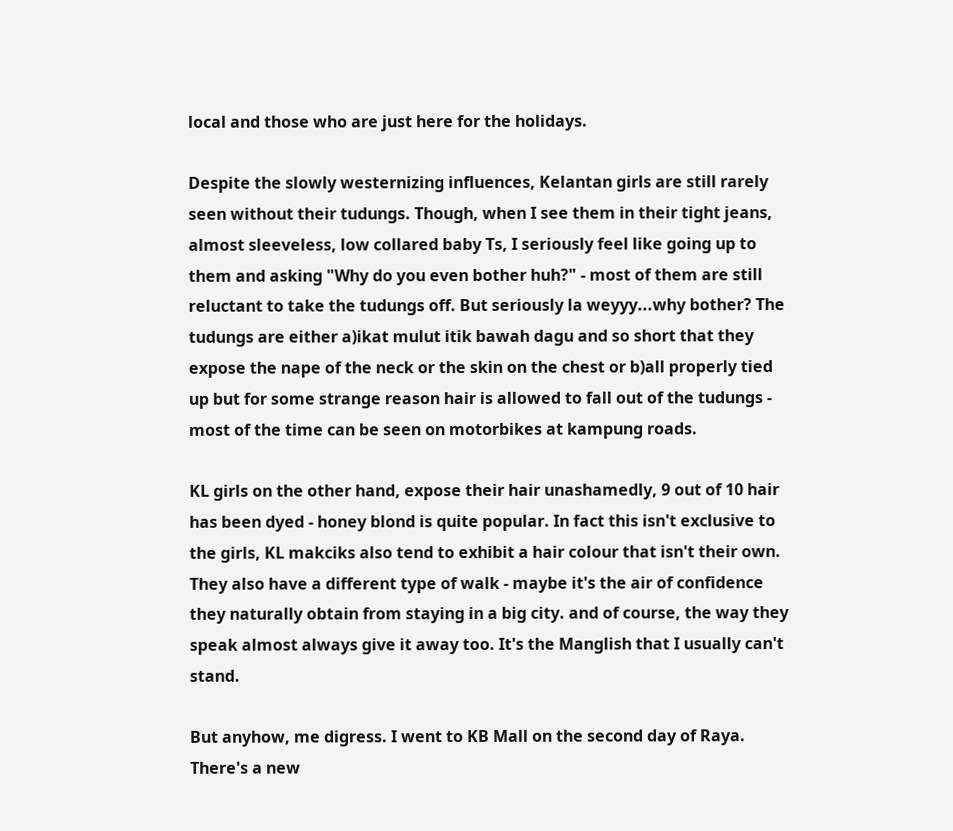local and those who are just here for the holidays.

Despite the slowly westernizing influences, Kelantan girls are still rarely seen without their tudungs. Though, when I see them in their tight jeans, almost sleeveless, low collared baby Ts, I seriously feel like going up to them and asking "Why do you even bother huh?" - most of them are still reluctant to take the tudungs off. But seriously la weyyy...why bother? The tudungs are either a)ikat mulut itik bawah dagu and so short that they expose the nape of the neck or the skin on the chest or b)all properly tied up but for some strange reason hair is allowed to fall out of the tudungs - most of the time can be seen on motorbikes at kampung roads.

KL girls on the other hand, expose their hair unashamedly, 9 out of 10 hair has been dyed - honey blond is quite popular. In fact this isn't exclusive to the girls, KL makciks also tend to exhibit a hair colour that isn't their own. They also have a different type of walk - maybe it's the air of confidence they naturally obtain from staying in a big city. and of course, the way they speak almost always give it away too. It's the Manglish that I usually can't stand.

But anyhow, me digress. I went to KB Mall on the second day of Raya. There's a new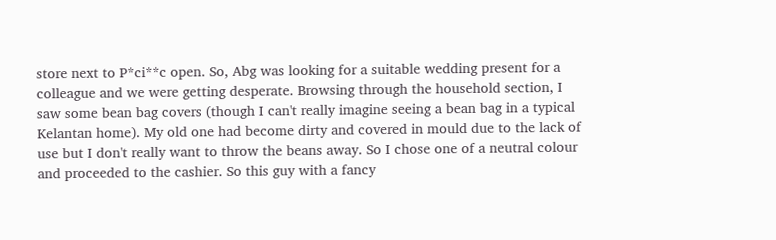store next to P*ci**c open. So, Abg was looking for a suitable wedding present for a colleague and we were getting desperate. Browsing through the household section, I saw some bean bag covers (though I can't really imagine seeing a bean bag in a typical Kelantan home). My old one had become dirty and covered in mould due to the lack of use but I don't really want to throw the beans away. So I chose one of a neutral colour and proceeded to the cashier. So this guy with a fancy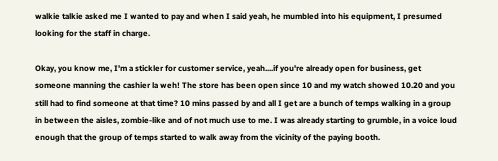walkie talkie asked me I wanted to pay and when I said yeah, he mumbled into his equipment, I presumed looking for the staff in charge.

Okay, you know me, I'm a stickler for customer service, yeah....if you're already open for business, get someone manning the cashier la weh! The store has been open since 10 and my watch showed 10.20 and you still had to find someone at that time? 10 mins passed by and all I get are a bunch of temps walking in a group in between the aisles, zombie-like and of not much use to me. I was already starting to grumble, in a voice loud enough that the group of temps started to walk away from the vicinity of the paying booth.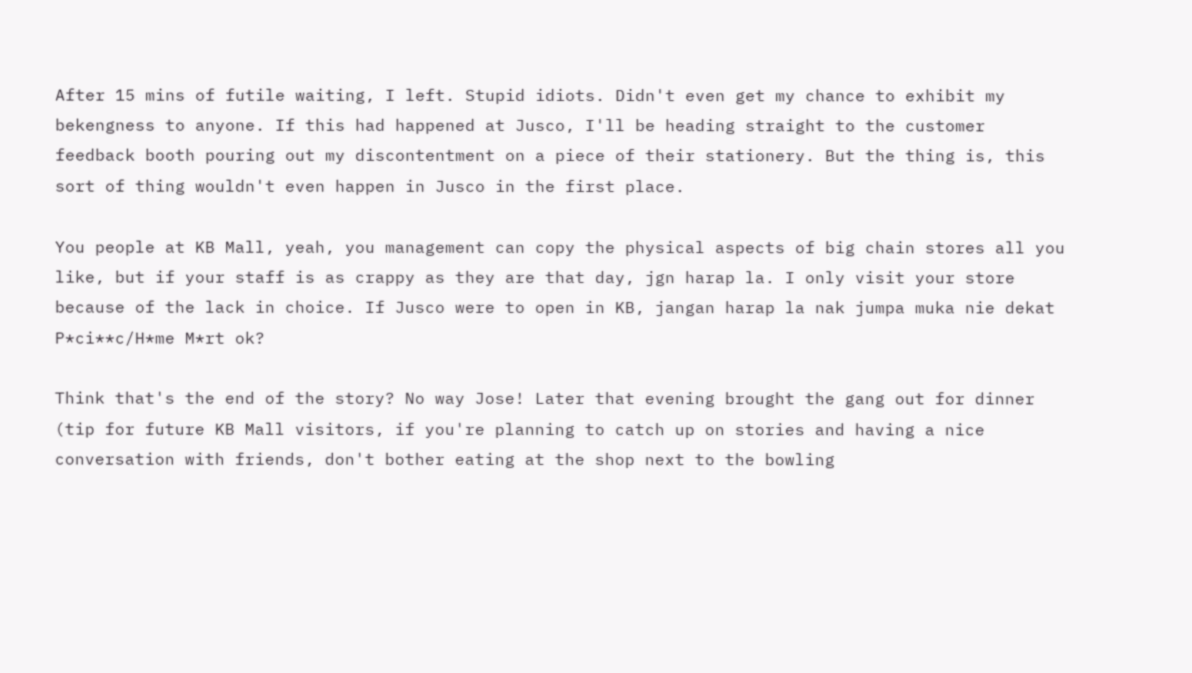After 15 mins of futile waiting, I left. Stupid idiots. Didn't even get my chance to exhibit my bekengness to anyone. If this had happened at Jusco, I'll be heading straight to the customer feedback booth pouring out my discontentment on a piece of their stationery. But the thing is, this sort of thing wouldn't even happen in Jusco in the first place.

You people at KB Mall, yeah, you management can copy the physical aspects of big chain stores all you like, but if your staff is as crappy as they are that day, jgn harap la. I only visit your store because of the lack in choice. If Jusco were to open in KB, jangan harap la nak jumpa muka nie dekat P*ci**c/H*me M*rt ok?

Think that's the end of the story? No way Jose! Later that evening brought the gang out for dinner (tip for future KB Mall visitors, if you're planning to catch up on stories and having a nice conversation with friends, don't bother eating at the shop next to the bowling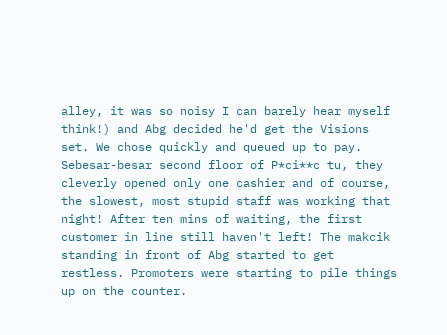alley, it was so noisy I can barely hear myself think!) and Abg decided he'd get the Visions set. We chose quickly and queued up to pay. Sebesar-besar second floor of P*ci**c tu, they cleverly opened only one cashier and of course, the slowest, most stupid staff was working that night! After ten mins of waiting, the first customer in line still haven't left! The makcik standing in front of Abg started to get restless. Promoters were starting to pile things up on the counter.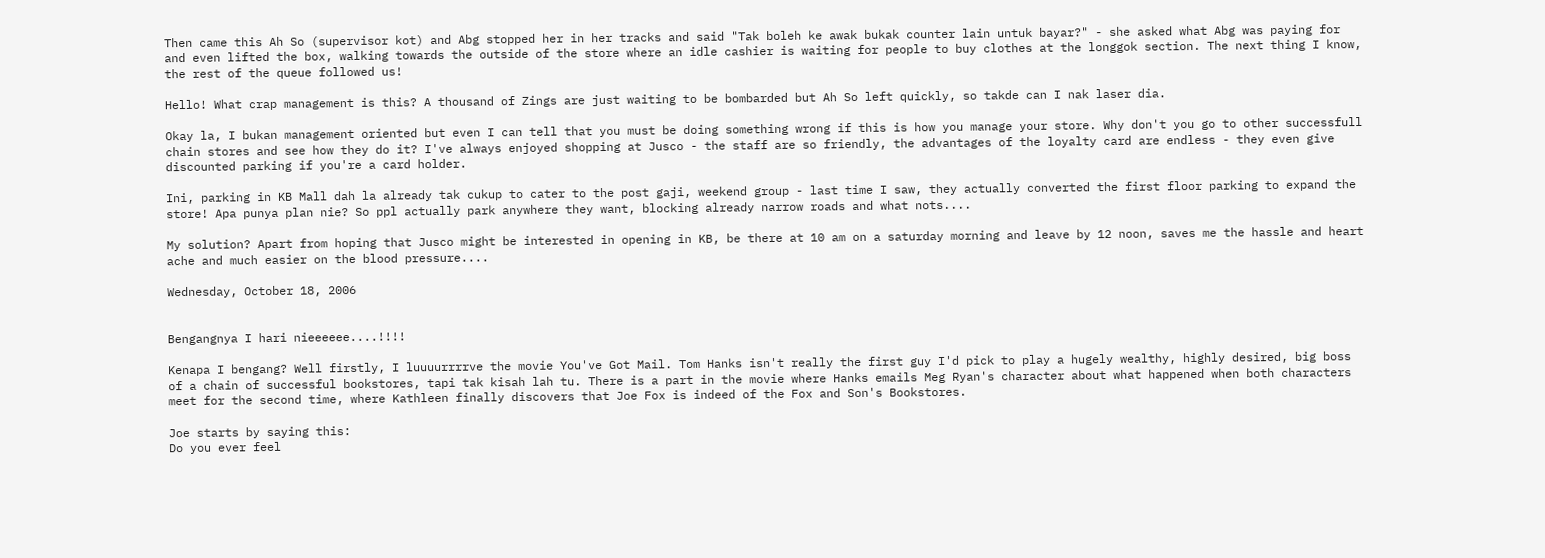Then came this Ah So (supervisor kot) and Abg stopped her in her tracks and said "Tak boleh ke awak bukak counter lain untuk bayar?" - she asked what Abg was paying for and even lifted the box, walking towards the outside of the store where an idle cashier is waiting for people to buy clothes at the longgok section. The next thing I know, the rest of the queue followed us!

Hello! What crap management is this? A thousand of Zings are just waiting to be bombarded but Ah So left quickly, so takde can I nak laser dia.

Okay la, I bukan management oriented but even I can tell that you must be doing something wrong if this is how you manage your store. Why don't you go to other successfull chain stores and see how they do it? I've always enjoyed shopping at Jusco - the staff are so friendly, the advantages of the loyalty card are endless - they even give discounted parking if you're a card holder.

Ini, parking in KB Mall dah la already tak cukup to cater to the post gaji, weekend group - last time I saw, they actually converted the first floor parking to expand the store! Apa punya plan nie? So ppl actually park anywhere they want, blocking already narrow roads and what nots....

My solution? Apart from hoping that Jusco might be interested in opening in KB, be there at 10 am on a saturday morning and leave by 12 noon, saves me the hassle and heart ache and much easier on the blood pressure....

Wednesday, October 18, 2006


Bengangnya I hari nieeeeee....!!!!

Kenapa I bengang? Well firstly, I luuuurrrrve the movie You've Got Mail. Tom Hanks isn't really the first guy I'd pick to play a hugely wealthy, highly desired, big boss of a chain of successful bookstores, tapi tak kisah lah tu. There is a part in the movie where Hanks emails Meg Ryan's character about what happened when both characters meet for the second time, where Kathleen finally discovers that Joe Fox is indeed of the Fox and Son's Bookstores.

Joe starts by saying this:
Do you ever feel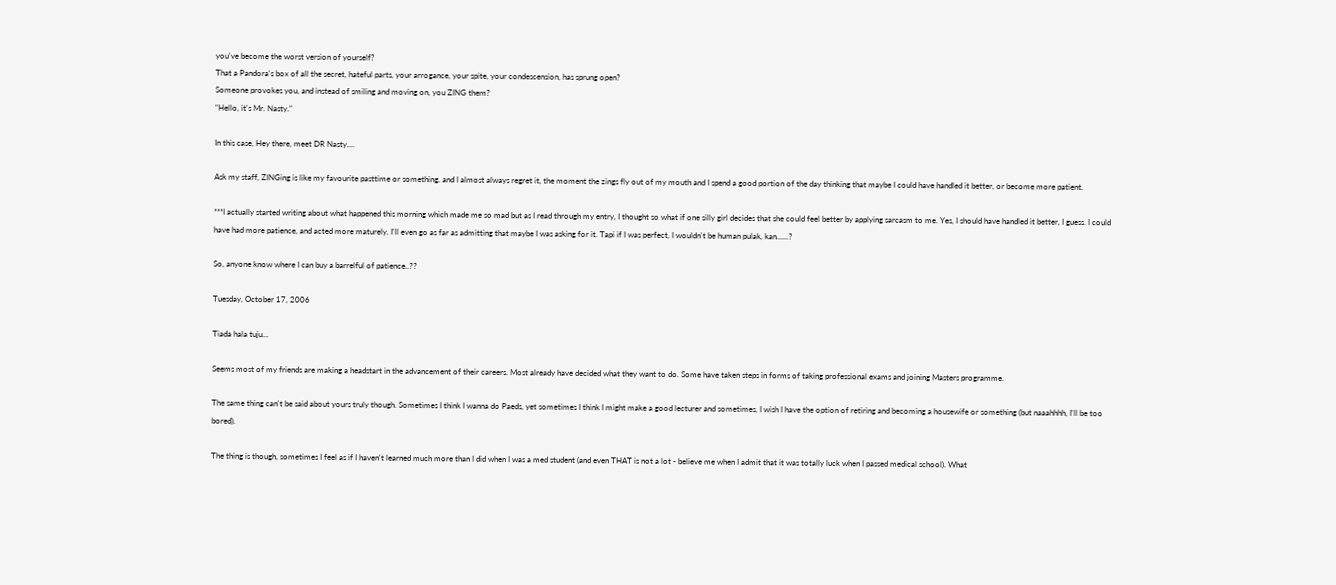you've become the worst version of yourself?
That a Pandora's box of all the secret, hateful parts, your arrogance, your spite, your condescension, has sprung open?
Someone provokes you, and instead of smiling and moving on, you ZING them?
"Hello, it's Mr. Nasty."

In this case, Hey there, meet DR Nasty....

Ask my staff, ZINGing is like my favourite pasttime or something. and I almost always regret it, the moment the zings fly out of my mouth and I spend a good portion of the day thinking that maybe I could have handled it better, or become more patient.

***I actually started writing about what happened this morning which made me so mad but as I read through my entry, I thought so what if one silly girl decides that she could feel better by applying sarcasm to me. Yes, I should have handled it better, I guess. I could have had more patience, and acted more maturely. I'll even go as far as admitting that maybe I was asking for it. Tapi if I was perfect, I wouldn't be human pulak, kan......?

So, anyone know where I can buy a barrelful of patience..??

Tuesday, October 17, 2006

Tiada hala tuju...

Seems most of my friends are making a headstart in the advancement of their careers. Most already have decided what they want to do. Some have taken steps in forms of taking professional exams and joining Masters programme.

The same thing can't be said about yours truly though. Sometimes I think I wanna do Paeds, yet sometimes I think I might make a good lecturer and sometimes, I wish I have the option of retiring and becoming a housewife or something (but naaahhhh, I'll be too bored).

The thing is though, sometimes I feel as if I haven't learned much more than I did when I was a med student (and even THAT is not a lot - believe me when I admit that it was totally luck when I passed medical school). What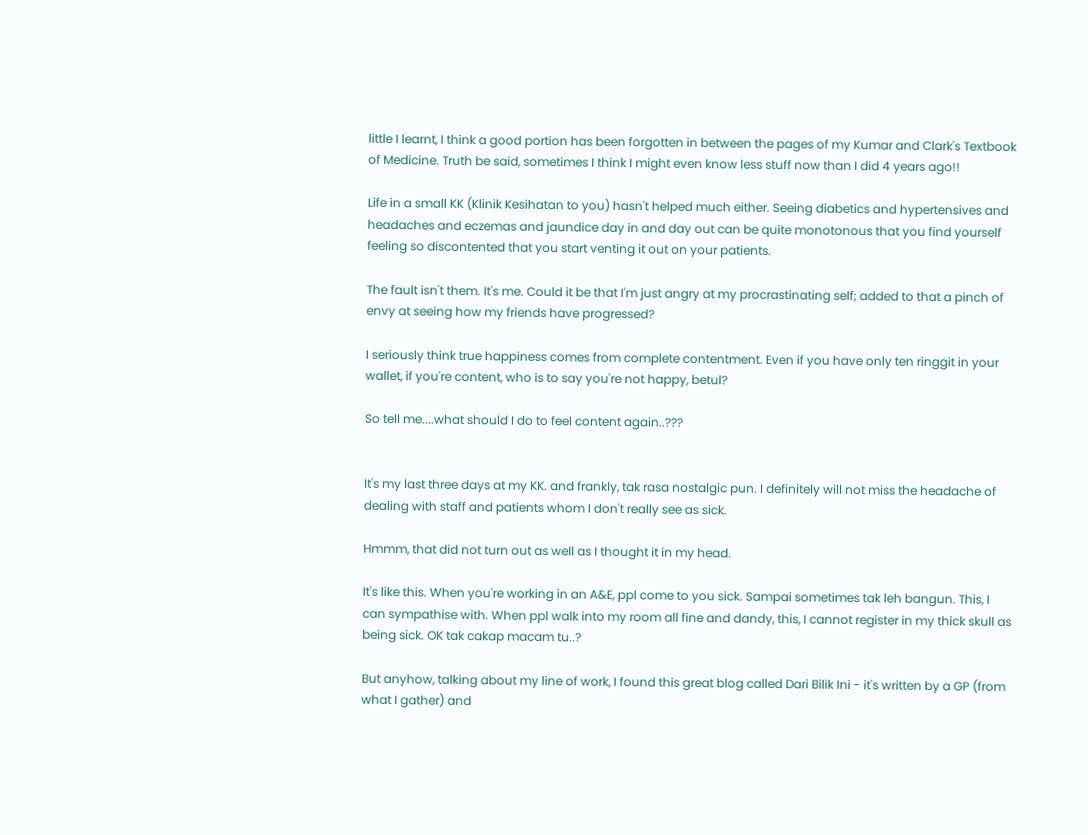little I learnt, I think a good portion has been forgotten in between the pages of my Kumar and Clark's Textbook of Medicine. Truth be said, sometimes I think I might even know less stuff now than I did 4 years ago!!

Life in a small KK (Klinik Kesihatan to you) hasn't helped much either. Seeing diabetics and hypertensives and headaches and eczemas and jaundice day in and day out can be quite monotonous that you find yourself feeling so discontented that you start venting it out on your patients.

The fault isn't them. It's me. Could it be that I'm just angry at my procrastinating self; added to that a pinch of envy at seeing how my friends have progressed?

I seriously think true happiness comes from complete contentment. Even if you have only ten ringgit in your wallet, if you're content, who is to say you're not happy, betul?

So tell me....what should I do to feel content again..???


It's my last three days at my KK. and frankly, tak rasa nostalgic pun. I definitely will not miss the headache of dealing with staff and patients whom I don't really see as sick.

Hmmm, that did not turn out as well as I thought it in my head.

It's like this. When you're working in an A&E, ppl come to you sick. Sampai sometimes tak leh bangun. This, I can sympathise with. When ppl walk into my room all fine and dandy, this, I cannot register in my thick skull as being sick. OK tak cakap macam tu..?

But anyhow, talking about my line of work, I found this great blog called Dari Bilik Ini - it's written by a GP (from what I gather) and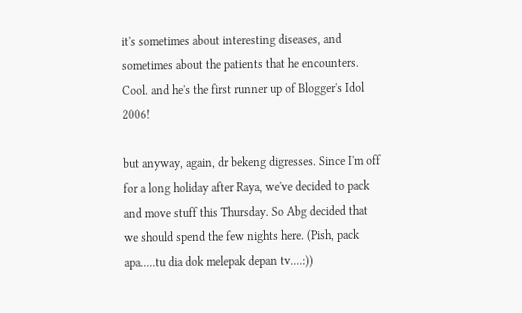it's sometimes about interesting diseases, and sometimes about the patients that he encounters. Cool. and he's the first runner up of Blogger's Idol 2006!

but anyway, again, dr bekeng digresses. Since I'm off for a long holiday after Raya, we've decided to pack and move stuff this Thursday. So Abg decided that we should spend the few nights here. (Pish, pack apa.....tu dia dok melepak depan tv....:))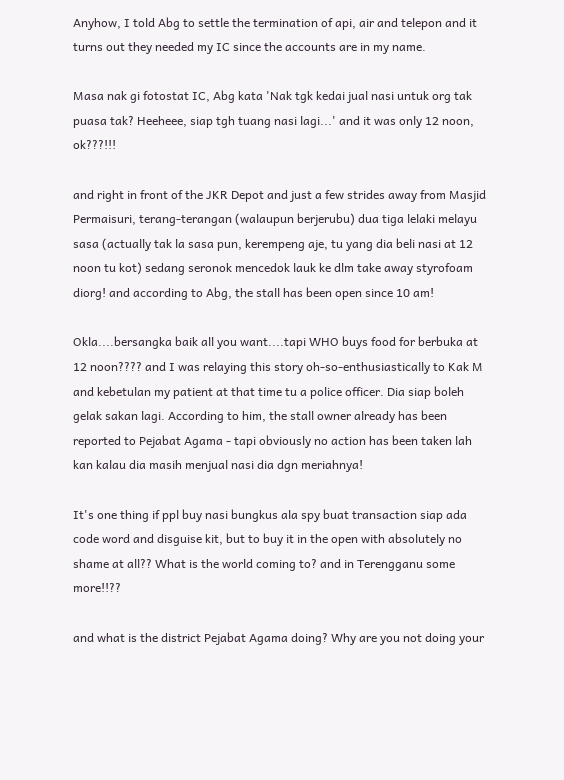Anyhow, I told Abg to settle the termination of api, air and telepon and it turns out they needed my IC since the accounts are in my name.

Masa nak gi fotostat IC, Abg kata 'Nak tgk kedai jual nasi untuk org tak puasa tak? Heeheee, siap tgh tuang nasi lagi...' and it was only 12 noon, ok???!!!

and right in front of the JKR Depot and just a few strides away from Masjid Permaisuri, terang-terangan (walaupun berjerubu) dua tiga lelaki melayu sasa (actually tak la sasa pun, kerempeng aje, tu yang dia beli nasi at 12 noon tu kot) sedang seronok mencedok lauk ke dlm take away styrofoam diorg! and according to Abg, the stall has been open since 10 am!

Okla....bersangka baik all you want....tapi WHO buys food for berbuka at 12 noon???? and I was relaying this story oh-so-enthusiastically to Kak M and kebetulan my patient at that time tu a police officer. Dia siap boleh gelak sakan lagi. According to him, the stall owner already has been reported to Pejabat Agama - tapi obviously no action has been taken lah kan kalau dia masih menjual nasi dia dgn meriahnya!

It's one thing if ppl buy nasi bungkus ala spy buat transaction siap ada code word and disguise kit, but to buy it in the open with absolutely no shame at all?? What is the world coming to? and in Terengganu some more!!??

and what is the district Pejabat Agama doing? Why are you not doing your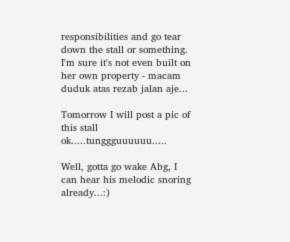responsibilities and go tear down the stall or something. I'm sure it's not even built on her own property - macam duduk atas rezab jalan aje...

Tomorrow I will post a pic of this stall ok.....tunggguuuuuu.....

Well, gotta go wake Abg, I can hear his melodic snoring already...:)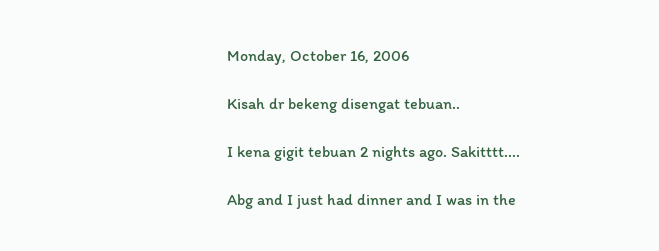Monday, October 16, 2006

Kisah dr bekeng disengat tebuan..

I kena gigit tebuan 2 nights ago. Sakitttt....

Abg and I just had dinner and I was in the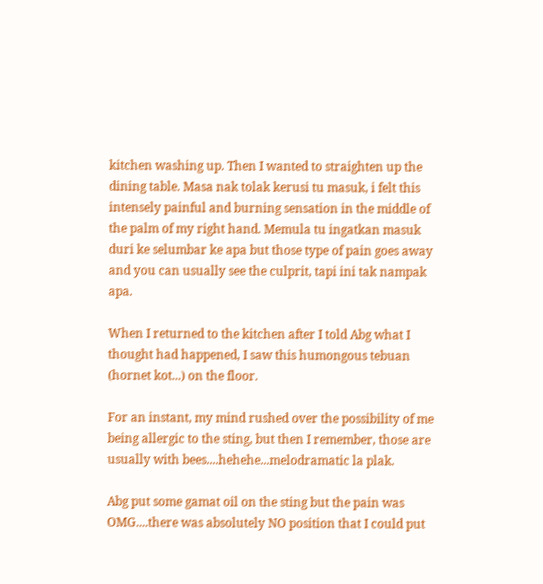kitchen washing up. Then I wanted to straighten up the dining table. Masa nak tolak kerusi tu masuk, i felt this intensely painful and burning sensation in the middle of the palm of my right hand. Memula tu ingatkan masuk duri ke selumbar ke apa but those type of pain goes away and you can usually see the culprit, tapi ini tak nampak apa.

When I returned to the kitchen after I told Abg what I thought had happened, I saw this humongous tebuan (hornet kot...) on the floor.

For an instant, my mind rushed over the possibility of me being allergic to the sting, but then I remember, those are usually with bees....hehehe...melodramatic la plak.

Abg put some gamat oil on the sting but the pain was OMG....there was absolutely NO position that I could put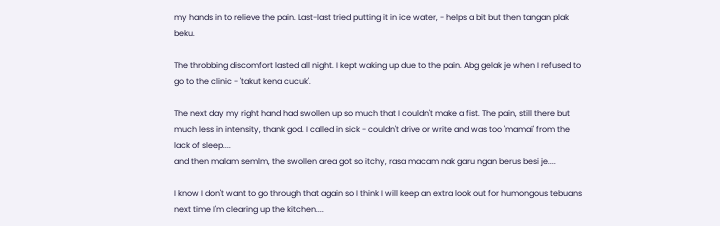my hands in to relieve the pain. Last-last tried putting it in ice water, - helps a bit but then tangan plak beku.

The throbbing discomfort lasted all night. I kept waking up due to the pain. Abg gelak je when I refused to go to the clinic - 'takut kena cucuk'.

The next day my right hand had swollen up so much that I couldn't make a fist. The pain, still there but much less in intensity, thank god. I called in sick - couldn't drive or write and was too 'mamai' from the lack of sleep....
and then malam semlm, the swollen area got so itchy, rasa macam nak garu ngan berus besi je....

I know I don't want to go through that again so I think I will keep an extra look out for humongous tebuans next time I'm clearing up the kitchen....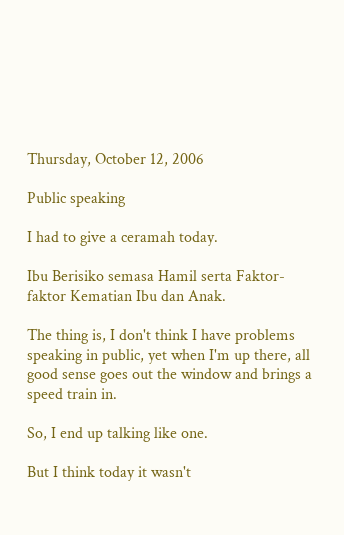Thursday, October 12, 2006

Public speaking

I had to give a ceramah today.

Ibu Berisiko semasa Hamil serta Faktor-faktor Kematian Ibu dan Anak.

The thing is, I don't think I have problems speaking in public, yet when I'm up there, all good sense goes out the window and brings a speed train in.

So, I end up talking like one.

But I think today it wasn't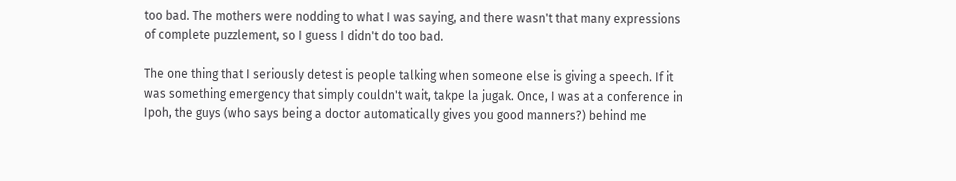too bad. The mothers were nodding to what I was saying, and there wasn't that many expressions of complete puzzlement, so I guess I didn't do too bad.

The one thing that I seriously detest is people talking when someone else is giving a speech. If it was something emergency that simply couldn't wait, takpe la jugak. Once, I was at a conference in Ipoh, the guys (who says being a doctor automatically gives you good manners?) behind me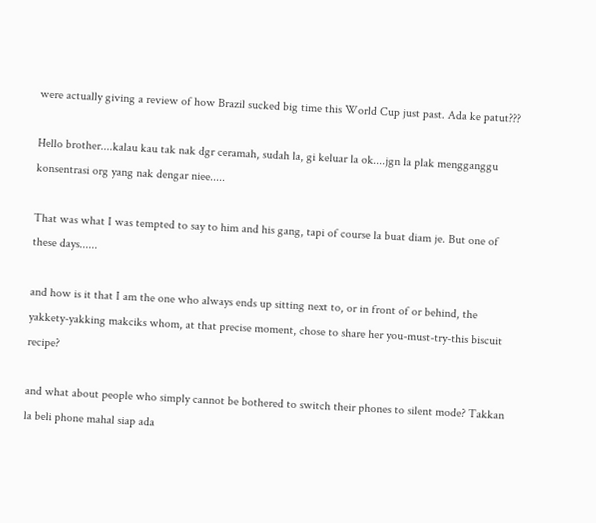were actually giving a review of how Brazil sucked big time this World Cup just past. Ada ke patut???

Hello brother....kalau kau tak nak dgr ceramah, sudah la, gi keluar la ok....jgn la plak mengganggu konsentrasi org yang nak dengar niee.....

That was what I was tempted to say to him and his gang, tapi of course la buat diam je. But one of these days......

and how is it that I am the one who always ends up sitting next to, or in front of or behind, the yakkety-yakking makciks whom, at that precise moment, chose to share her you-must-try-this biscuit recipe?

and what about people who simply cannot be bothered to switch their phones to silent mode? Takkan la beli phone mahal siap ada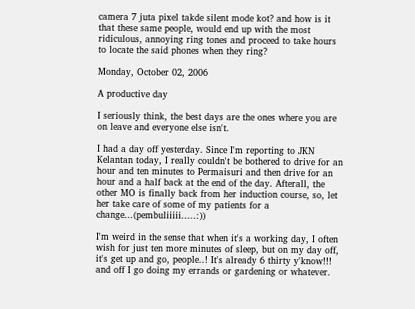camera 7 juta pixel takde silent mode kot? and how is it that these same people, would end up with the most ridiculous, annoying ring tones and proceed to take hours to locate the said phones when they ring?

Monday, October 02, 2006

A productive day

I seriously think, the best days are the ones where you are on leave and everyone else isn't.

I had a day off yesterday. Since I'm reporting to JKN Kelantan today, I really couldn't be bothered to drive for an hour and ten minutes to Permaisuri and then drive for an hour and a half back at the end of the day. Afterall, the other MO is finally back from her induction course, so, let her take care of some of my patients for a change...(pembuliiiii.....:))

I'm weird in the sense that when it's a working day, I often wish for just ten more minutes of sleep, but on my day off, it's get up and go, people..! It's already 6 thirty y'know!!! and off I go doing my errands or gardening or whatever.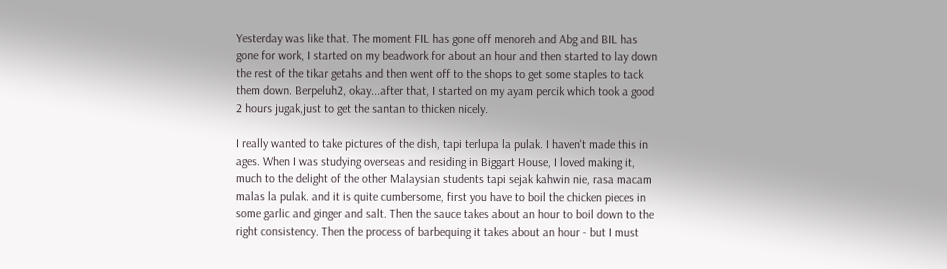Yesterday was like that. The moment FIL has gone off menoreh and Abg and BIL has gone for work, I started on my beadwork for about an hour and then started to lay down the rest of the tikar getahs and then went off to the shops to get some staples to tack them down. Berpeluh2, okay...after that, I started on my ayam percik which took a good 2 hours jugak,just to get the santan to thicken nicely.

I really wanted to take pictures of the dish, tapi terlupa la pulak. I haven't made this in ages. When I was studying overseas and residing in Biggart House, I loved making it, much to the delight of the other Malaysian students tapi sejak kahwin nie, rasa macam malas la pulak. and it is quite cumbersome, first you have to boil the chicken pieces in some garlic and ginger and salt. Then the sauce takes about an hour to boil down to the right consistency. Then the process of barbequing it takes about an hour - but I must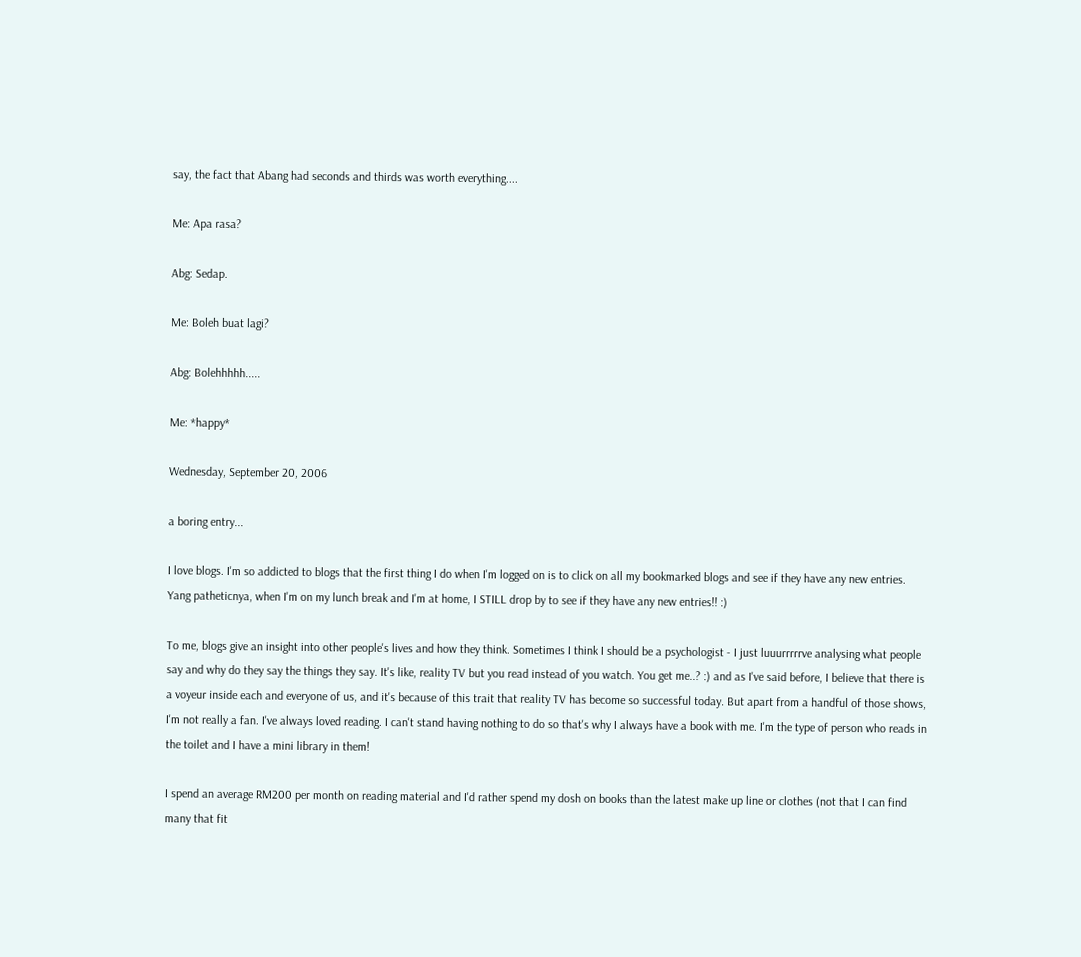say, the fact that Abang had seconds and thirds was worth everything....

Me: Apa rasa?

Abg: Sedap.

Me: Boleh buat lagi?

Abg: Bolehhhhh.....

Me: *happy*

Wednesday, September 20, 2006

a boring entry...

I love blogs. I'm so addicted to blogs that the first thing I do when I'm logged on is to click on all my bookmarked blogs and see if they have any new entries. Yang patheticnya, when I'm on my lunch break and I'm at home, I STILL drop by to see if they have any new entries!! :)

To me, blogs give an insight into other people's lives and how they think. Sometimes I think I should be a psychologist - I just luuurrrrrve analysing what people say and why do they say the things they say. It's like, reality TV but you read instead of you watch. You get me..? :) and as I've said before, I believe that there is a voyeur inside each and everyone of us, and it's because of this trait that reality TV has become so successful today. But apart from a handful of those shows, I'm not really a fan. I've always loved reading. I can't stand having nothing to do so that's why I always have a book with me. I'm the type of person who reads in the toilet and I have a mini library in them!

I spend an average RM200 per month on reading material and I'd rather spend my dosh on books than the latest make up line or clothes (not that I can find many that fit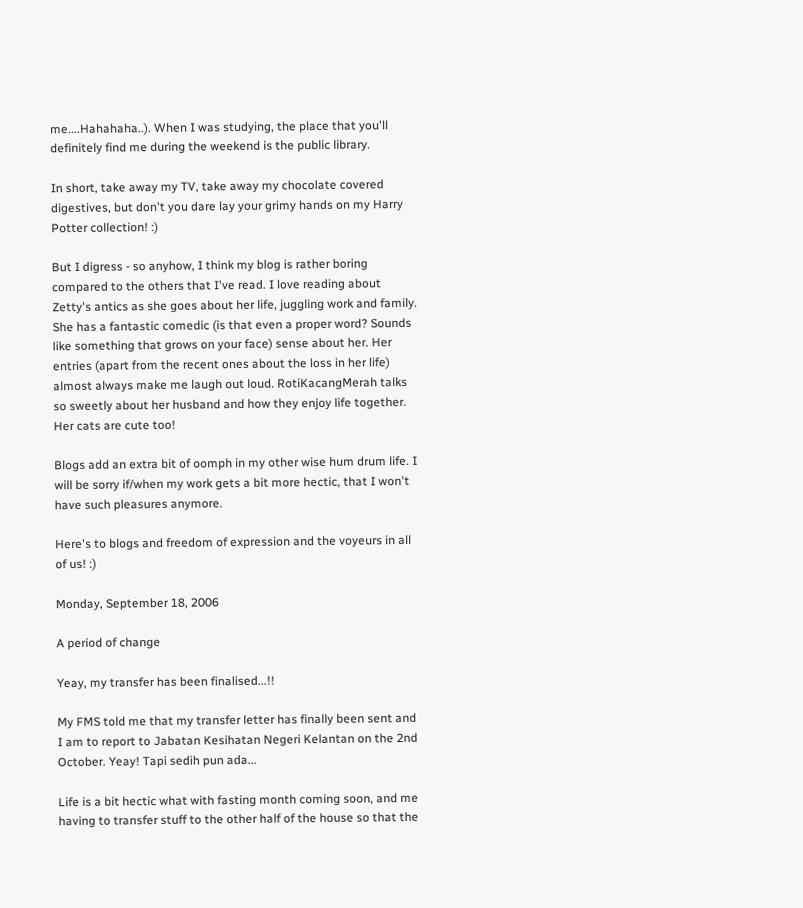me....Hahahaha..). When I was studying, the place that you'll definitely find me during the weekend is the public library.

In short, take away my TV, take away my chocolate covered digestives, but don't you dare lay your grimy hands on my Harry Potter collection! :)

But I digress - so anyhow, I think my blog is rather boring compared to the others that I've read. I love reading about Zetty's antics as she goes about her life, juggling work and family. She has a fantastic comedic (is that even a proper word? Sounds like something that grows on your face) sense about her. Her entries (apart from the recent ones about the loss in her life) almost always make me laugh out loud. RotiKacangMerah talks so sweetly about her husband and how they enjoy life together. Her cats are cute too!

Blogs add an extra bit of oomph in my other wise hum drum life. I will be sorry if/when my work gets a bit more hectic, that I won't have such pleasures anymore.

Here's to blogs and freedom of expression and the voyeurs in all of us! :)

Monday, September 18, 2006

A period of change

Yeay, my transfer has been finalised...!!

My FMS told me that my transfer letter has finally been sent and I am to report to Jabatan Kesihatan Negeri Kelantan on the 2nd October. Yeay! Tapi sedih pun ada...

Life is a bit hectic what with fasting month coming soon, and me having to transfer stuff to the other half of the house so that the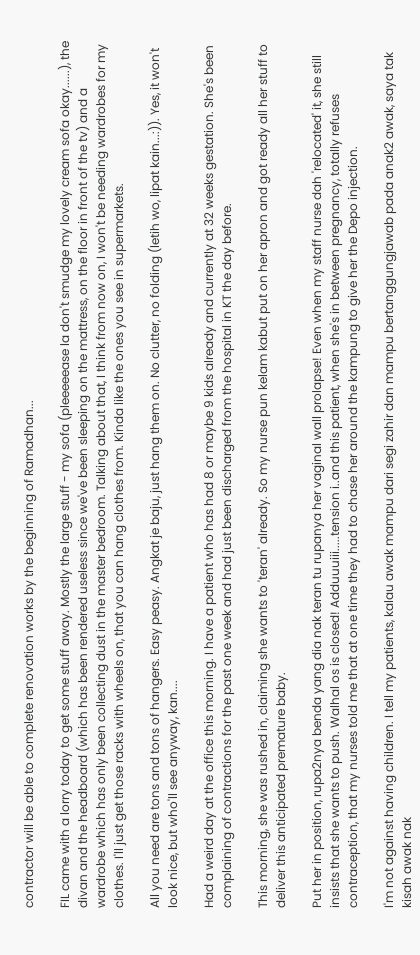contractor will be able to complete renovation works by the beginning of Ramadhan...

FIL came with a lorry today to get some stuff away. Mostly the large stuff - my sofa (pleeeeease la don't smudge my lovely cream sofa okay......), the divan and the headboard (which has been rendered useless since we've been sleeping on the mattress, on the floor in front of the tv) and a wardrobe which has only been collecting dust in the master bedroom. Talking about that, I think from now on, I won't be needing wardrobes for my clothes. I'll just get those racks with wheels on, that you can hang clothes from. Kinda like the ones you see in supermarkets.

All you need are tons and tons of hangers. Easy peasy. Angkat je baju, just hang them on. No clutter, no folding (letih wo, lipat kain...:)). Yes, it won't look nice, but who'll see anyway, kan....

Had a weird day at the office this morning. I have a patient who has had 8 or maybe 9 kids already and currently at 32 weeks gestation. She's been complaining of contractions for the past one week and had just been discharged from the hospital in KT the day before.

This morning, she was rushed in, claiming she wants to 'teran' already. So my nurse pun kelam kabut put on her apron and got ready all her stuff to deliver this anticipated premature baby.

Put her in position, rupa2nya benda yang dia nak teran tu rupanya her vaginal wall prolapse! Even when my staff nurse dah 'relocated' it, she still insists that she wants to push. Walhal os is closed! Adduuuiii.....tension i..and this patient, when she's in between pregnancy, totally refuses contraception, that my nurses told me that at one time they had to chase her around the kampung to give her the Depo injection.

I'm not against having children. I tell my patients, kalau awak mampu dari segi zahir dan mampu bertanggungjawab pada anak2 awak, saya tak kisah awak nak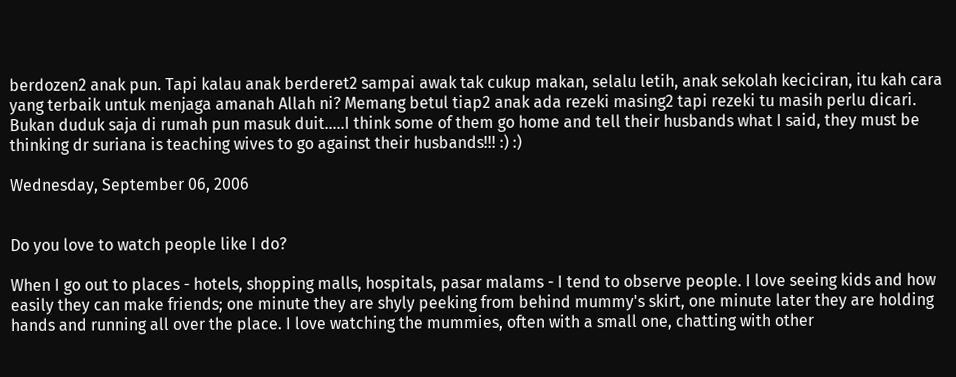berdozen2 anak pun. Tapi kalau anak berderet2 sampai awak tak cukup makan, selalu letih, anak sekolah keciciran, itu kah cara yang terbaik untuk menjaga amanah Allah ni? Memang betul tiap2 anak ada rezeki masing2 tapi rezeki tu masih perlu dicari. Bukan duduk saja di rumah pun masuk duit.....I think some of them go home and tell their husbands what I said, they must be thinking dr suriana is teaching wives to go against their husbands!!! :) :)

Wednesday, September 06, 2006


Do you love to watch people like I do?

When I go out to places - hotels, shopping malls, hospitals, pasar malams - I tend to observe people. I love seeing kids and how easily they can make friends; one minute they are shyly peeking from behind mummy's skirt, one minute later they are holding hands and running all over the place. I love watching the mummies, often with a small one, chatting with other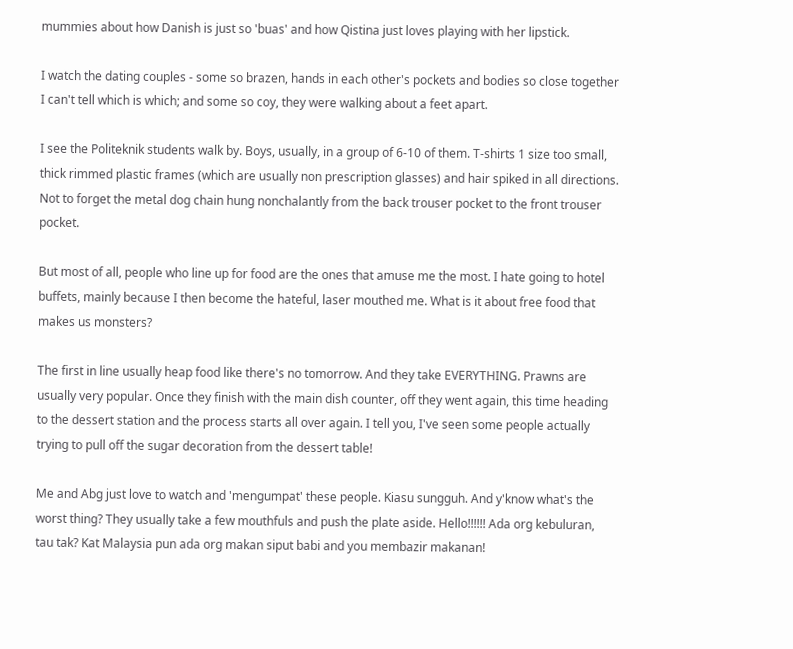mummies about how Danish is just so 'buas' and how Qistina just loves playing with her lipstick.

I watch the dating couples - some so brazen, hands in each other's pockets and bodies so close together I can't tell which is which; and some so coy, they were walking about a feet apart.

I see the Politeknik students walk by. Boys, usually, in a group of 6-10 of them. T-shirts 1 size too small, thick rimmed plastic frames (which are usually non prescription glasses) and hair spiked in all directions. Not to forget the metal dog chain hung nonchalantly from the back trouser pocket to the front trouser pocket.

But most of all, people who line up for food are the ones that amuse me the most. I hate going to hotel buffets, mainly because I then become the hateful, laser mouthed me. What is it about free food that makes us monsters?

The first in line usually heap food like there's no tomorrow. And they take EVERYTHING. Prawns are usually very popular. Once they finish with the main dish counter, off they went again, this time heading to the dessert station and the process starts all over again. I tell you, I've seen some people actually trying to pull off the sugar decoration from the dessert table!

Me and Abg just love to watch and 'mengumpat' these people. Kiasu sungguh. And y'know what's the worst thing? They usually take a few mouthfuls and push the plate aside. Hello!!!!!! Ada org kebuluran, tau tak? Kat Malaysia pun ada org makan siput babi and you membazir makanan!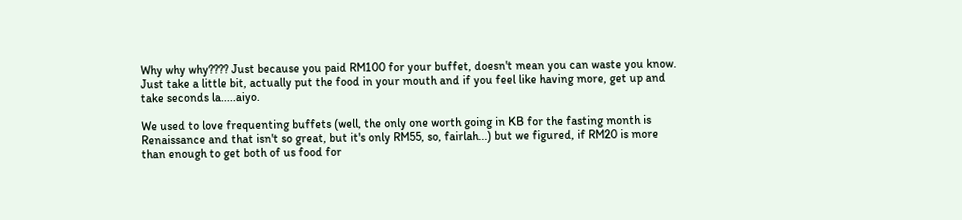Why why why???? Just because you paid RM100 for your buffet, doesn't mean you can waste you know. Just take a little bit, actually put the food in your mouth and if you feel like having more, get up and take seconds la.....aiyo.

We used to love frequenting buffets (well, the only one worth going in KB for the fasting month is Renaissance and that isn't so great, but it's only RM55, so, fairlah...) but we figured, if RM20 is more than enough to get both of us food for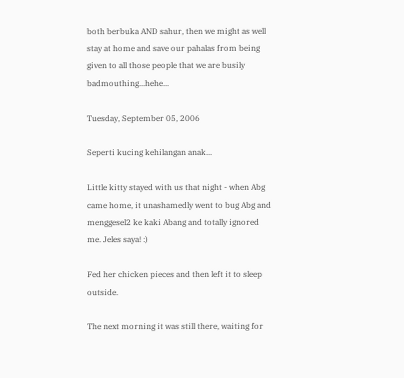both berbuka AND sahur, then we might as well stay at home and save our pahalas from being given to all those people that we are busily badmouthing...hehe...

Tuesday, September 05, 2006

Seperti kucing kehilangan anak...

Little kitty stayed with us that night - when Abg came home, it unashamedly went to bug Abg and menggesel2 ke kaki Abang and totally ignored me. Jeles saya! :)

Fed her chicken pieces and then left it to sleep outside.

The next morning it was still there, waiting for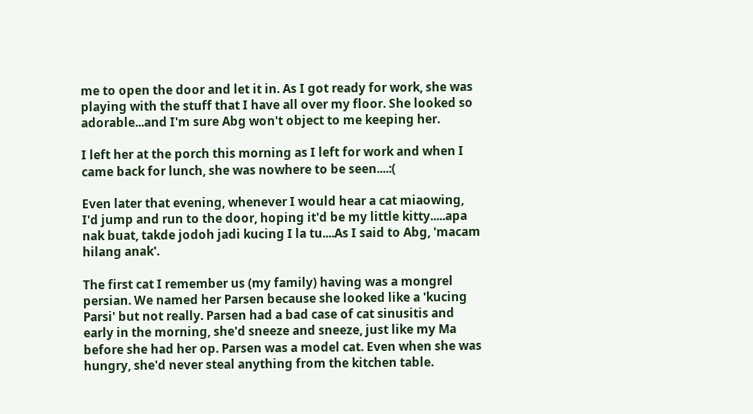me to open the door and let it in. As I got ready for work, she was playing with the stuff that I have all over my floor. She looked so adorable...and I'm sure Abg won't object to me keeping her.

I left her at the porch this morning as I left for work and when I came back for lunch, she was nowhere to be seen....:(

Even later that evening, whenever I would hear a cat miaowing, I'd jump and run to the door, hoping it'd be my little kitty.....apa nak buat, takde jodoh jadi kucing I la tu....As I said to Abg, 'macam hilang anak'.

The first cat I remember us (my family) having was a mongrel persian. We named her Parsen because she looked like a 'kucing Parsi' but not really. Parsen had a bad case of cat sinusitis and early in the morning, she'd sneeze and sneeze, just like my Ma before she had her op. Parsen was a model cat. Even when she was hungry, she'd never steal anything from the kitchen table.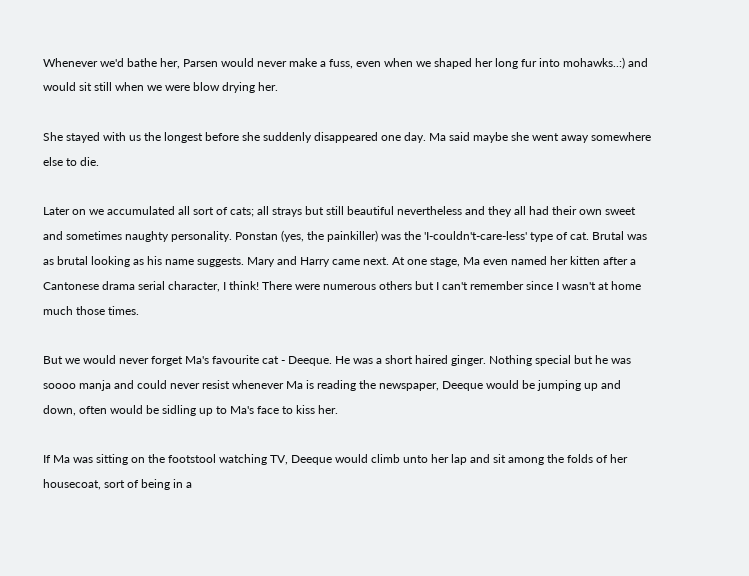Whenever we'd bathe her, Parsen would never make a fuss, even when we shaped her long fur into mohawks..:) and would sit still when we were blow drying her.

She stayed with us the longest before she suddenly disappeared one day. Ma said maybe she went away somewhere else to die.

Later on we accumulated all sort of cats; all strays but still beautiful nevertheless and they all had their own sweet and sometimes naughty personality. Ponstan (yes, the painkiller) was the 'I-couldn't-care-less' type of cat. Brutal was as brutal looking as his name suggests. Mary and Harry came next. At one stage, Ma even named her kitten after a Cantonese drama serial character, I think! There were numerous others but I can't remember since I wasn't at home much those times.

But we would never forget Ma's favourite cat - Deeque. He was a short haired ginger. Nothing special but he was soooo manja and could never resist whenever Ma is reading the newspaper, Deeque would be jumping up and down, often would be sidling up to Ma's face to kiss her.

If Ma was sitting on the footstool watching TV, Deeque would climb unto her lap and sit among the folds of her housecoat, sort of being in a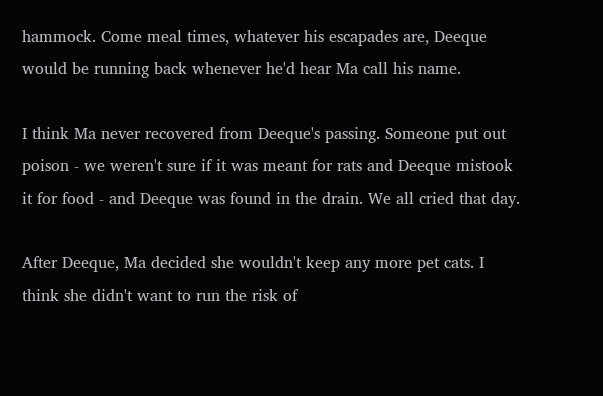hammock. Come meal times, whatever his escapades are, Deeque would be running back whenever he'd hear Ma call his name.

I think Ma never recovered from Deeque's passing. Someone put out poison - we weren't sure if it was meant for rats and Deeque mistook it for food - and Deeque was found in the drain. We all cried that day.

After Deeque, Ma decided she wouldn't keep any more pet cats. I think she didn't want to run the risk of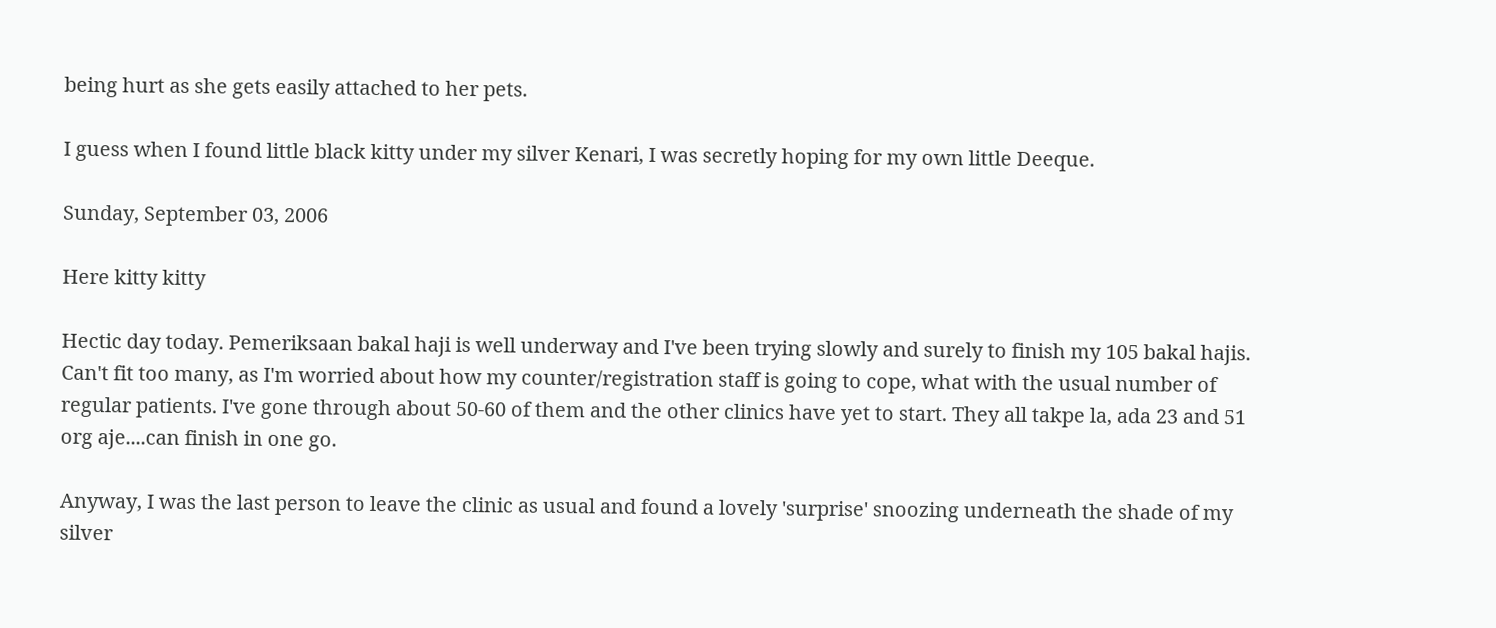being hurt as she gets easily attached to her pets.

I guess when I found little black kitty under my silver Kenari, I was secretly hoping for my own little Deeque.

Sunday, September 03, 2006

Here kitty kitty

Hectic day today. Pemeriksaan bakal haji is well underway and I've been trying slowly and surely to finish my 105 bakal hajis. Can't fit too many, as I'm worried about how my counter/registration staff is going to cope, what with the usual number of regular patients. I've gone through about 50-60 of them and the other clinics have yet to start. They all takpe la, ada 23 and 51 org aje....can finish in one go.

Anyway, I was the last person to leave the clinic as usual and found a lovely 'surprise' snoozing underneath the shade of my silver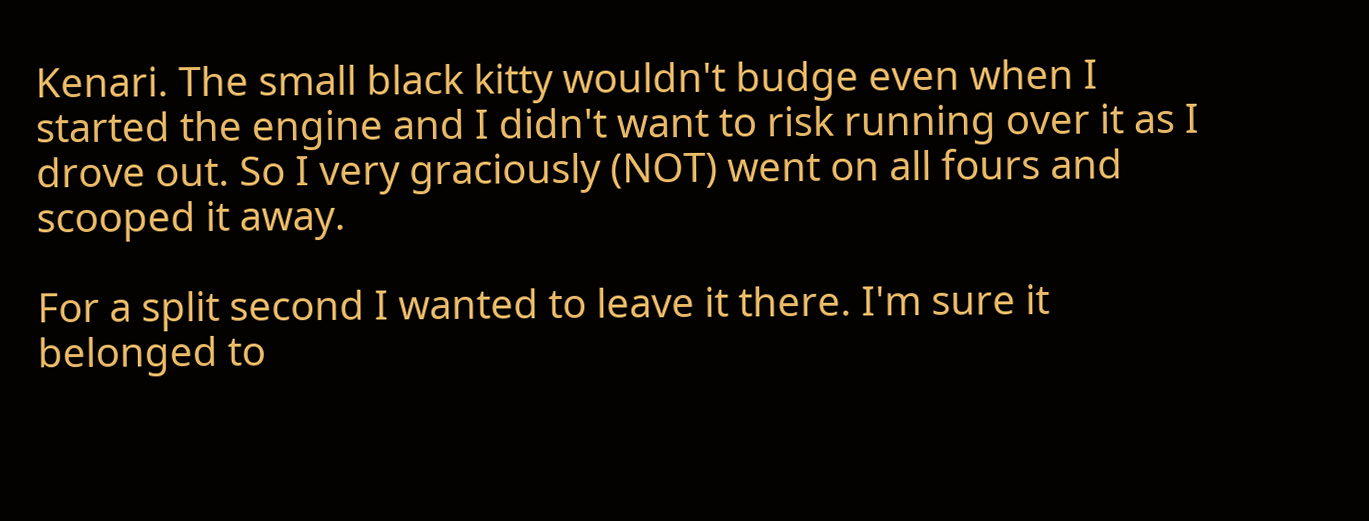Kenari. The small black kitty wouldn't budge even when I started the engine and I didn't want to risk running over it as I drove out. So I very graciously (NOT) went on all fours and scooped it away.

For a split second I wanted to leave it there. I'm sure it belonged to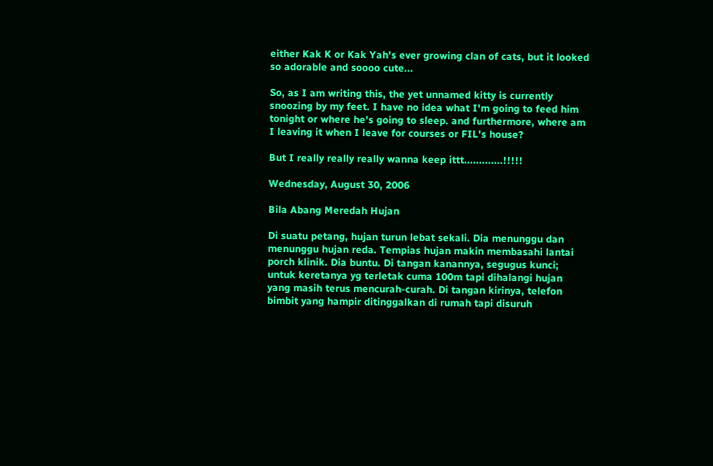either Kak K or Kak Yah's ever growing clan of cats, but it looked so adorable and soooo cute...

So, as I am writing this, the yet unnamed kitty is currently snoozing by my feet. I have no idea what I'm going to feed him tonight or where he's going to sleep. and furthermore, where am I leaving it when I leave for courses or FIL's house?

But I really really really wanna keep ittt.............!!!!!

Wednesday, August 30, 2006

Bila Abang Meredah Hujan

Di suatu petang, hujan turun lebat sekali. Dia menunggu dan menunggu hujan reda. Tempias hujan makin membasahi lantai porch klinik. Dia buntu. Di tangan kanannya, segugus kunci; untuk keretanya yg terletak cuma 100m tapi dihalangi hujan yang masih terus mencurah-curah. Di tangan kirinya, telefon bimbit yang hampir ditinggalkan di rumah tapi disuruh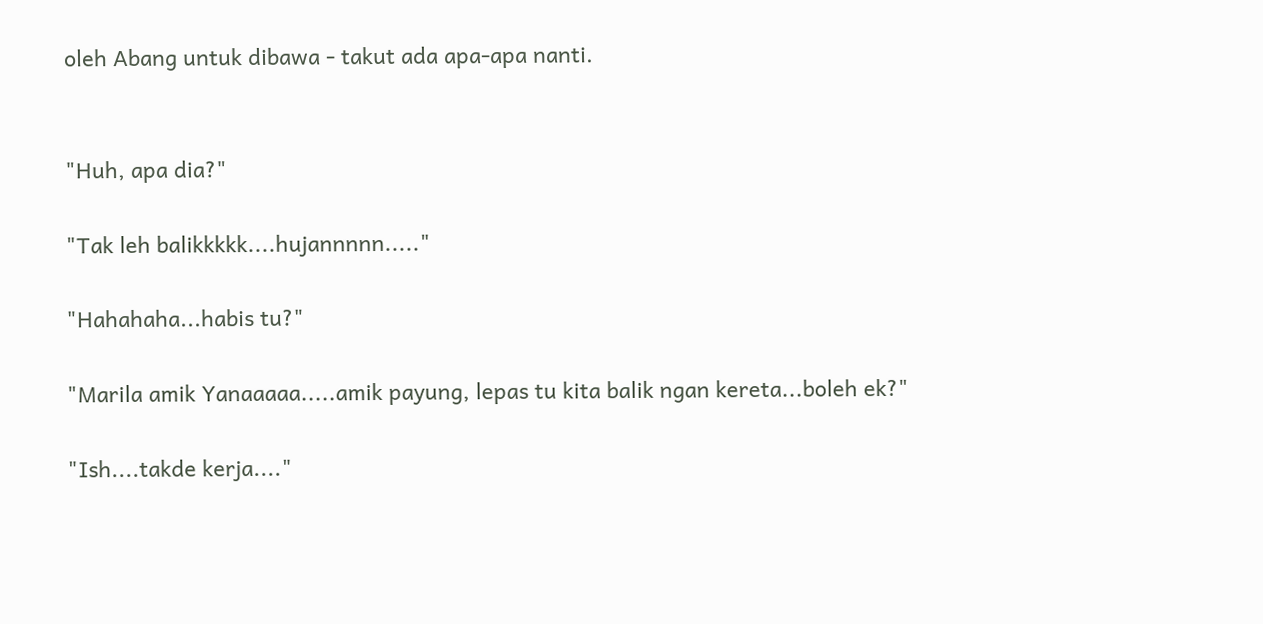oleh Abang untuk dibawa - takut ada apa-apa nanti.


"Huh, apa dia?"

"Tak leh balikkkkk....hujannnnn....."

"Hahahaha...habis tu?"

"Marila amik Yanaaaaa.....amik payung, lepas tu kita balik ngan kereta...boleh ek?"

"Ish....takde kerja...."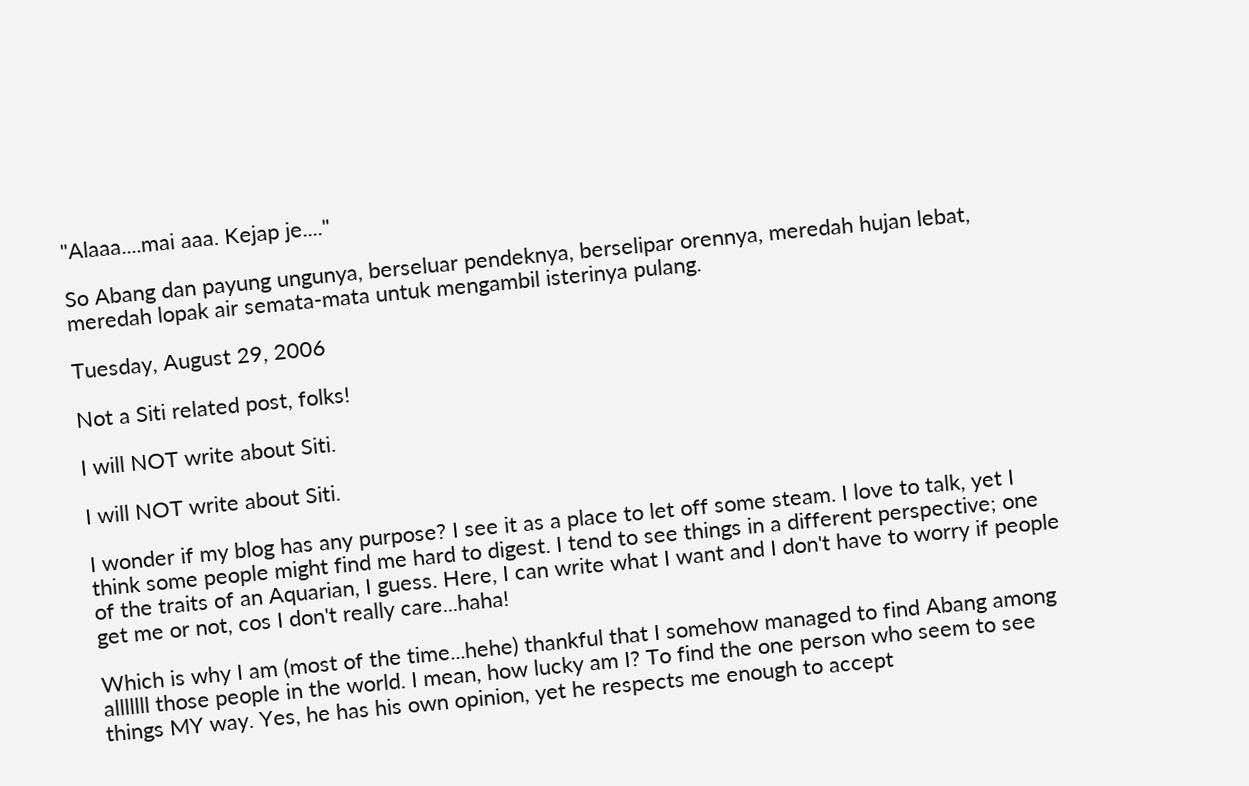"Alaaa....mai aaa. Kejap je...."

So Abang dan payung ungunya, berseluar pendeknya, berselipar orennya, meredah hujan lebat, meredah lopak air semata-mata untuk mengambil isterinya pulang.

Tuesday, August 29, 2006

Not a Siti related post, folks!

I will NOT write about Siti.

I will NOT write about Siti.

I wonder if my blog has any purpose? I see it as a place to let off some steam. I love to talk, yet I think some people might find me hard to digest. I tend to see things in a different perspective; one of the traits of an Aquarian, I guess. Here, I can write what I want and I don't have to worry if people get me or not, cos I don't really care...haha!

Which is why I am (most of the time...hehe) thankful that I somehow managed to find Abang among alllllll those people in the world. I mean, how lucky am I? To find the one person who seem to see things MY way. Yes, he has his own opinion, yet he respects me enough to accept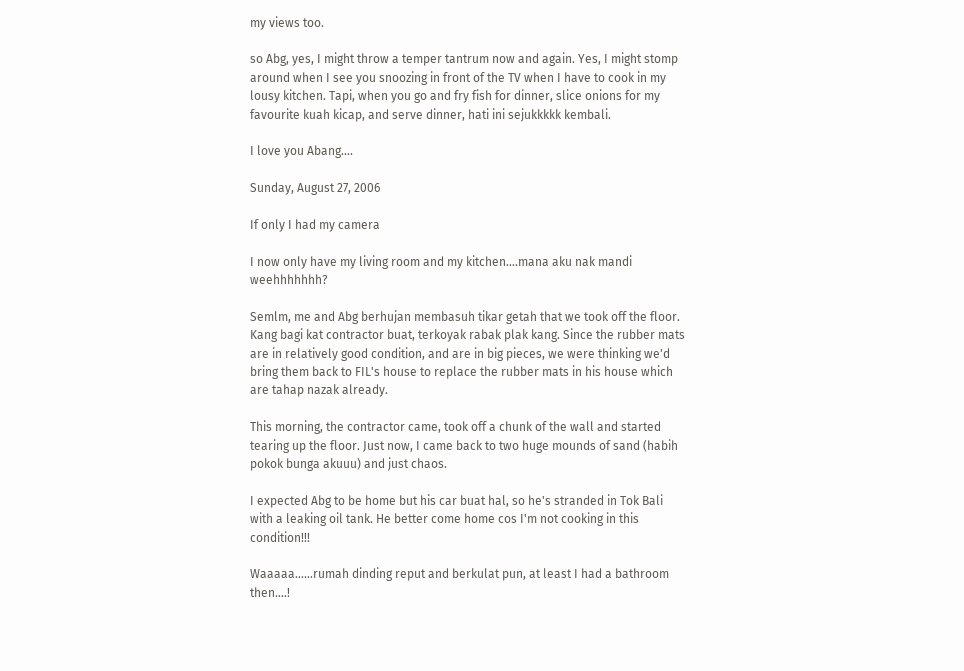my views too.

so Abg, yes, I might throw a temper tantrum now and again. Yes, I might stomp around when I see you snoozing in front of the TV when I have to cook in my lousy kitchen. Tapi, when you go and fry fish for dinner, slice onions for my favourite kuah kicap, and serve dinner, hati ini sejukkkkk kembali.

I love you Abang....

Sunday, August 27, 2006

If only I had my camera

I now only have my living room and my kitchen....mana aku nak mandi weehhhhhhh?

Semlm, me and Abg berhujan membasuh tikar getah that we took off the floor. Kang bagi kat contractor buat, terkoyak rabak plak kang. Since the rubber mats are in relatively good condition, and are in big pieces, we were thinking we'd bring them back to FIL's house to replace the rubber mats in his house which are tahap nazak already.

This morning, the contractor came, took off a chunk of the wall and started tearing up the floor. Just now, I came back to two huge mounds of sand (habih pokok bunga akuuu) and just chaos.

I expected Abg to be home but his car buat hal, so he's stranded in Tok Bali with a leaking oil tank. He better come home cos I'm not cooking in this condition!!!

Waaaaa......rumah dinding reput and berkulat pun, at least I had a bathroom then....!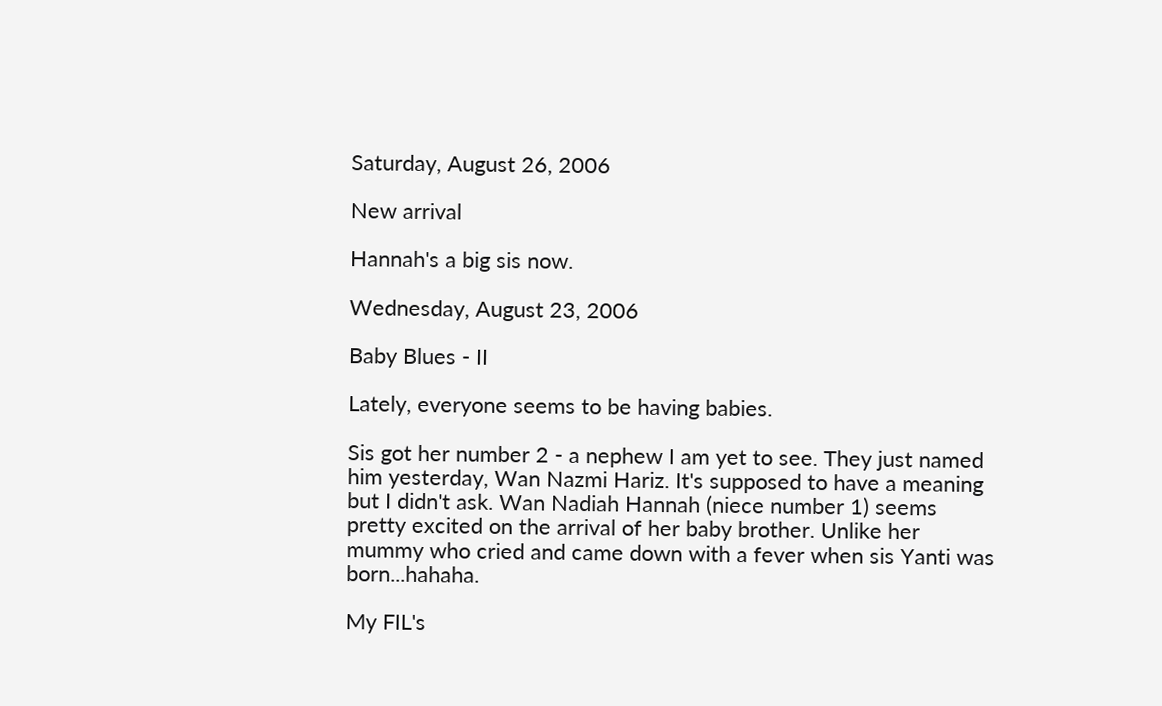Saturday, August 26, 2006

New arrival

Hannah's a big sis now.

Wednesday, August 23, 2006

Baby Blues - II

Lately, everyone seems to be having babies.

Sis got her number 2 - a nephew I am yet to see. They just named him yesterday, Wan Nazmi Hariz. It's supposed to have a meaning but I didn't ask. Wan Nadiah Hannah (niece number 1) seems pretty excited on the arrival of her baby brother. Unlike her mummy who cried and came down with a fever when sis Yanti was born...hahaha.

My FIL's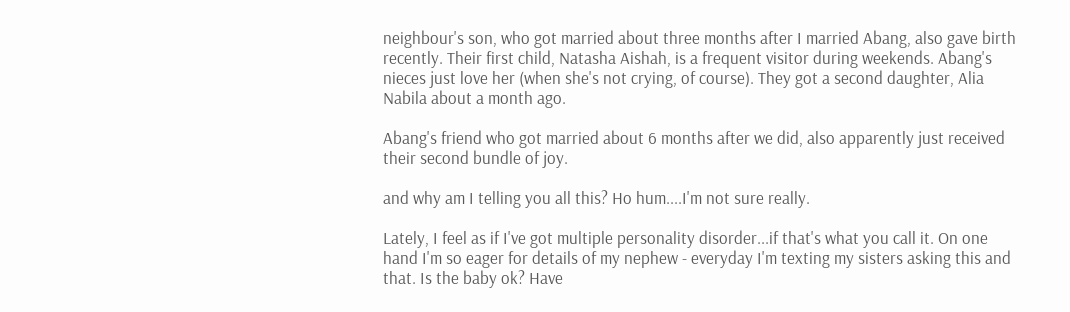neighbour's son, who got married about three months after I married Abang, also gave birth recently. Their first child, Natasha Aishah, is a frequent visitor during weekends. Abang's nieces just love her (when she's not crying, of course). They got a second daughter, Alia Nabila about a month ago.

Abang's friend who got married about 6 months after we did, also apparently just received their second bundle of joy.

and why am I telling you all this? Ho hum....I'm not sure really.

Lately, I feel as if I've got multiple personality disorder...if that's what you call it. On one hand I'm so eager for details of my nephew - everyday I'm texting my sisters asking this and that. Is the baby ok? Have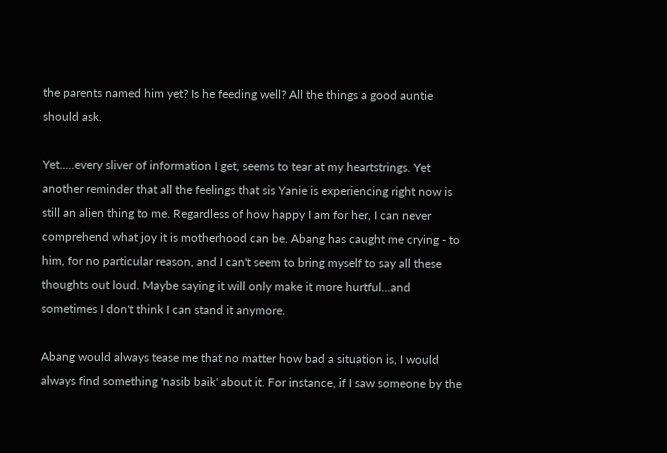the parents named him yet? Is he feeding well? All the things a good auntie should ask.

Yet.....every sliver of information I get, seems to tear at my heartstrings. Yet another reminder that all the feelings that sis Yanie is experiencing right now is still an alien thing to me. Regardless of how happy I am for her, I can never comprehend what joy it is motherhood can be. Abang has caught me crying - to him, for no particular reason, and I can't seem to bring myself to say all these thoughts out loud. Maybe saying it will only make it more hurtful...and sometimes I don't think I can stand it anymore.

Abang would always tease me that no matter how bad a situation is, I would always find something 'nasib baik' about it. For instance, if I saw someone by the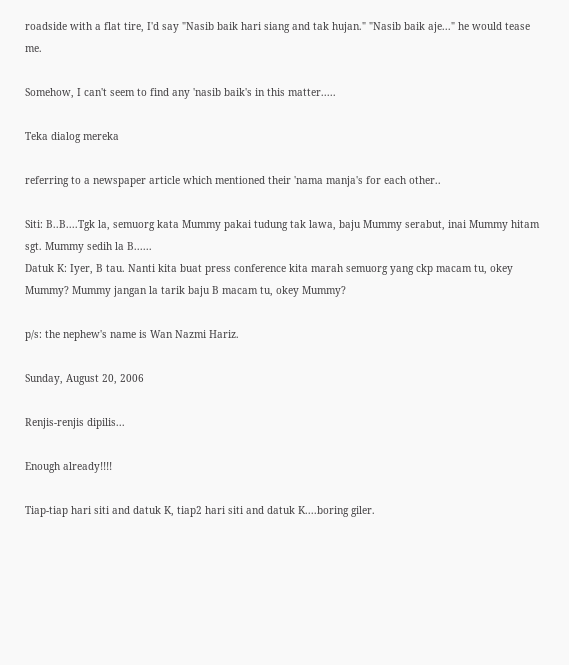roadside with a flat tire, I'd say "Nasib baik hari siang and tak hujan." "Nasib baik aje..." he would tease me.

Somehow, I can't seem to find any 'nasib baik's in this matter.....

Teka dialog mereka

referring to a newspaper article which mentioned their 'nama manja's for each other..

Siti: B..B....Tgk la, semuorg kata Mummy pakai tudung tak lawa, baju Mummy serabut, inai Mummy hitam sgt. Mummy sedih la B......
Datuk K: Iyer, B tau. Nanti kita buat press conference kita marah semuorg yang ckp macam tu, okey Mummy? Mummy jangan la tarik baju B macam tu, okey Mummy?

p/s: the nephew's name is Wan Nazmi Hariz.

Sunday, August 20, 2006

Renjis-renjis dipilis...

Enough already!!!!

Tiap-tiap hari siti and datuk K, tiap2 hari siti and datuk K....boring giler.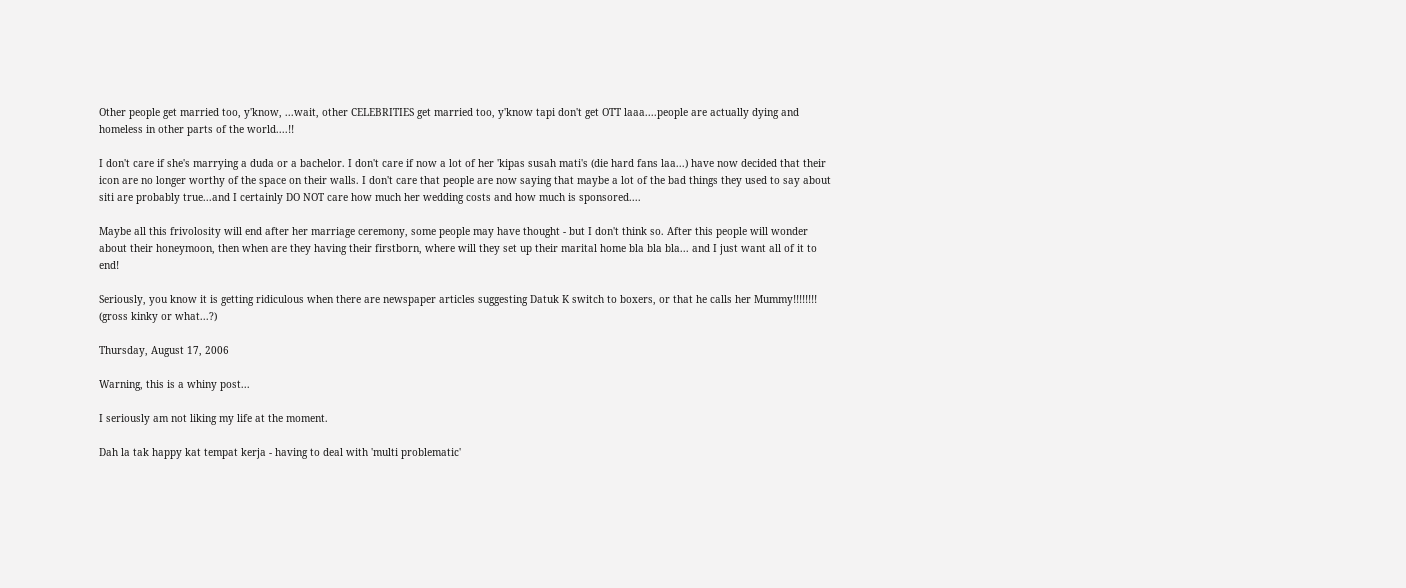Other people get married too, y'know, ...wait, other CELEBRITIES get married too, y'know tapi don't get OTT laaa....people are actually dying and homeless in other parts of the world....!!

I don't care if she's marrying a duda or a bachelor. I don't care if now a lot of her 'kipas susah mati's (die hard fans laa...) have now decided that their icon are no longer worthy of the space on their walls. I don't care that people are now saying that maybe a lot of the bad things they used to say about siti are probably true...and I certainly DO NOT care how much her wedding costs and how much is sponsored....

Maybe all this frivolosity will end after her marriage ceremony, some people may have thought - but I don't think so. After this people will wonder about their honeymoon, then when are they having their firstborn, where will they set up their marital home bla bla bla... and I just want all of it to end!

Seriously, you know it is getting ridiculous when there are newspaper articles suggesting Datuk K switch to boxers, or that he calls her Mummy!!!!!!!! (gross kinky or what...?)

Thursday, August 17, 2006

Warning, this is a whiny post...

I seriously am not liking my life at the moment.

Dah la tak happy kat tempat kerja - having to deal with 'multi problematic'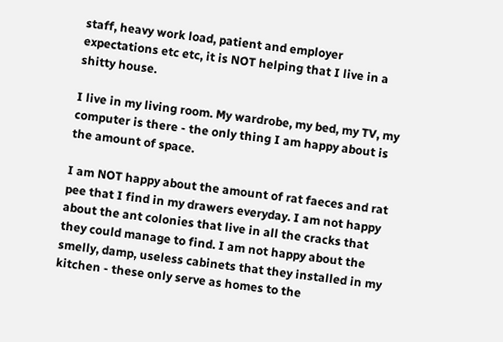staff, heavy work load, patient and employer expectations etc etc, it is NOT helping that I live in a shitty house.

I live in my living room. My wardrobe, my bed, my TV, my computer is there - the only thing I am happy about is the amount of space.

I am NOT happy about the amount of rat faeces and rat pee that I find in my drawers everyday. I am not happy about the ant colonies that live in all the cracks that they could manage to find. I am not happy about the smelly, damp, useless cabinets that they installed in my kitchen - these only serve as homes to the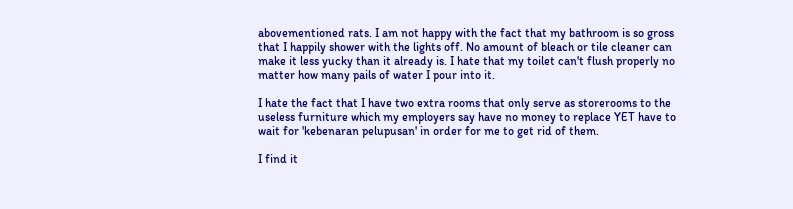abovementioned rats. I am not happy with the fact that my bathroom is so gross that I happily shower with the lights off. No amount of bleach or tile cleaner can make it less yucky than it already is. I hate that my toilet can't flush properly no matter how many pails of water I pour into it.

I hate the fact that I have two extra rooms that only serve as storerooms to the useless furniture which my employers say have no money to replace YET have to wait for 'kebenaran pelupusan' in order for me to get rid of them.

I find it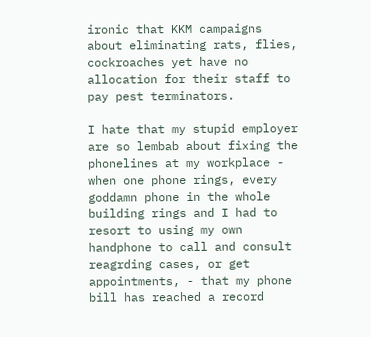ironic that KKM campaigns about eliminating rats, flies, cockroaches yet have no allocation for their staff to pay pest terminators.

I hate that my stupid employer are so lembab about fixing the phonelines at my workplace - when one phone rings, every goddamn phone in the whole building rings and I had to resort to using my own handphone to call and consult reagrding cases, or get appointments, - that my phone bill has reached a record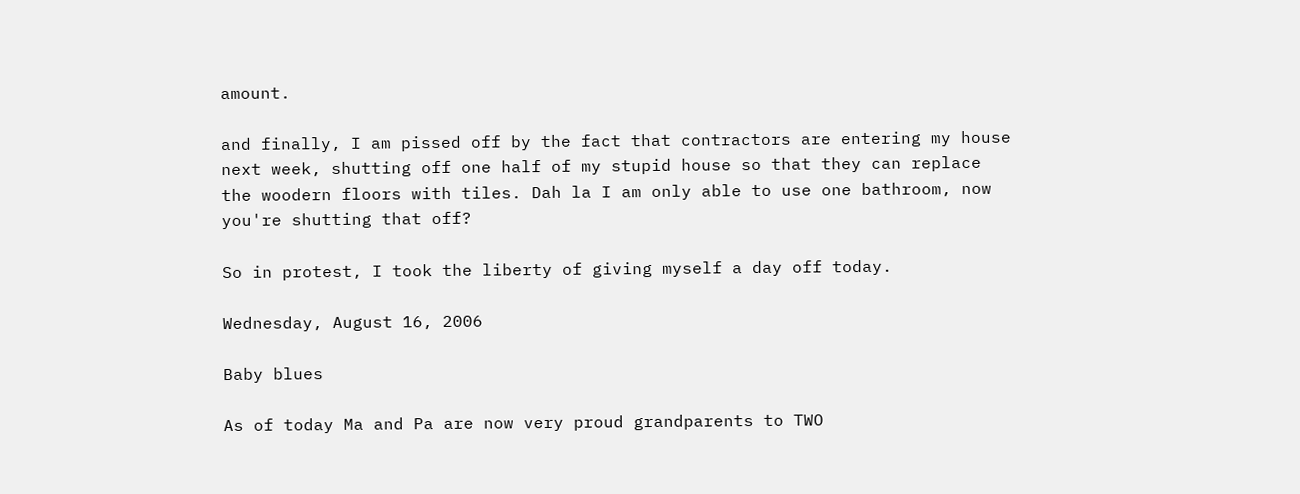amount.

and finally, I am pissed off by the fact that contractors are entering my house next week, shutting off one half of my stupid house so that they can replace the woodern floors with tiles. Dah la I am only able to use one bathroom, now you're shutting that off?

So in protest, I took the liberty of giving myself a day off today.

Wednesday, August 16, 2006

Baby blues

As of today Ma and Pa are now very proud grandparents to TWO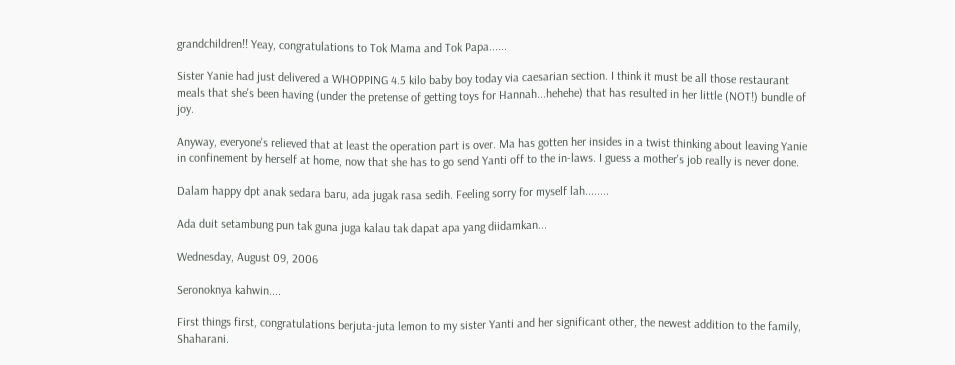grandchildren!! Yeay, congratulations to Tok Mama and Tok Papa......

Sister Yanie had just delivered a WHOPPING 4.5 kilo baby boy today via caesarian section. I think it must be all those restaurant meals that she's been having (under the pretense of getting toys for Hannah...hehehe) that has resulted in her little (NOT!) bundle of joy.

Anyway, everyone's relieved that at least the operation part is over. Ma has gotten her insides in a twist thinking about leaving Yanie in confinement by herself at home, now that she has to go send Yanti off to the in-laws. I guess a mother's job really is never done.

Dalam happy dpt anak sedara baru, ada jugak rasa sedih. Feeling sorry for myself lah........

Ada duit setambung pun tak guna juga kalau tak dapat apa yang diidamkan...

Wednesday, August 09, 2006

Seronoknya kahwin....

First things first, congratulations berjuta-juta lemon to my sister Yanti and her significant other, the newest addition to the family, Shaharani.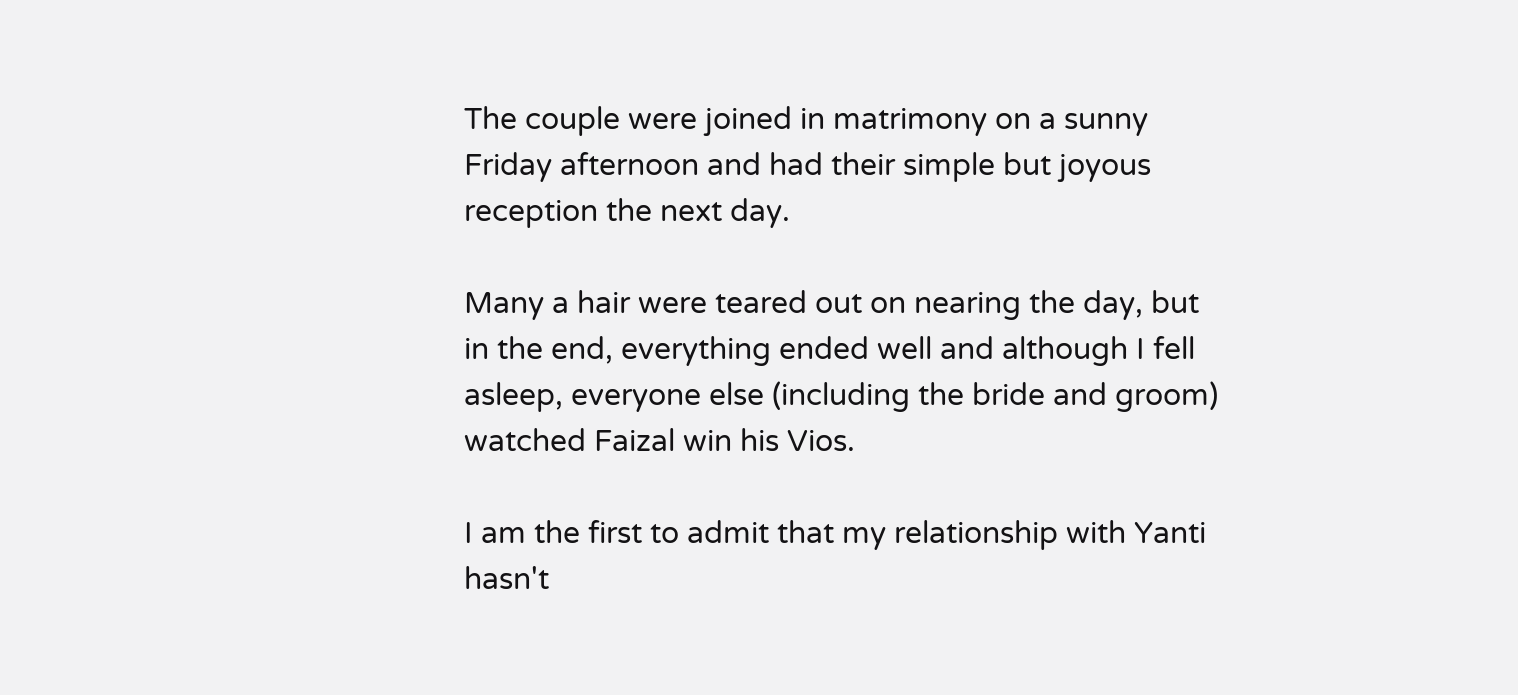The couple were joined in matrimony on a sunny Friday afternoon and had their simple but joyous reception the next day.

Many a hair were teared out on nearing the day, but in the end, everything ended well and although I fell asleep, everyone else (including the bride and groom) watched Faizal win his Vios.

I am the first to admit that my relationship with Yanti hasn't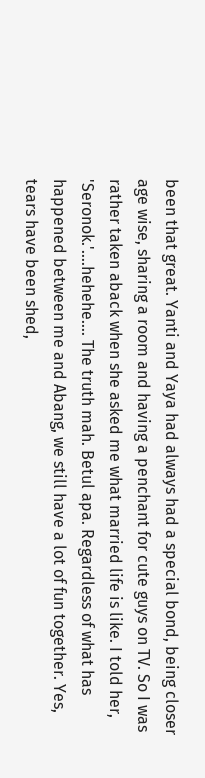been that great. Yanti and Yaya had always had a special bond, being closer age wise, sharing a room and having a penchant for cute guys on TV. So I was rather taken aback when she asked me what married life is like. I told her, 'Seronok.'....hehehe.... The truth mah. Betul apa. Regardless of what has happened between me and Abang, we still have a lot of fun together. Yes, tears have been shed,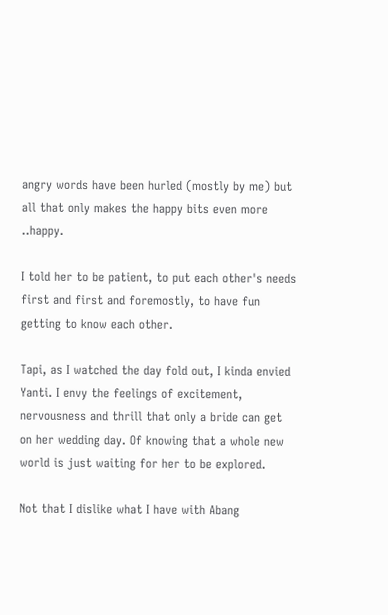angry words have been hurled (mostly by me) but all that only makes the happy bits even more ..happy.

I told her to be patient, to put each other's needs first and first and foremostly, to have fun getting to know each other.

Tapi, as I watched the day fold out, I kinda envied Yanti. I envy the feelings of excitement, nervousness and thrill that only a bride can get on her wedding day. Of knowing that a whole new world is just waiting for her to be explored.

Not that I dislike what I have with Abang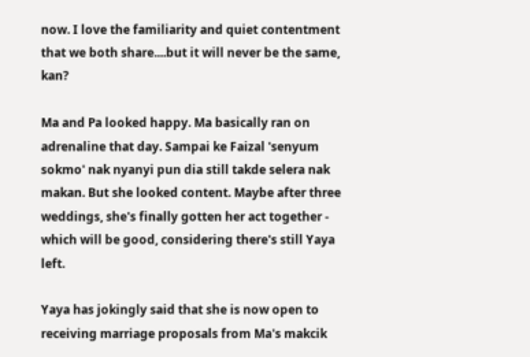now. I love the familiarity and quiet contentment that we both share....but it will never be the same, kan?

Ma and Pa looked happy. Ma basically ran on adrenaline that day. Sampai ke Faizal 'senyum sokmo' nak nyanyi pun dia still takde selera nak makan. But she looked content. Maybe after three weddings, she's finally gotten her act together - which will be good, considering there's still Yaya left.

Yaya has jokingly said that she is now open to receiving marriage proposals from Ma's makcik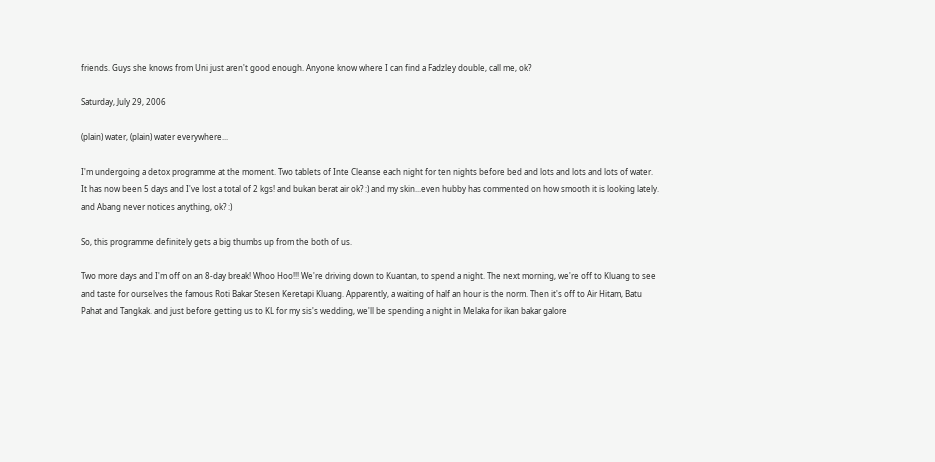friends. Guys she knows from Uni just aren't good enough. Anyone know where I can find a Fadzley double, call me, ok?

Saturday, July 29, 2006

(plain) water, (plain) water everywhere...

I'm undergoing a detox programme at the moment. Two tablets of Inte Cleanse each night for ten nights before bed and lots and lots and lots of water. It has now been 5 days and I've lost a total of 2 kgs! and bukan berat air ok? :) and my skin...even hubby has commented on how smooth it is looking lately. and Abang never notices anything, ok? :)

So, this programme definitely gets a big thumbs up from the both of us.

Two more days and I'm off on an 8-day break! Whoo Hoo!!! We're driving down to Kuantan, to spend a night. The next morning, we're off to Kluang to see and taste for ourselves the famous Roti Bakar Stesen Keretapi Kluang. Apparently, a waiting of half an hour is the norm. Then it's off to Air Hitam, Batu Pahat and Tangkak. and just before getting us to KL for my sis's wedding, we'll be spending a night in Melaka for ikan bakar galore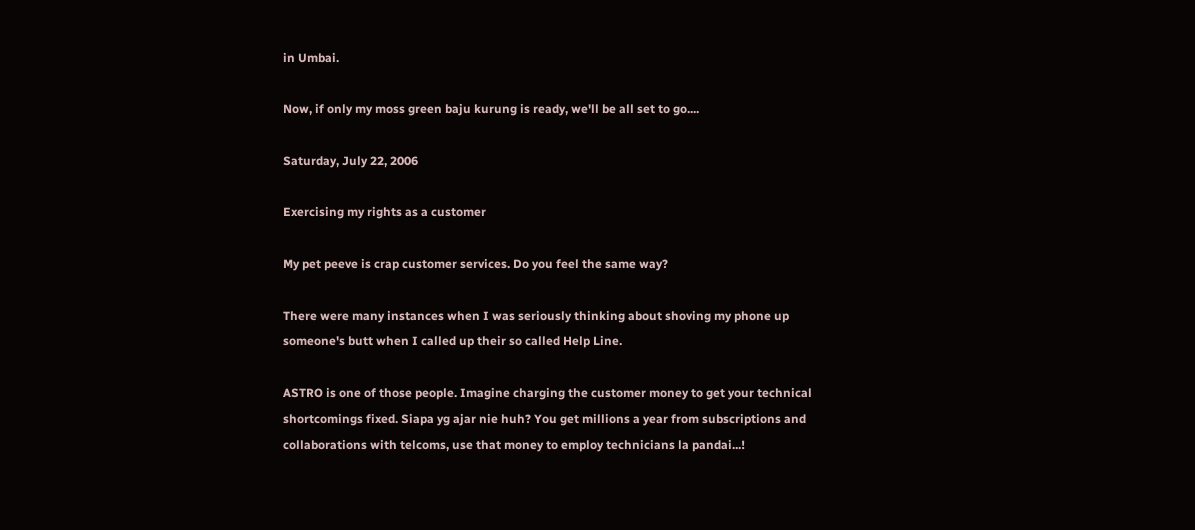in Umbai.

Now, if only my moss green baju kurung is ready, we'll be all set to go....

Saturday, July 22, 2006

Exercising my rights as a customer

My pet peeve is crap customer services. Do you feel the same way?

There were many instances when I was seriously thinking about shoving my phone up someone's butt when I called up their so called Help Line.

ASTRO is one of those people. Imagine charging the customer money to get your technical shortcomings fixed. Siapa yg ajar nie huh? You get millions a year from subscriptions and collaborations with telcoms, use that money to employ technicians la pandai...!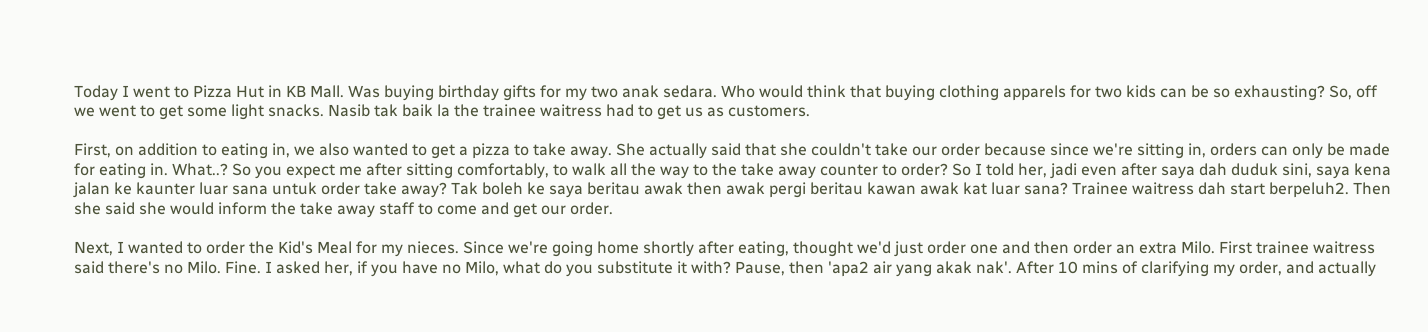Today I went to Pizza Hut in KB Mall. Was buying birthday gifts for my two anak sedara. Who would think that buying clothing apparels for two kids can be so exhausting? So, off we went to get some light snacks. Nasib tak baik la the trainee waitress had to get us as customers.

First, on addition to eating in, we also wanted to get a pizza to take away. She actually said that she couldn't take our order because since we're sitting in, orders can only be made for eating in. What..? So you expect me after sitting comfortably, to walk all the way to the take away counter to order? So I told her, jadi even after saya dah duduk sini, saya kena jalan ke kaunter luar sana untuk order take away? Tak boleh ke saya beritau awak then awak pergi beritau kawan awak kat luar sana? Trainee waitress dah start berpeluh2. Then she said she would inform the take away staff to come and get our order.

Next, I wanted to order the Kid's Meal for my nieces. Since we're going home shortly after eating, thought we'd just order one and then order an extra Milo. First trainee waitress said there's no Milo. Fine. I asked her, if you have no Milo, what do you substitute it with? Pause, then 'apa2 air yang akak nak'. After 10 mins of clarifying my order, and actually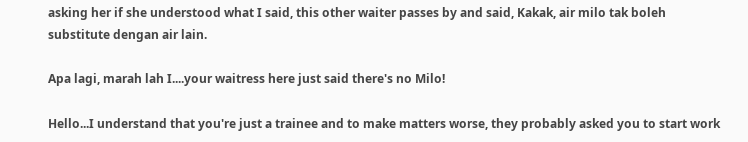asking her if she understood what I said, this other waiter passes by and said, Kakak, air milo tak boleh substitute dengan air lain.

Apa lagi, marah lah I....your waitress here just said there's no Milo!

Hello...I understand that you're just a trainee and to make matters worse, they probably asked you to start work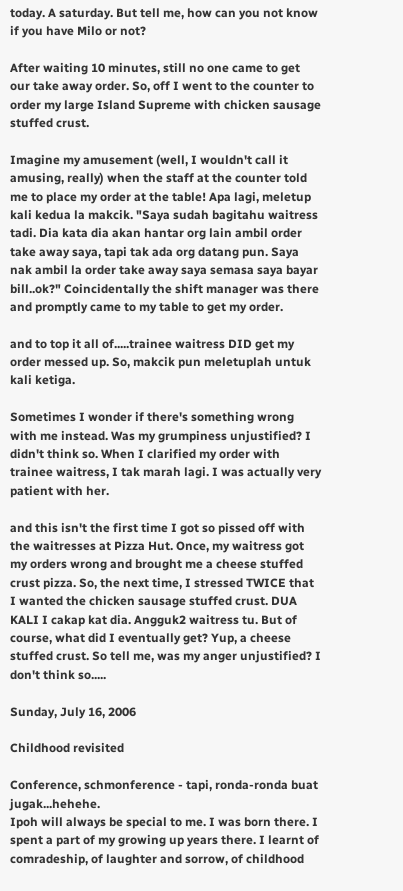today. A saturday. But tell me, how can you not know if you have Milo or not?

After waiting 10 minutes, still no one came to get our take away order. So, off I went to the counter to order my large Island Supreme with chicken sausage stuffed crust.

Imagine my amusement (well, I wouldn't call it amusing, really) when the staff at the counter told me to place my order at the table! Apa lagi, meletup kali kedua la makcik. "Saya sudah bagitahu waitress tadi. Dia kata dia akan hantar org lain ambil order take away saya, tapi tak ada org datang pun. Saya nak ambil la order take away saya semasa saya bayar bill..ok?" Coincidentally the shift manager was there and promptly came to my table to get my order.

and to top it all of.....trainee waitress DID get my order messed up. So, makcik pun meletuplah untuk kali ketiga.

Sometimes I wonder if there's something wrong with me instead. Was my grumpiness unjustified? I didn't think so. When I clarified my order with trainee waitress, I tak marah lagi. I was actually very patient with her.

and this isn't the first time I got so pissed off with the waitresses at Pizza Hut. Once, my waitress got my orders wrong and brought me a cheese stuffed crust pizza. So, the next time, I stressed TWICE that I wanted the chicken sausage stuffed crust. DUA KALI I cakap kat dia. Angguk2 waitress tu. But of course, what did I eventually get? Yup, a cheese stuffed crust. So tell me, was my anger unjustified? I don't think so.....

Sunday, July 16, 2006

Childhood revisited

Conference, schmonference - tapi, ronda-ronda buat jugak...hehehe.
Ipoh will always be special to me. I was born there. I spent a part of my growing up years there. I learnt of comradeship, of laughter and sorrow, of childhood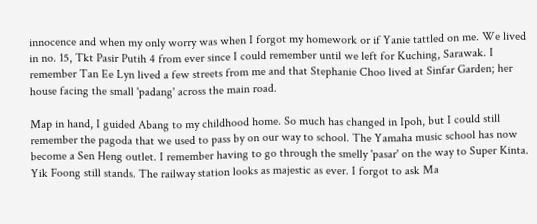innocence and when my only worry was when I forgot my homework or if Yanie tattled on me. We lived in no. 15, Tkt Pasir Putih 4 from ever since I could remember until we left for Kuching, Sarawak. I remember Tan Ee Lyn lived a few streets from me and that Stephanie Choo lived at Sinfar Garden; her house facing the small 'padang' across the main road.

Map in hand, I guided Abang to my childhood home. So much has changed in Ipoh, but I could still remember the pagoda that we used to pass by on our way to school. The Yamaha music school has now become a Sen Heng outlet. I remember having to go through the smelly 'pasar' on the way to Super Kinta. Yik Foong still stands. The railway station looks as majestic as ever. I forgot to ask Ma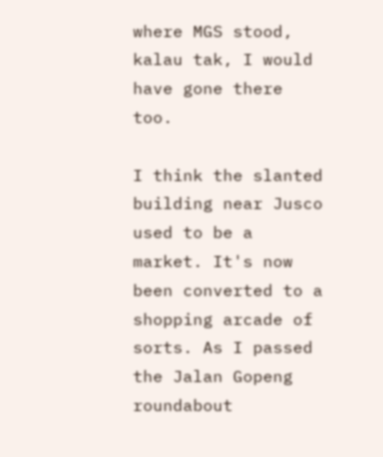where MGS stood, kalau tak, I would have gone there too.

I think the slanted building near Jusco used to be a market. It's now been converted to a shopping arcade of sorts. As I passed the Jalan Gopeng roundabout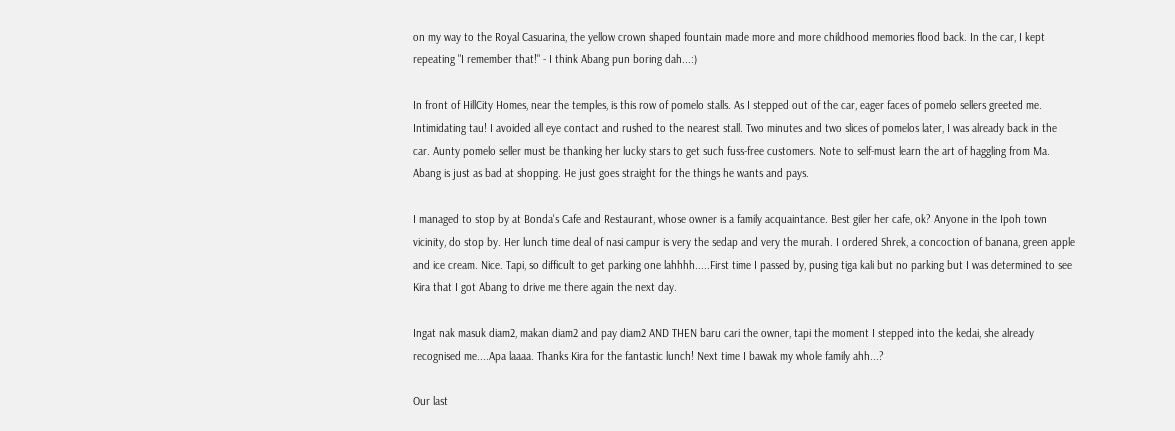on my way to the Royal Casuarina, the yellow crown shaped fountain made more and more childhood memories flood back. In the car, I kept repeating "I remember that!" - I think Abang pun boring dah...:)

In front of HillCity Homes, near the temples, is this row of pomelo stalls. As I stepped out of the car, eager faces of pomelo sellers greeted me. Intimidating tau! I avoided all eye contact and rushed to the nearest stall. Two minutes and two slices of pomelos later, I was already back in the car. Aunty pomelo seller must be thanking her lucky stars to get such fuss-free customers. Note to self-must learn the art of haggling from Ma. Abang is just as bad at shopping. He just goes straight for the things he wants and pays.

I managed to stop by at Bonda's Cafe and Restaurant, whose owner is a family acquaintance. Best giler her cafe, ok? Anyone in the Ipoh town vicinity, do stop by. Her lunch time deal of nasi campur is very the sedap and very the murah. I ordered Shrek, a concoction of banana, green apple and ice cream. Nice. Tapi, so difficult to get parking one lahhhh.....First time I passed by, pusing tiga kali but no parking but I was determined to see Kira that I got Abang to drive me there again the next day.

Ingat nak masuk diam2, makan diam2 and pay diam2 AND THEN baru cari the owner, tapi the moment I stepped into the kedai, she already recognised me....Apa laaaa. Thanks Kira for the fantastic lunch! Next time I bawak my whole family ahh...?

Our last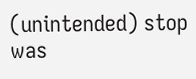(unintended) stop was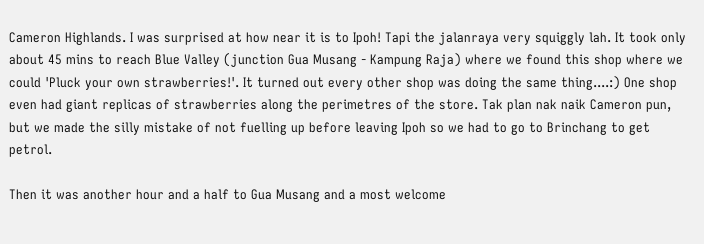Cameron Highlands. I was surprised at how near it is to Ipoh! Tapi the jalanraya very squiggly lah. It took only about 45 mins to reach Blue Valley (junction Gua Musang - Kampung Raja) where we found this shop where we could 'Pluck your own strawberries!'. It turned out every other shop was doing the same thing....:) One shop even had giant replicas of strawberries along the perimetres of the store. Tak plan nak naik Cameron pun, but we made the silly mistake of not fuelling up before leaving Ipoh so we had to go to Brinchang to get petrol.

Then it was another hour and a half to Gua Musang and a most welcome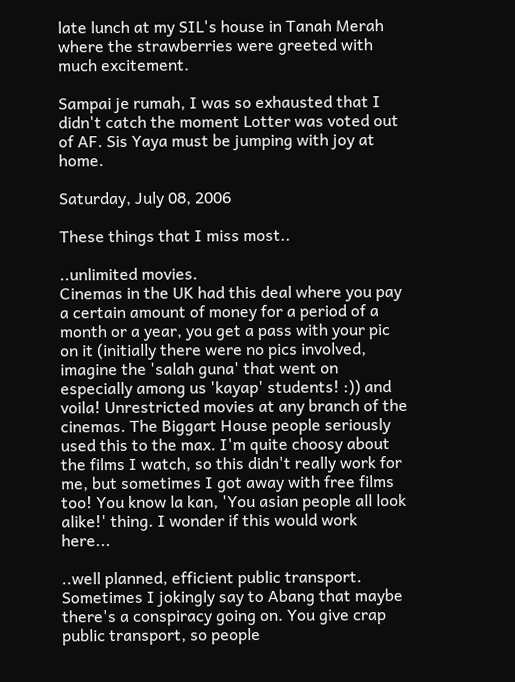late lunch at my SIL's house in Tanah Merah where the strawberries were greeted with much excitement.

Sampai je rumah, I was so exhausted that I didn't catch the moment Lotter was voted out of AF. Sis Yaya must be jumping with joy at home.

Saturday, July 08, 2006

These things that I miss most..

..unlimited movies.
Cinemas in the UK had this deal where you pay a certain amount of money for a period of a month or a year, you get a pass with your pic on it (initially there were no pics involved, imagine the 'salah guna' that went on especially among us 'kayap' students! :)) and voila! Unrestricted movies at any branch of the cinemas. The Biggart House people seriously used this to the max. I'm quite choosy about the films I watch, so this didn't really work for me, but sometimes I got away with free films too! You know la kan, 'You asian people all look alike!' thing. I wonder if this would work here...

..well planned, efficient public transport.
Sometimes I jokingly say to Abang that maybe there's a conspiracy going on. You give crap public transport, so people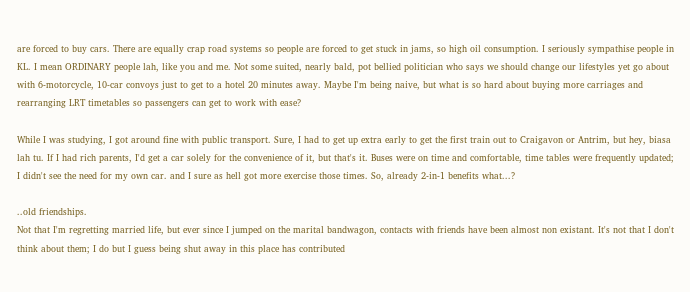are forced to buy cars. There are equally crap road systems so people are forced to get stuck in jams, so high oil consumption. I seriously sympathise people in KL. I mean ORDINARY people lah, like you and me. Not some suited, nearly bald, pot bellied politician who says we should change our lifestyles yet go about with 6-motorcycle, 10-car convoys just to get to a hotel 20 minutes away. Maybe I'm being naive, but what is so hard about buying more carriages and rearranging LRT timetables so passengers can get to work with ease?

While I was studying, I got around fine with public transport. Sure, I had to get up extra early to get the first train out to Craigavon or Antrim, but hey, biasa lah tu. If I had rich parents, I'd get a car solely for the convenience of it, but that's it. Buses were on time and comfortable, time tables were frequently updated; I didn't see the need for my own car. and I sure as hell got more exercise those times. So, already 2-in-1 benefits what...?

..old friendships.
Not that I'm regretting married life, but ever since I jumped on the marital bandwagon, contacts with friends have been almost non existant. It's not that I don't think about them; I do but I guess being shut away in this place has contributed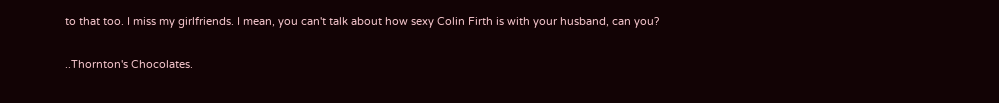to that too. I miss my girlfriends. I mean, you can't talk about how sexy Colin Firth is with your husband, can you?

..Thornton's Chocolates.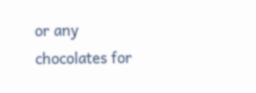or any chocolates for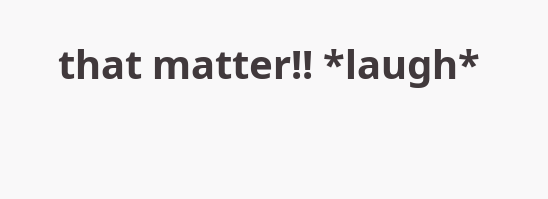that matter!! *laugh*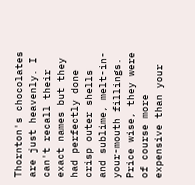Thornton's chocolates are just heavenly. I can't recall their exact names but they had perfectly done crisp outer shells and sublime, melt-in-your-mouth fillings. Price wise, they were of course more expensive than your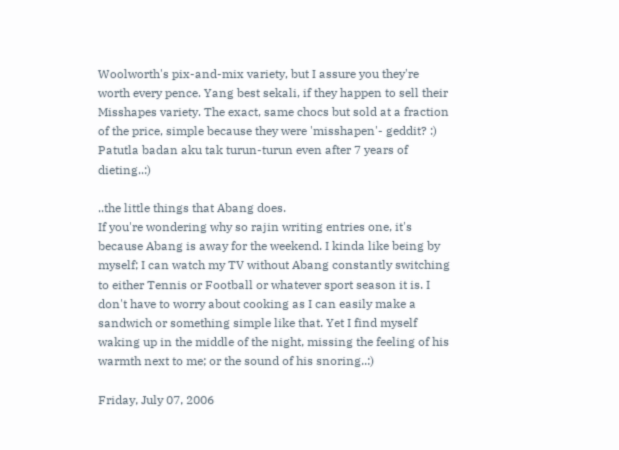Woolworth's pix-and-mix variety, but I assure you they're worth every pence. Yang best sekali, if they happen to sell their Misshapes variety. The exact, same chocs but sold at a fraction of the price, simple because they were 'misshapen'- geddit? :) Patutla badan aku tak turun-turun even after 7 years of dieting..:)

..the little things that Abang does.
If you're wondering why so rajin writing entries one, it's because Abang is away for the weekend. I kinda like being by myself; I can watch my TV without Abang constantly switching to either Tennis or Football or whatever sport season it is. I don't have to worry about cooking as I can easily make a sandwich or something simple like that. Yet I find myself waking up in the middle of the night, missing the feeling of his warmth next to me; or the sound of his snoring..:)

Friday, July 07, 2006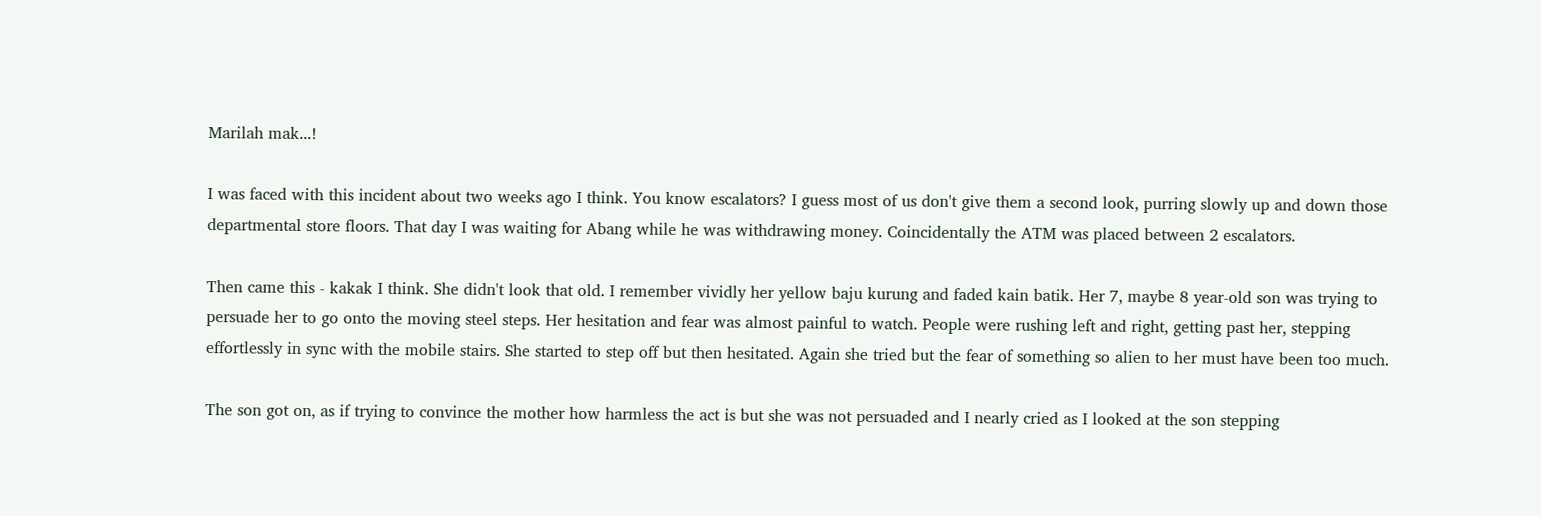Marilah mak...!

I was faced with this incident about two weeks ago I think. You know escalators? I guess most of us don't give them a second look, purring slowly up and down those departmental store floors. That day I was waiting for Abang while he was withdrawing money. Coincidentally the ATM was placed between 2 escalators.

Then came this - kakak I think. She didn't look that old. I remember vividly her yellow baju kurung and faded kain batik. Her 7, maybe 8 year-old son was trying to persuade her to go onto the moving steel steps. Her hesitation and fear was almost painful to watch. People were rushing left and right, getting past her, stepping effortlessly in sync with the mobile stairs. She started to step off but then hesitated. Again she tried but the fear of something so alien to her must have been too much.

The son got on, as if trying to convince the mother how harmless the act is but she was not persuaded and I nearly cried as I looked at the son stepping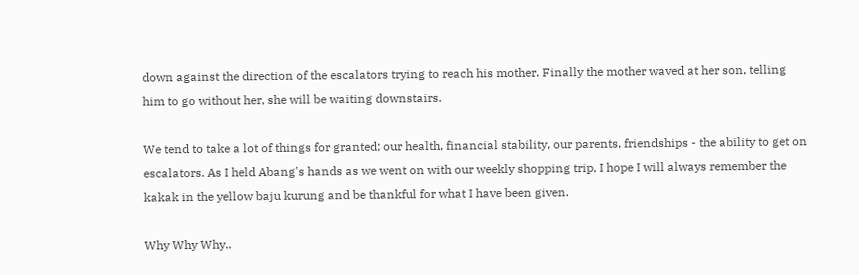down against the direction of the escalators trying to reach his mother. Finally the mother waved at her son, telling him to go without her, she will be waiting downstairs.

We tend to take a lot of things for granted; our health, financial stability, our parents, friendships - the ability to get on escalators. As I held Abang's hands as we went on with our weekly shopping trip, I hope I will always remember the kakak in the yellow baju kurung and be thankful for what I have been given.

Why Why Why..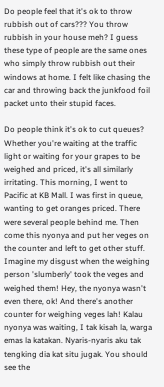Do people feel that it's ok to throw rubbish out of cars??? You throw rubbish in your house meh? I guess these type of people are the same ones who simply throw rubbish out their windows at home. I felt like chasing the car and throwing back the junkfood foil packet unto their stupid faces.

Do people think it's ok to cut queues? Whether you're waiting at the traffic light or waiting for your grapes to be weighed and priced, it's all similarly irritating. This morning, I went to Pacific at KB Mall. I was first in queue, wanting to get oranges priced. There were several people behind me. Then come this nyonya and put her veges on the counter and left to get other stuff. Imagine my disgust when the weighing person 'slumberly' took the veges and weighed them! Hey, the nyonya wasn't even there, ok! And there's another counter for weighing veges lah! Kalau nyonya was waiting, I tak kisah la, warga emas la katakan. Nyaris-nyaris aku tak tengking dia kat situ jugak. You should see the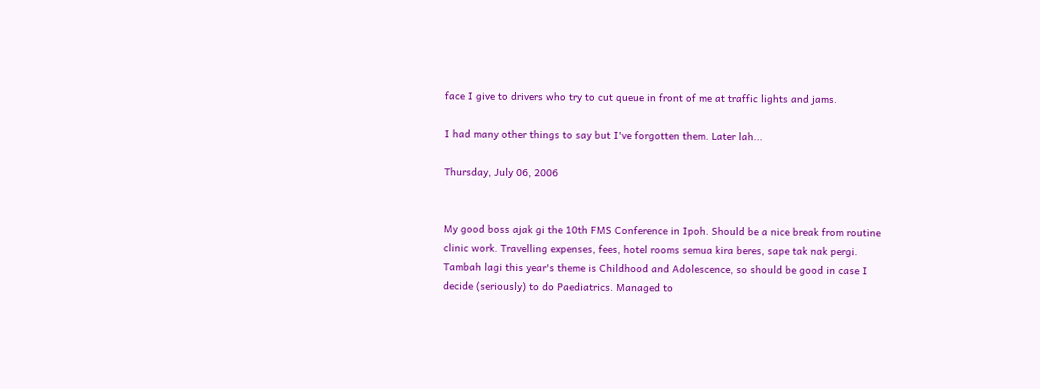face I give to drivers who try to cut queue in front of me at traffic lights and jams.

I had many other things to say but I've forgotten them. Later lah...

Thursday, July 06, 2006


My good boss ajak gi the 10th FMS Conference in Ipoh. Should be a nice break from routine clinic work. Travelling expenses, fees, hotel rooms semua kira beres, sape tak nak pergi. Tambah lagi this year's theme is Childhood and Adolescence, so should be good in case I decide (seriously) to do Paediatrics. Managed to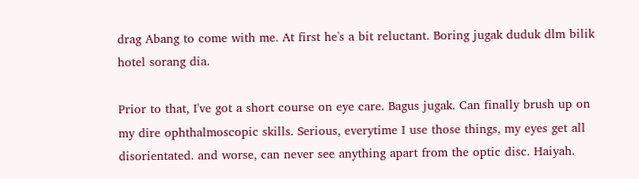drag Abang to come with me. At first he's a bit reluctant. Boring jugak duduk dlm bilik hotel sorang dia.

Prior to that, I've got a short course on eye care. Bagus jugak. Can finally brush up on my dire ophthalmoscopic skills. Serious, everytime I use those things, my eyes get all disorientated. and worse, can never see anything apart from the optic disc. Haiyah.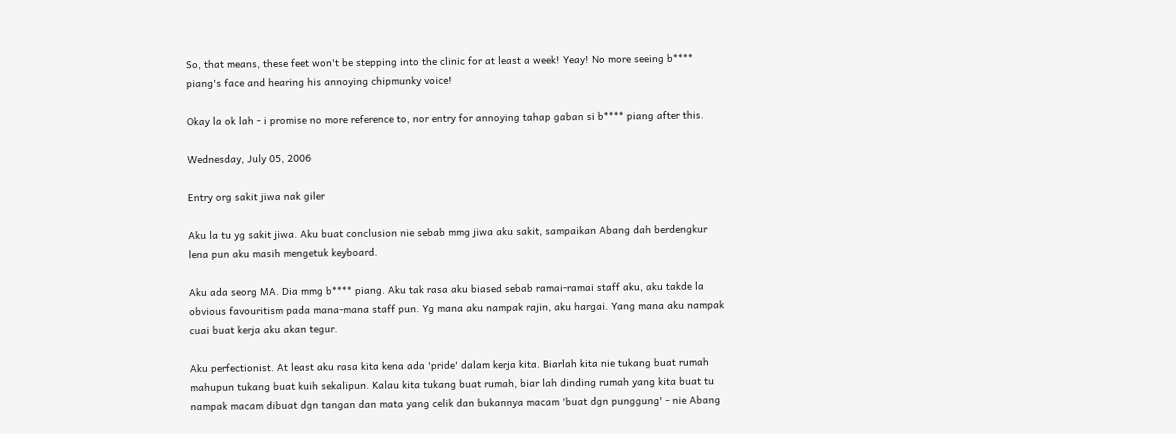So, that means, these feet won't be stepping into the clinic for at least a week! Yeay! No more seeing b**** piang's face and hearing his annoying chipmunky voice!

Okay la ok lah - i promise no more reference to, nor entry for annoying tahap gaban si b**** piang after this.

Wednesday, July 05, 2006

Entry org sakit jiwa nak giler

Aku la tu yg sakit jiwa. Aku buat conclusion nie sebab mmg jiwa aku sakit, sampaikan Abang dah berdengkur lena pun aku masih mengetuk keyboard.

Aku ada seorg MA. Dia mmg b**** piang. Aku tak rasa aku biased sebab ramai-ramai staff aku, aku takde la obvious favouritism pada mana-mana staff pun. Yg mana aku nampak rajin, aku hargai. Yang mana aku nampak cuai buat kerja aku akan tegur.

Aku perfectionist. At least aku rasa kita kena ada 'pride' dalam kerja kita. Biarlah kita nie tukang buat rumah mahupun tukang buat kuih sekalipun. Kalau kita tukang buat rumah, biar lah dinding rumah yang kita buat tu nampak macam dibuat dgn tangan dan mata yang celik dan bukannya macam 'buat dgn punggung' - nie Abang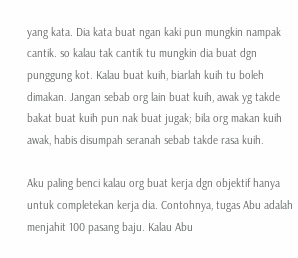yang kata. Dia kata buat ngan kaki pun mungkin nampak cantik. so kalau tak cantik tu mungkin dia buat dgn punggung kot. Kalau buat kuih, biarlah kuih tu boleh dimakan. Jangan sebab org lain buat kuih, awak yg takde bakat buat kuih pun nak buat jugak; bila org makan kuih awak, habis disumpah seranah sebab takde rasa kuih.

Aku paling benci kalau org buat kerja dgn objektif hanya untuk completekan kerja dia. Contohnya, tugas Abu adalah menjahit 100 pasang baju. Kalau Abu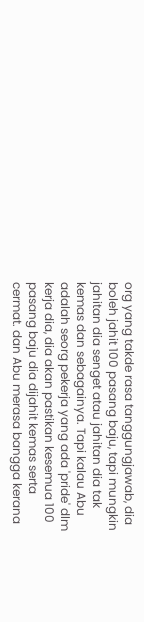org yang takde rasa tanggungjawab, dia boleh jahit 100 pasang baju, tapi mungkin jahitan dia senget atau jahitan dia tak kemas dan sebagainya. Tapi kalau Abu adalah seorg pekerja yang ada 'pride' dlm kerja dia, dia akan pastikan kesemua 100 pasang baju dia dijahit kemas serta cermat. dan Abu merasa bangga kerana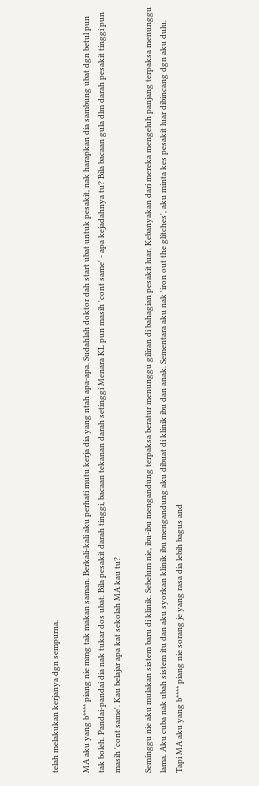telah melakukan kerjanya dgn sempurna.

MA aku yang b**** piang nie mmg tak makan saman. Berkali-kali aku perhati mutu kerja dia yang ntah apa-apa. Sudahlah doktor dah start ubat untuk pesakit, nak harapkan dia sambung ubat dgn betul pun tak boleh. Pandai-pandai dia nak tukar dos ubat. Bila pesakit darah tinggi, bacaan tekanan darah setinggi Menara KL pun masih 'cont same' - apa kejadahnya tu? Bila bacaan gula dlm darah pesakit tinggi pun masih 'cont same'. Kau belajar apa kat sekolah MA kau tu?

Seminggu nie aku mulakan sistem baru di klinik. Sebelum nie, ibu-ibu mengandung terpaksa beratur menunggu giliran di bahagian pesakit luar. Kebanyakan dari mereka mengeluh panjang terpaksa menunggu lama. Aku cuba nak ubah sistem itu dan aku syorkan klinik ibu mengandung aku dibuat di klinik ibu dan anak. Sementara aku nak 'iron out the glitches', aku minta kes pesakit luar dibincang dgn aku dulu. Tapi MA aku yang b**** piang nie sorang je yang rasa dia lebih bagus and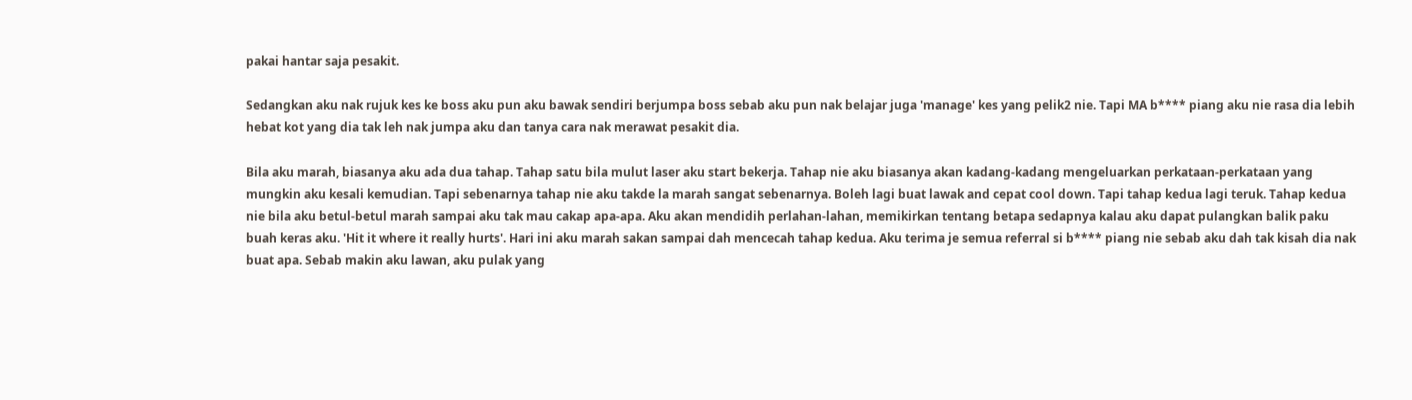pakai hantar saja pesakit.

Sedangkan aku nak rujuk kes ke boss aku pun aku bawak sendiri berjumpa boss sebab aku pun nak belajar juga 'manage' kes yang pelik2 nie. Tapi MA b**** piang aku nie rasa dia lebih hebat kot yang dia tak leh nak jumpa aku dan tanya cara nak merawat pesakit dia.

Bila aku marah, biasanya aku ada dua tahap. Tahap satu bila mulut laser aku start bekerja. Tahap nie aku biasanya akan kadang-kadang mengeluarkan perkataan-perkataan yang mungkin aku kesali kemudian. Tapi sebenarnya tahap nie aku takde la marah sangat sebenarnya. Boleh lagi buat lawak and cepat cool down. Tapi tahap kedua lagi teruk. Tahap kedua nie bila aku betul-betul marah sampai aku tak mau cakap apa-apa. Aku akan mendidih perlahan-lahan, memikirkan tentang betapa sedapnya kalau aku dapat pulangkan balik paku buah keras aku. 'Hit it where it really hurts'. Hari ini aku marah sakan sampai dah mencecah tahap kedua. Aku terima je semua referral si b**** piang nie sebab aku dah tak kisah dia nak buat apa. Sebab makin aku lawan, aku pulak yang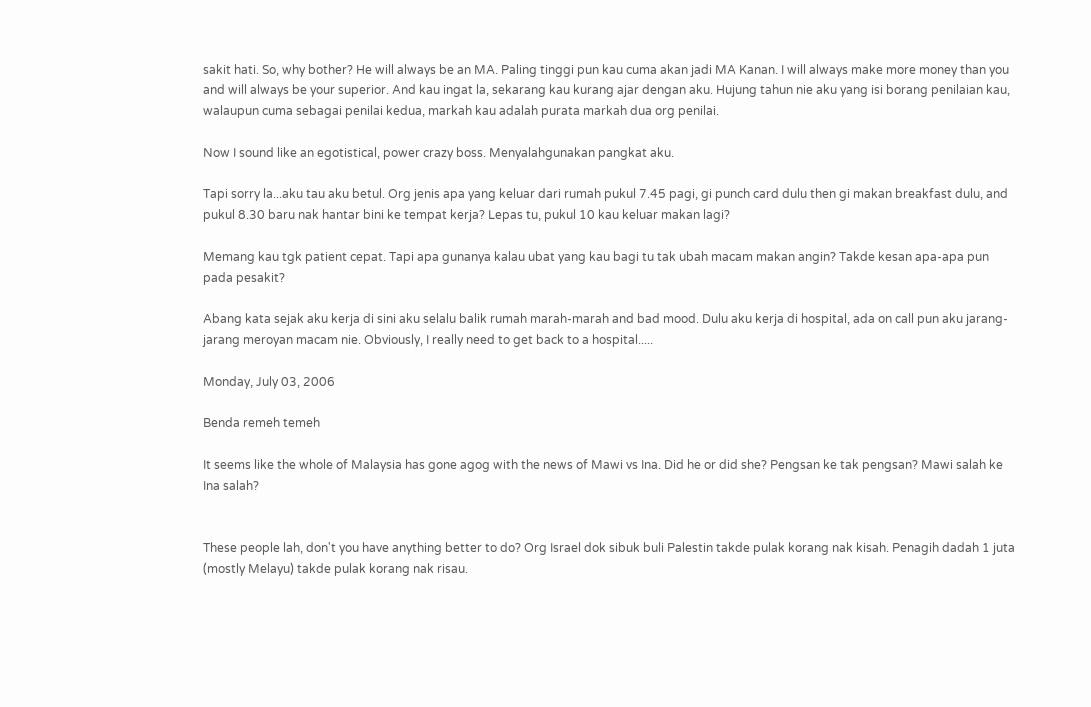sakit hati. So, why bother? He will always be an MA. Paling tinggi pun kau cuma akan jadi MA Kanan. I will always make more money than you and will always be your superior. And kau ingat la, sekarang kau kurang ajar dengan aku. Hujung tahun nie aku yang isi borang penilaian kau, walaupun cuma sebagai penilai kedua, markah kau adalah purata markah dua org penilai.

Now I sound like an egotistical, power crazy boss. Menyalahgunakan pangkat aku.

Tapi sorry la...aku tau aku betul. Org jenis apa yang keluar dari rumah pukul 7.45 pagi, gi punch card dulu then gi makan breakfast dulu, and pukul 8.30 baru nak hantar bini ke tempat kerja? Lepas tu, pukul 10 kau keluar makan lagi?

Memang kau tgk patient cepat. Tapi apa gunanya kalau ubat yang kau bagi tu tak ubah macam makan angin? Takde kesan apa-apa pun pada pesakit?

Abang kata sejak aku kerja di sini aku selalu balik rumah marah-marah and bad mood. Dulu aku kerja di hospital, ada on call pun aku jarang-jarang meroyan macam nie. Obviously, I really need to get back to a hospital.....

Monday, July 03, 2006

Benda remeh temeh

It seems like the whole of Malaysia has gone agog with the news of Mawi vs Ina. Did he or did she? Pengsan ke tak pengsan? Mawi salah ke Ina salah?


These people lah, don't you have anything better to do? Org Israel dok sibuk buli Palestin takde pulak korang nak kisah. Penagih dadah 1 juta (mostly Melayu) takde pulak korang nak risau.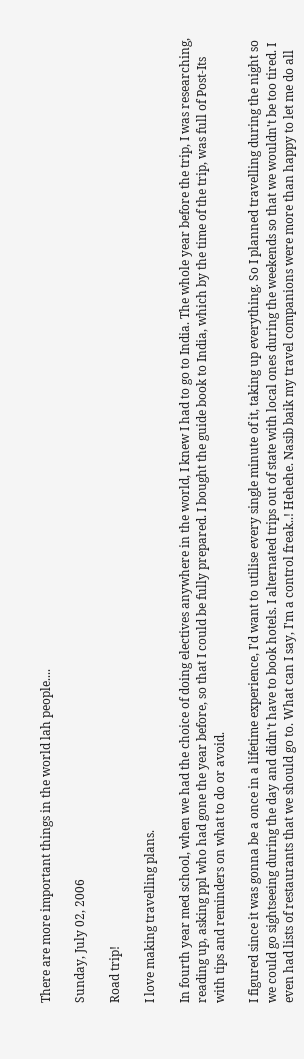There are more important things in the world lah people....

Sunday, July 02, 2006

Road trip!

I love making travelling plans.

In fourth year med school, when we had the choice of doing electives anywhere in the world, I knew I had to go to India. The whole year before the trip, I was researching, reading up, asking ppl who had gone the year before, so that I could be fully prepared. I bought the guide book to India, which by the time of the trip, was full of Post-Its with tips and reminders on what to do or avoid.

I figured since it was gonna be a once in a lifetime experience, I'd want to utilise every single minute of it, taking up everything. So I planned travelling during the night so we could go sightseeing during the day and didn't have to book hotels. I alternated trips out of state with local ones during the weekends so that we wouldn't be too tired. I even had lists of restaurants that we should go to. What can I say, I'm a control freak..! Hehehe. Nasib baik my travel companions were more than happy to let me do all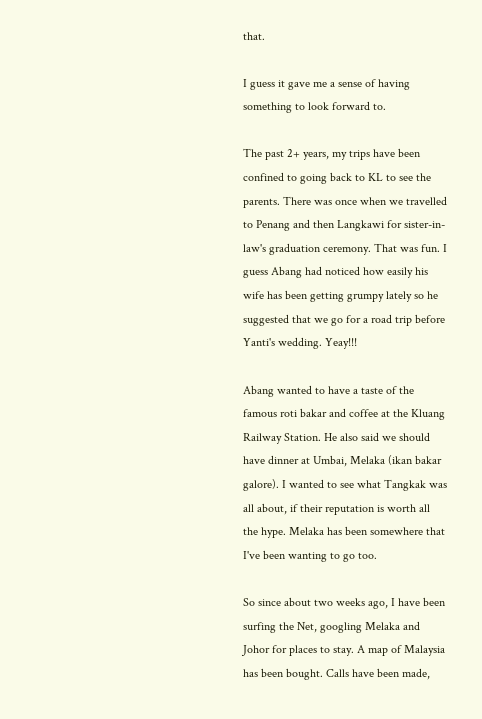that.

I guess it gave me a sense of having something to look forward to.

The past 2+ years, my trips have been confined to going back to KL to see the parents. There was once when we travelled to Penang and then Langkawi for sister-in-law's graduation ceremony. That was fun. I guess Abang had noticed how easily his wife has been getting grumpy lately so he suggested that we go for a road trip before Yanti's wedding. Yeay!!!

Abang wanted to have a taste of the famous roti bakar and coffee at the Kluang Railway Station. He also said we should have dinner at Umbai, Melaka (ikan bakar galore). I wanted to see what Tangkak was all about, if their reputation is worth all the hype. Melaka has been somewhere that I've been wanting to go too.

So since about two weeks ago, I have been surfing the Net, googling Melaka and Johor for places to stay. A map of Malaysia has been bought. Calls have been made,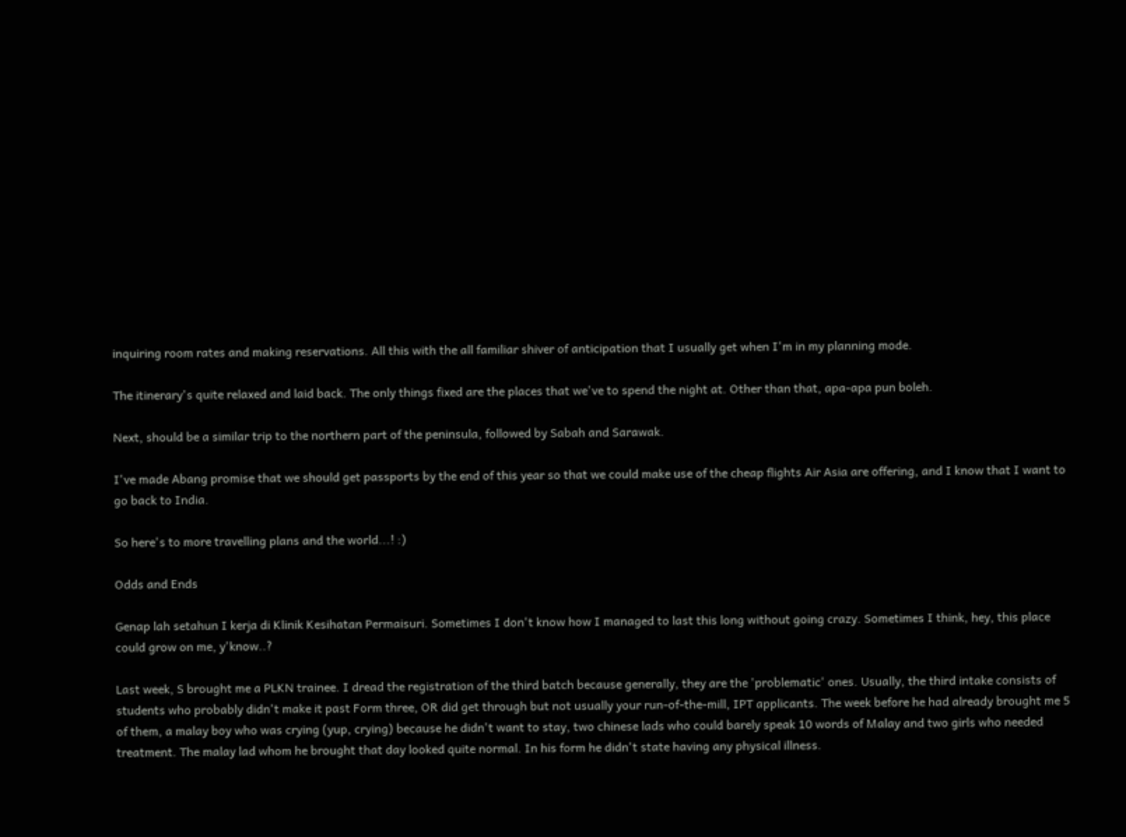inquiring room rates and making reservations. All this with the all familiar shiver of anticipation that I usually get when I'm in my planning mode.

The itinerary's quite relaxed and laid back. The only things fixed are the places that we've to spend the night at. Other than that, apa-apa pun boleh.

Next, should be a similar trip to the northern part of the peninsula, followed by Sabah and Sarawak.

I've made Abang promise that we should get passports by the end of this year so that we could make use of the cheap flights Air Asia are offering, and I know that I want to go back to India.

So here's to more travelling plans and the world...! :)

Odds and Ends

Genap lah setahun I kerja di Klinik Kesihatan Permaisuri. Sometimes I don't know how I managed to last this long without going crazy. Sometimes I think, hey, this place could grow on me, y'know..?

Last week, S brought me a PLKN trainee. I dread the registration of the third batch because generally, they are the 'problematic' ones. Usually, the third intake consists of students who probably didn't make it past Form three, OR did get through but not usually your run-of-the-mill, IPT applicants. The week before he had already brought me 5 of them, a malay boy who was crying (yup, crying) because he didn't want to stay, two chinese lads who could barely speak 10 words of Malay and two girls who needed treatment. The malay lad whom he brought that day looked quite normal. In his form he didn't state having any physical illness.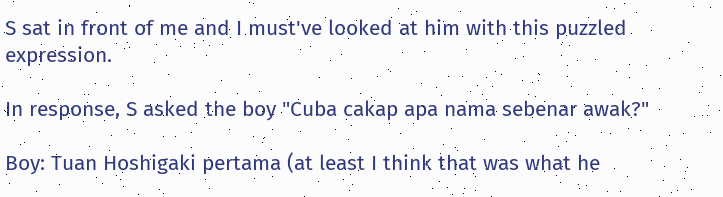S sat in front of me and I must've looked at him with this puzzled expression.

In response, S asked the boy "Cuba cakap apa nama sebenar awak?"

Boy: Tuan Hoshigaki pertama (at least I think that was what he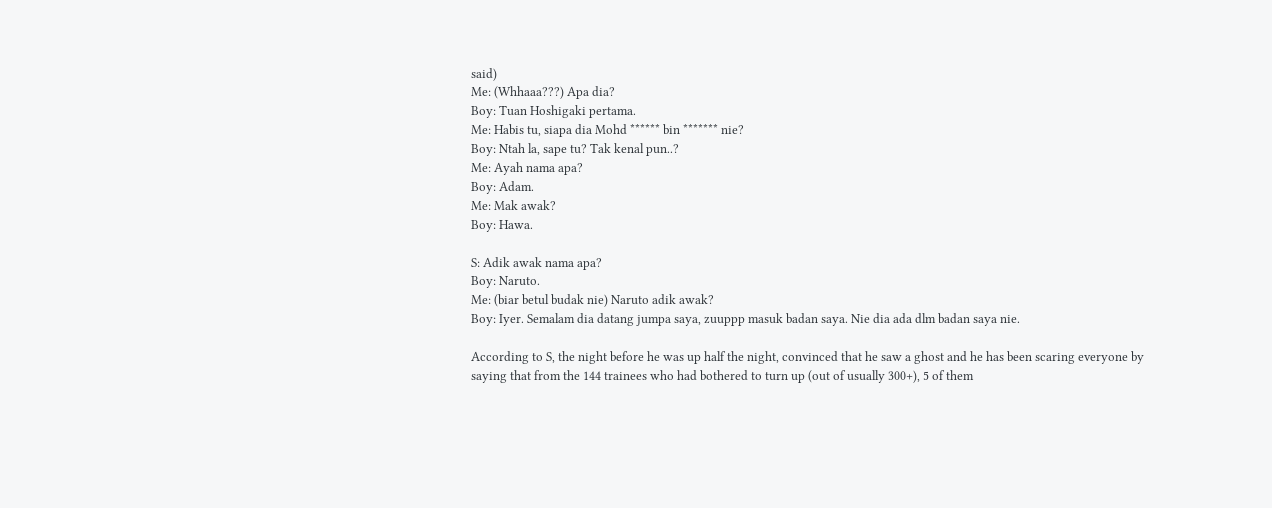said)
Me: (Whhaaa???) Apa dia?
Boy: Tuan Hoshigaki pertama.
Me: Habis tu, siapa dia Mohd ****** bin ******* nie?
Boy: Ntah la, sape tu? Tak kenal pun..?
Me: Ayah nama apa?
Boy: Adam.
Me: Mak awak?
Boy: Hawa.

S: Adik awak nama apa?
Boy: Naruto.
Me: (biar betul budak nie) Naruto adik awak?
Boy: Iyer. Semalam dia datang jumpa saya, zuuppp masuk badan saya. Nie dia ada dlm badan saya nie.

According to S, the night before he was up half the night, convinced that he saw a ghost and he has been scaring everyone by saying that from the 144 trainees who had bothered to turn up (out of usually 300+), 5 of them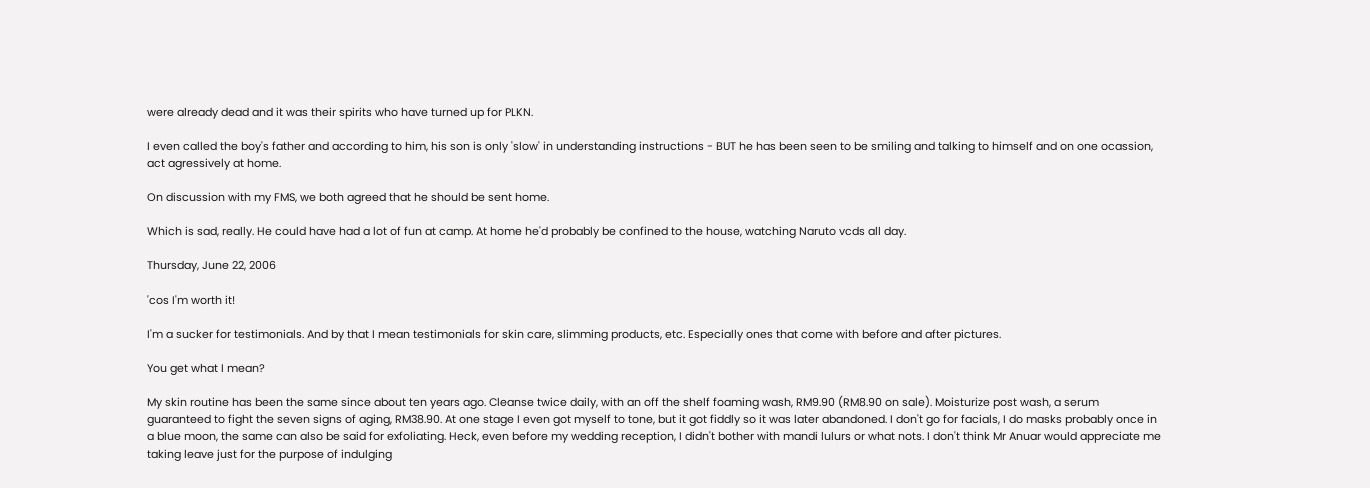were already dead and it was their spirits who have turned up for PLKN.

I even called the boy's father and according to him, his son is only 'slow' in understanding instructions - BUT he has been seen to be smiling and talking to himself and on one ocassion, act agressively at home.

On discussion with my FMS, we both agreed that he should be sent home.

Which is sad, really. He could have had a lot of fun at camp. At home he'd probably be confined to the house, watching Naruto vcds all day.

Thursday, June 22, 2006

'cos I'm worth it!

I'm a sucker for testimonials. And by that I mean testimonials for skin care, slimming products, etc. Especially ones that come with before and after pictures.

You get what I mean?

My skin routine has been the same since about ten years ago. Cleanse twice daily, with an off the shelf foaming wash, RM9.90 (RM8.90 on sale). Moisturize post wash, a serum guaranteed to fight the seven signs of aging, RM38.90. At one stage I even got myself to tone, but it got fiddly so it was later abandoned. I don't go for facials, I do masks probably once in a blue moon, the same can also be said for exfoliating. Heck, even before my wedding reception, I didn't bother with mandi lulurs or what nots. I don't think Mr Anuar would appreciate me taking leave just for the purpose of indulging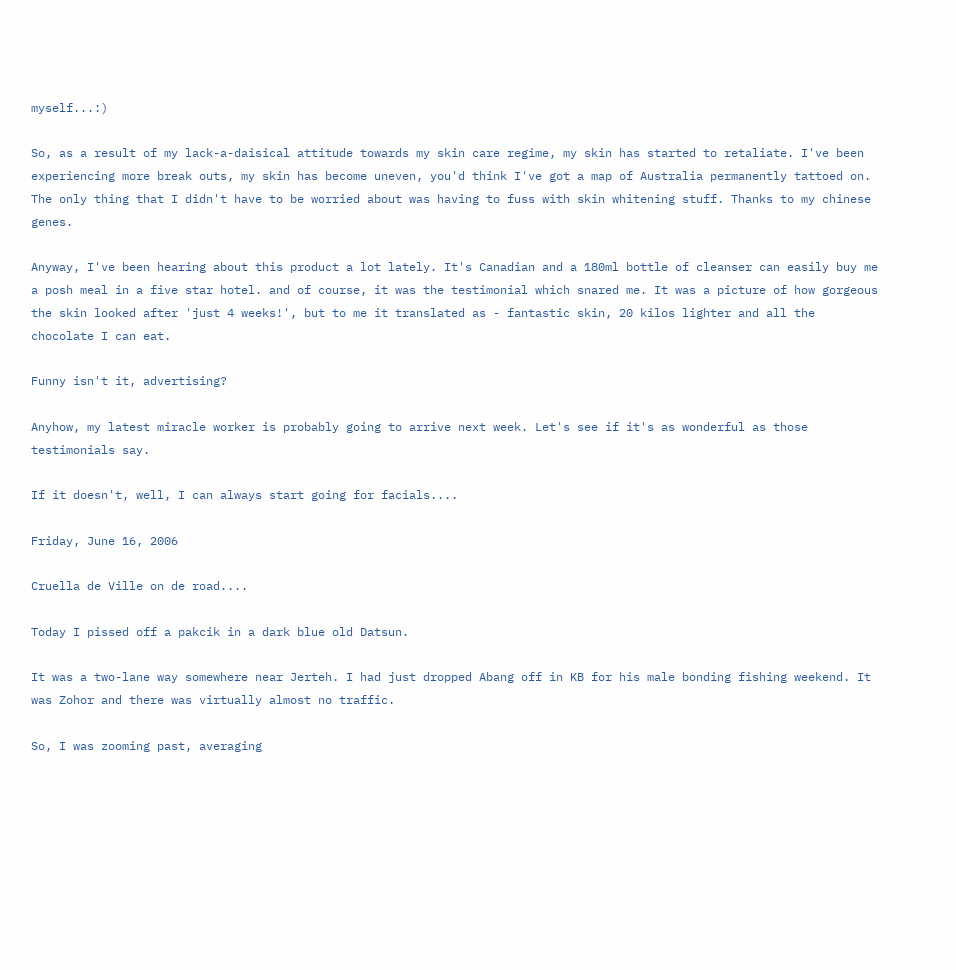myself...:)

So, as a result of my lack-a-daisical attitude towards my skin care regime, my skin has started to retaliate. I've been experiencing more break outs, my skin has become uneven, you'd think I've got a map of Australia permanently tattoed on. The only thing that I didn't have to be worried about was having to fuss with skin whitening stuff. Thanks to my chinese genes.

Anyway, I've been hearing about this product a lot lately. It's Canadian and a 180ml bottle of cleanser can easily buy me a posh meal in a five star hotel. and of course, it was the testimonial which snared me. It was a picture of how gorgeous the skin looked after 'just 4 weeks!', but to me it translated as - fantastic skin, 20 kilos lighter and all the chocolate I can eat.

Funny isn't it, advertising?

Anyhow, my latest miracle worker is probably going to arrive next week. Let's see if it's as wonderful as those testimonials say.

If it doesn't, well, I can always start going for facials....

Friday, June 16, 2006

Cruella de Ville on de road....

Today I pissed off a pakcik in a dark blue old Datsun.

It was a two-lane way somewhere near Jerteh. I had just dropped Abang off in KB for his male bonding fishing weekend. It was Zohor and there was virtually almost no traffic.

So, I was zooming past, averaging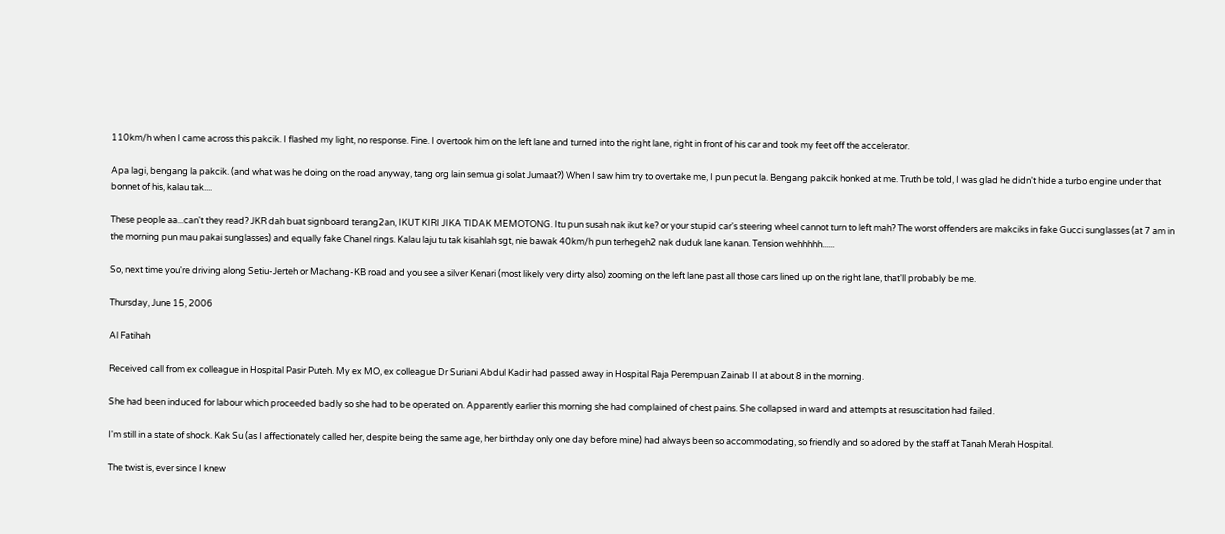110km/h when I came across this pakcik. I flashed my light, no response. Fine. I overtook him on the left lane and turned into the right lane, right in front of his car and took my feet off the accelerator.

Apa lagi, bengang la pakcik. (and what was he doing on the road anyway, tang org lain semua gi solat Jumaat?) When I saw him try to overtake me, I pun pecut la. Bengang pakcik honked at me. Truth be told, I was glad he didn't hide a turbo engine under that bonnet of his, kalau tak....

These people aa...can't they read? JKR dah buat signboard terang2an, IKUT KIRI JIKA TIDAK MEMOTONG. Itu pun susah nak ikut ke? or your stupid car's steering wheel cannot turn to left mah? The worst offenders are makciks in fake Gucci sunglasses (at 7 am in the morning pun mau pakai sunglasses) and equally fake Chanel rings. Kalau laju tu tak kisahlah sgt, nie bawak 40km/h pun terhegeh2 nak duduk lane kanan. Tension wehhhhh......

So, next time you're driving along Setiu-Jerteh or Machang-KB road and you see a silver Kenari (most likely very dirty also) zooming on the left lane past all those cars lined up on the right lane, that'll probably be me.

Thursday, June 15, 2006

Al Fatihah

Received call from ex colleague in Hospital Pasir Puteh. My ex MO, ex colleague Dr Suriani Abdul Kadir had passed away in Hospital Raja Perempuan Zainab II at about 8 in the morning.

She had been induced for labour which proceeded badly so she had to be operated on. Apparently earlier this morning she had complained of chest pains. She collapsed in ward and attempts at resuscitation had failed.

I'm still in a state of shock. Kak Su (as I affectionately called her, despite being the same age, her birthday only one day before mine) had always been so accommodating, so friendly and so adored by the staff at Tanah Merah Hospital.

The twist is, ever since I knew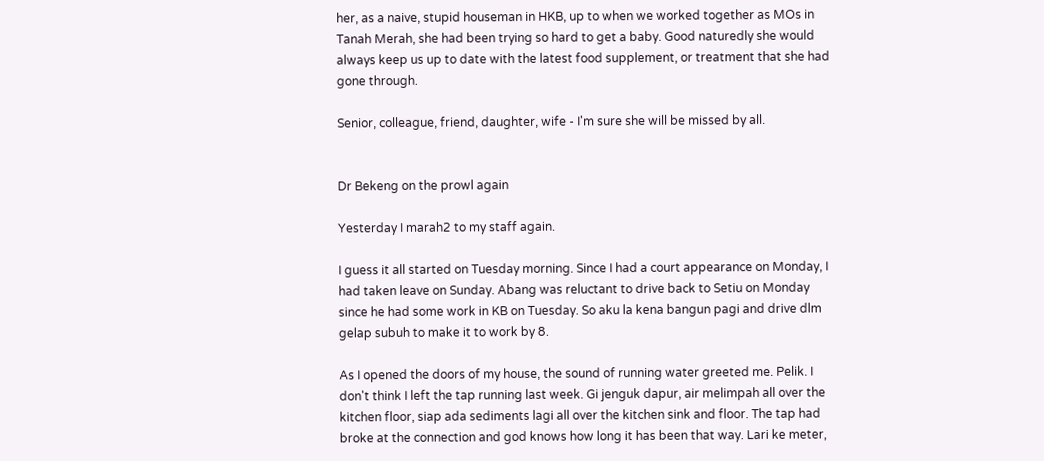her, as a naive, stupid houseman in HKB, up to when we worked together as MOs in Tanah Merah, she had been trying so hard to get a baby. Good naturedly she would always keep us up to date with the latest food supplement, or treatment that she had gone through.

Senior, colleague, friend, daughter, wife - I'm sure she will be missed by all.


Dr Bekeng on the prowl again

Yesterday I marah2 to my staff again.

I guess it all started on Tuesday morning. Since I had a court appearance on Monday, I had taken leave on Sunday. Abang was reluctant to drive back to Setiu on Monday since he had some work in KB on Tuesday. So aku la kena bangun pagi and drive dlm gelap subuh to make it to work by 8.

As I opened the doors of my house, the sound of running water greeted me. Pelik. I don't think I left the tap running last week. Gi jenguk dapur, air melimpah all over the kitchen floor, siap ada sediments lagi all over the kitchen sink and floor. The tap had broke at the connection and god knows how long it has been that way. Lari ke meter,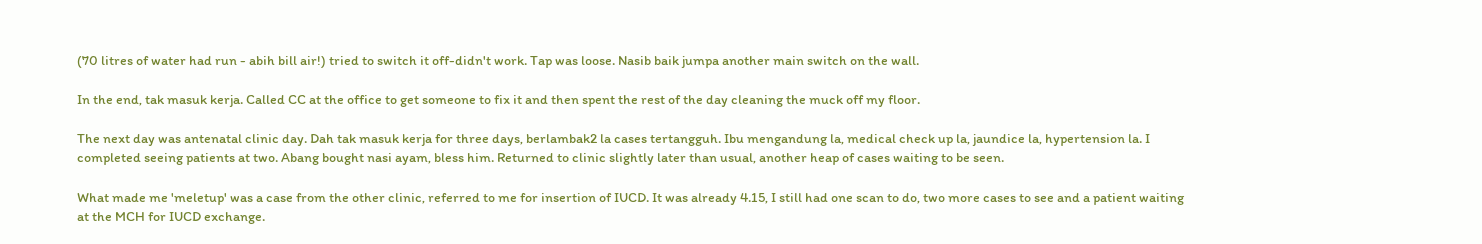(70 litres of water had run - abih bill air!) tried to switch it off-didn't work. Tap was loose. Nasib baik jumpa another main switch on the wall.

In the end, tak masuk kerja. Called CC at the office to get someone to fix it and then spent the rest of the day cleaning the muck off my floor.

The next day was antenatal clinic day. Dah tak masuk kerja for three days, berlambak2 la cases tertangguh. Ibu mengandung la, medical check up la, jaundice la, hypertension la. I completed seeing patients at two. Abang bought nasi ayam, bless him. Returned to clinic slightly later than usual, another heap of cases waiting to be seen.

What made me 'meletup' was a case from the other clinic, referred to me for insertion of IUCD. It was already 4.15, I still had one scan to do, two more cases to see and a patient waiting at the MCH for IUCD exchange.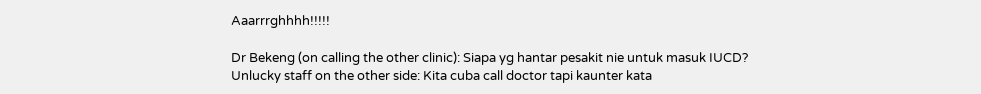Aaarrrghhhh!!!!!

Dr Bekeng (on calling the other clinic): Siapa yg hantar pesakit nie untuk masuk IUCD?
Unlucky staff on the other side: Kita cuba call doctor tapi kaunter kata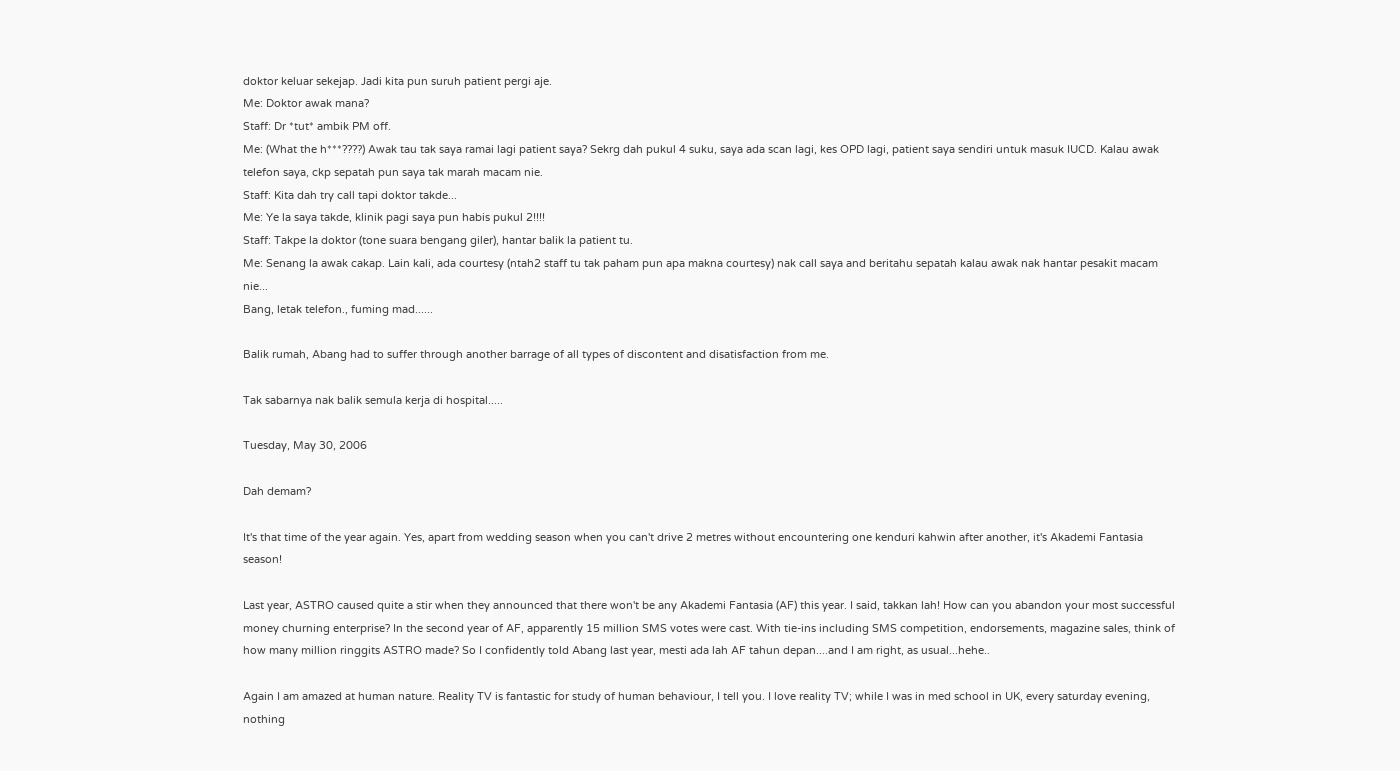doktor keluar sekejap. Jadi kita pun suruh patient pergi aje.
Me: Doktor awak mana?
Staff: Dr *tut* ambik PM off.
Me: (What the h***????) Awak tau tak saya ramai lagi patient saya? Sekrg dah pukul 4 suku, saya ada scan lagi, kes OPD lagi, patient saya sendiri untuk masuk IUCD. Kalau awak telefon saya, ckp sepatah pun saya tak marah macam nie.
Staff: Kita dah try call tapi doktor takde...
Me: Ye la saya takde, klinik pagi saya pun habis pukul 2!!!!
Staff: Takpe la doktor (tone suara bengang giler), hantar balik la patient tu.
Me: Senang la awak cakap. Lain kali, ada courtesy (ntah2 staff tu tak paham pun apa makna courtesy) nak call saya and beritahu sepatah kalau awak nak hantar pesakit macam nie...
Bang, letak telefon., fuming mad......

Balik rumah, Abang had to suffer through another barrage of all types of discontent and disatisfaction from me.

Tak sabarnya nak balik semula kerja di hospital.....

Tuesday, May 30, 2006

Dah demam?

It's that time of the year again. Yes, apart from wedding season when you can't drive 2 metres without encountering one kenduri kahwin after another, it's Akademi Fantasia season!

Last year, ASTRO caused quite a stir when they announced that there won't be any Akademi Fantasia (AF) this year. I said, takkan lah! How can you abandon your most successful money churning enterprise? In the second year of AF, apparently 15 million SMS votes were cast. With tie-ins including SMS competition, endorsements, magazine sales, think of how many million ringgits ASTRO made? So I confidently told Abang last year, mesti ada lah AF tahun depan....and I am right, as usual...hehe..

Again I am amazed at human nature. Reality TV is fantastic for study of human behaviour, I tell you. I love reality TV; while I was in med school in UK, every saturday evening, nothing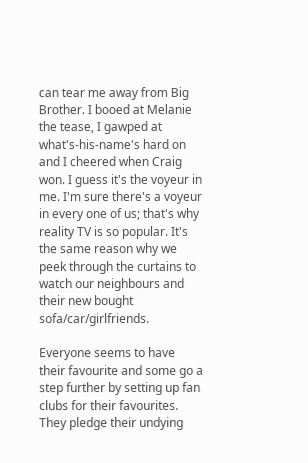can tear me away from Big Brother. I booed at Melanie the tease, I gawped at what's-his-name's hard on and I cheered when Craig won. I guess it's the voyeur in me. I'm sure there's a voyeur in every one of us; that's why reality TV is so popular. It's the same reason why we peek through the curtains to watch our neighbours and their new bought sofa/car/girlfriends.

Everyone seems to have their favourite and some go a step further by setting up fan clubs for their favourites. They pledge their undying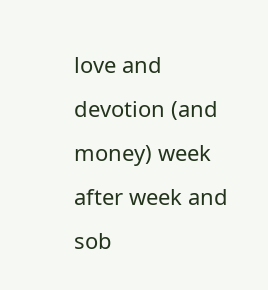love and devotion (and money) week after week and sob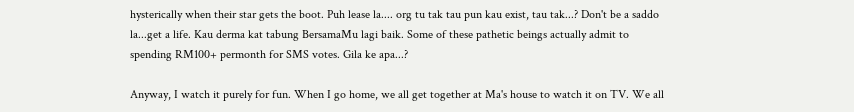hysterically when their star gets the boot. Puh lease la.... org tu tak tau pun kau exist, tau tak...? Don't be a saddo la...get a life. Kau derma kat tabung BersamaMu lagi baik. Some of these pathetic beings actually admit to spending RM100+ permonth for SMS votes. Gila ke apa...?

Anyway, I watch it purely for fun. When I go home, we all get together at Ma's house to watch it on TV. We all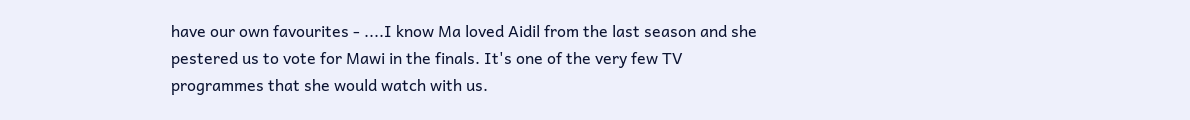have our own favourites - ....I know Ma loved Aidil from the last season and she pestered us to vote for Mawi in the finals. It's one of the very few TV programmes that she would watch with us.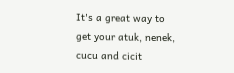It's a great way to get your atuk, nenek, cucu and cicit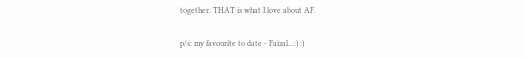together. THAT is what I love about AF.

p/s: my favourite to date - Faizal...:) :)